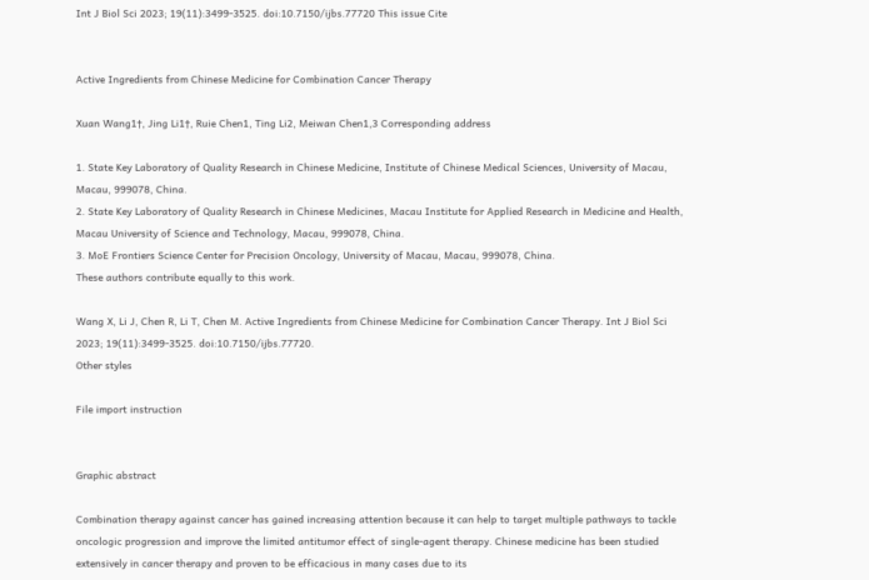Int J Biol Sci 2023; 19(11):3499-3525. doi:10.7150/ijbs.77720 This issue Cite


Active Ingredients from Chinese Medicine for Combination Cancer Therapy

Xuan Wang1†, Jing Li1†, Ruie Chen1, Ting Li2, Meiwan Chen1,3 Corresponding address

1. State Key Laboratory of Quality Research in Chinese Medicine, Institute of Chinese Medical Sciences, University of Macau, Macau, 999078, China.
2. State Key Laboratory of Quality Research in Chinese Medicines, Macau Institute for Applied Research in Medicine and Health, Macau University of Science and Technology, Macau, 999078, China.
3. MoE Frontiers Science Center for Precision Oncology, University of Macau, Macau, 999078, China.
These authors contribute equally to this work.

Wang X, Li J, Chen R, Li T, Chen M. Active Ingredients from Chinese Medicine for Combination Cancer Therapy. Int J Biol Sci 2023; 19(11):3499-3525. doi:10.7150/ijbs.77720.
Other styles

File import instruction


Graphic abstract

Combination therapy against cancer has gained increasing attention because it can help to target multiple pathways to tackle oncologic progression and improve the limited antitumor effect of single-agent therapy. Chinese medicine has been studied extensively in cancer therapy and proven to be efficacious in many cases due to its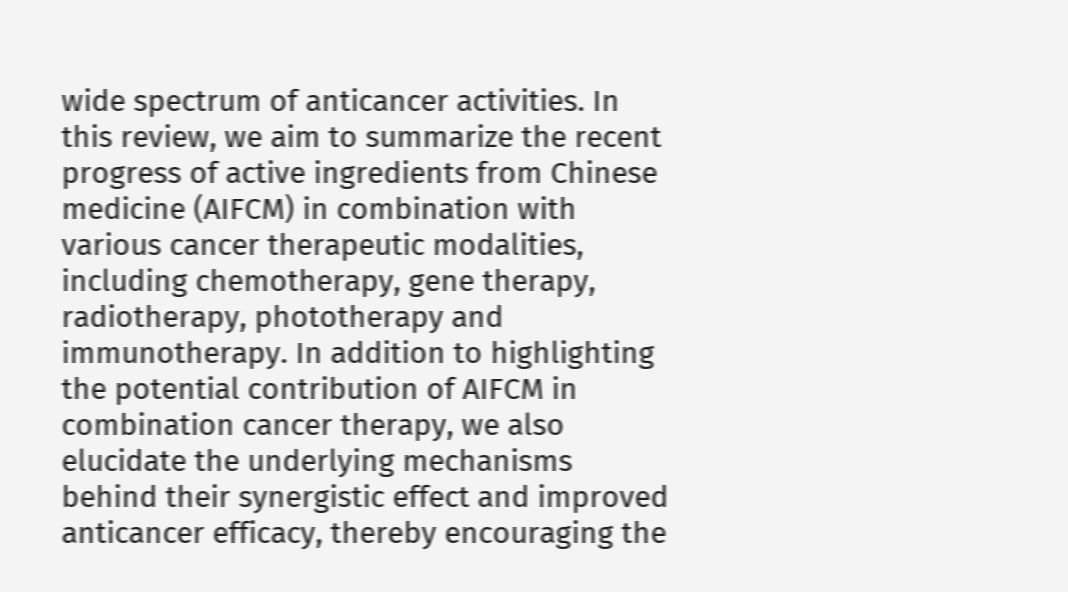wide spectrum of anticancer activities. In this review, we aim to summarize the recent progress of active ingredients from Chinese medicine (AIFCM) in combination with various cancer therapeutic modalities, including chemotherapy, gene therapy, radiotherapy, phototherapy and immunotherapy. In addition to highlighting the potential contribution of AIFCM in combination cancer therapy, we also elucidate the underlying mechanisms behind their synergistic effect and improved anticancer efficacy, thereby encouraging the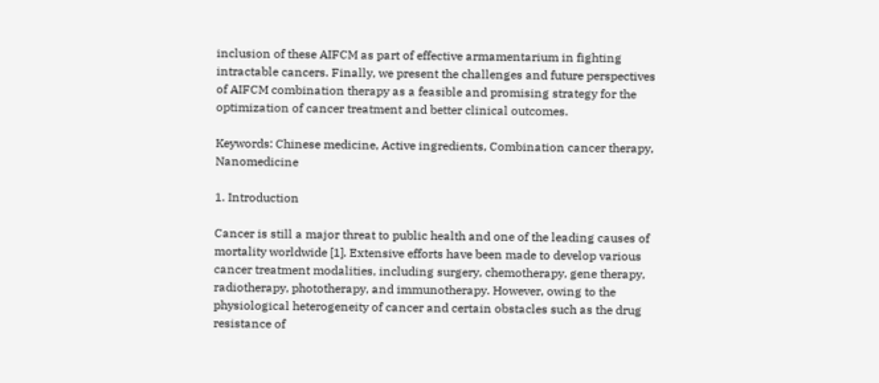inclusion of these AIFCM as part of effective armamentarium in fighting intractable cancers. Finally, we present the challenges and future perspectives of AIFCM combination therapy as a feasible and promising strategy for the optimization of cancer treatment and better clinical outcomes.

Keywords: Chinese medicine, Active ingredients, Combination cancer therapy, Nanomedicine

1. Introduction

Cancer is still a major threat to public health and one of the leading causes of mortality worldwide [1]. Extensive efforts have been made to develop various cancer treatment modalities, including surgery, chemotherapy, gene therapy, radiotherapy, phototherapy, and immunotherapy. However, owing to the physiological heterogeneity of cancer and certain obstacles such as the drug resistance of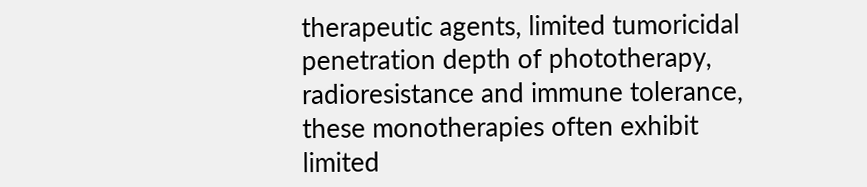therapeutic agents, limited tumoricidal penetration depth of phototherapy, radioresistance and immune tolerance, these monotherapies often exhibit limited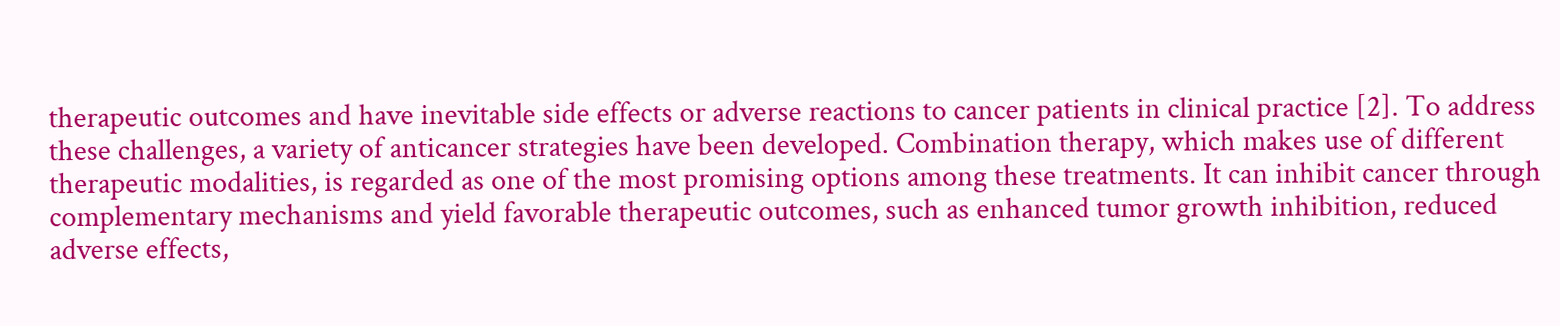therapeutic outcomes and have inevitable side effects or adverse reactions to cancer patients in clinical practice [2]. To address these challenges, a variety of anticancer strategies have been developed. Combination therapy, which makes use of different therapeutic modalities, is regarded as one of the most promising options among these treatments. It can inhibit cancer through complementary mechanisms and yield favorable therapeutic outcomes, such as enhanced tumor growth inhibition, reduced adverse effects,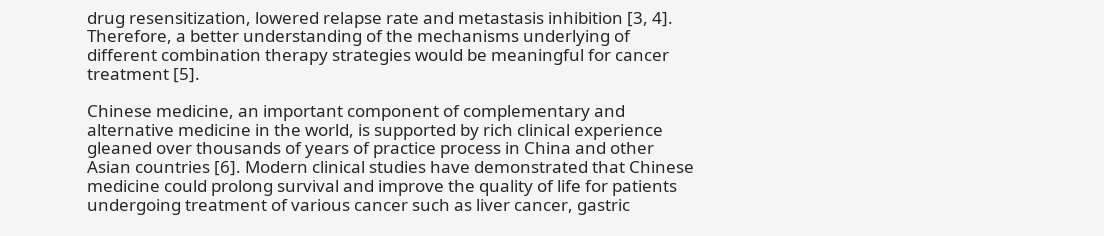drug resensitization, lowered relapse rate and metastasis inhibition [3, 4]. Therefore, a better understanding of the mechanisms underlying of different combination therapy strategies would be meaningful for cancer treatment [5].

Chinese medicine, an important component of complementary and alternative medicine in the world, is supported by rich clinical experience gleaned over thousands of years of practice process in China and other Asian countries [6]. Modern clinical studies have demonstrated that Chinese medicine could prolong survival and improve the quality of life for patients undergoing treatment of various cancer such as liver cancer, gastric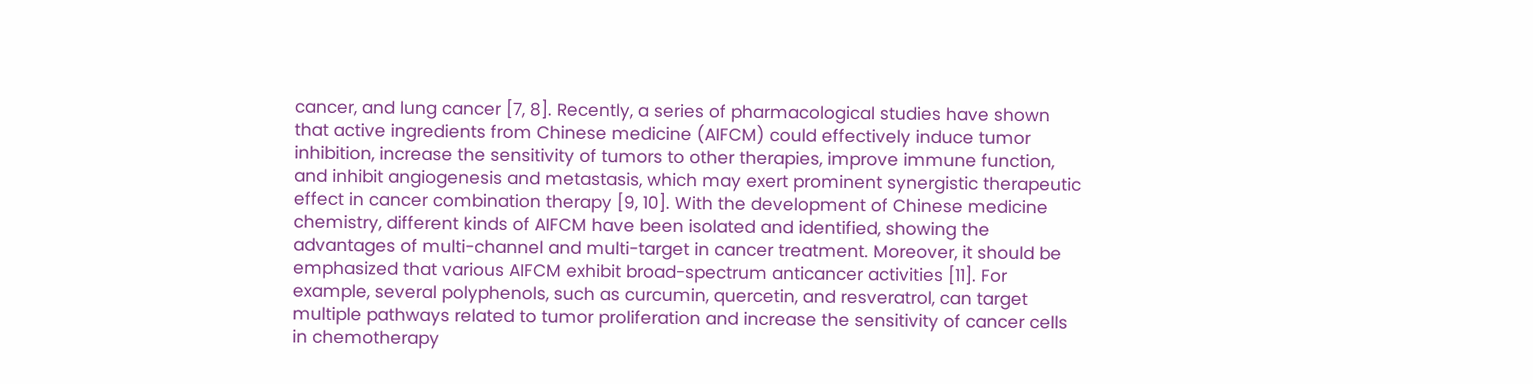cancer, and lung cancer [7, 8]. Recently, a series of pharmacological studies have shown that active ingredients from Chinese medicine (AIFCM) could effectively induce tumor inhibition, increase the sensitivity of tumors to other therapies, improve immune function, and inhibit angiogenesis and metastasis, which may exert prominent synergistic therapeutic effect in cancer combination therapy [9, 10]. With the development of Chinese medicine chemistry, different kinds of AIFCM have been isolated and identified, showing the advantages of multi-channel and multi-target in cancer treatment. Moreover, it should be emphasized that various AIFCM exhibit broad-spectrum anticancer activities [11]. For example, several polyphenols, such as curcumin, quercetin, and resveratrol, can target multiple pathways related to tumor proliferation and increase the sensitivity of cancer cells in chemotherapy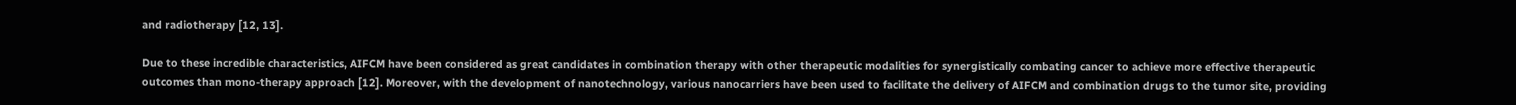and radiotherapy [12, 13].

Due to these incredible characteristics, AIFCM have been considered as great candidates in combination therapy with other therapeutic modalities for synergistically combating cancer to achieve more effective therapeutic outcomes than mono-therapy approach [12]. Moreover, with the development of nanotechnology, various nanocarriers have been used to facilitate the delivery of AIFCM and combination drugs to the tumor site, providing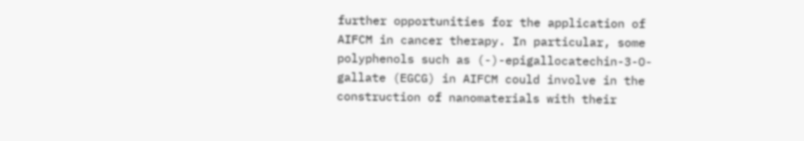further opportunities for the application of AIFCM in cancer therapy. In particular, some polyphenols such as (-)-epigallocatechin-3-O-gallate (EGCG) in AIFCM could involve in the construction of nanomaterials with their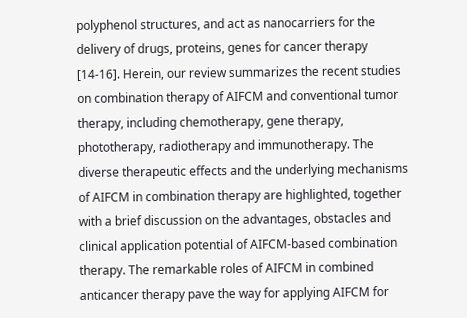polyphenol structures, and act as nanocarriers for the delivery of drugs, proteins, genes for cancer therapy [14-16]. Herein, our review summarizes the recent studies on combination therapy of AIFCM and conventional tumor therapy, including chemotherapy, gene therapy, phototherapy, radiotherapy and immunotherapy. The diverse therapeutic effects and the underlying mechanisms of AIFCM in combination therapy are highlighted, together with a brief discussion on the advantages, obstacles and clinical application potential of AIFCM-based combination therapy. The remarkable roles of AIFCM in combined anticancer therapy pave the way for applying AIFCM for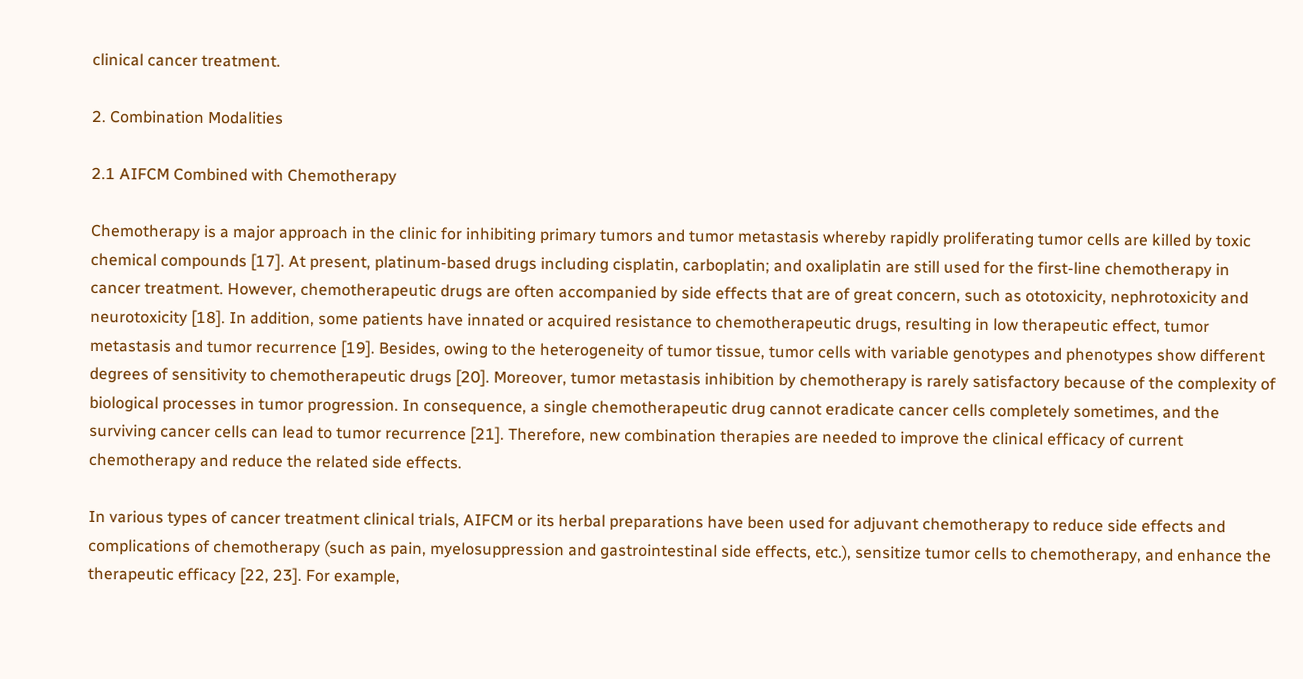clinical cancer treatment.

2. Combination Modalities

2.1 AIFCM Combined with Chemotherapy

Chemotherapy is a major approach in the clinic for inhibiting primary tumors and tumor metastasis whereby rapidly proliferating tumor cells are killed by toxic chemical compounds [17]. At present, platinum-based drugs including cisplatin, carboplatin; and oxaliplatin are still used for the first-line chemotherapy in cancer treatment. However, chemotherapeutic drugs are often accompanied by side effects that are of great concern, such as ototoxicity, nephrotoxicity and neurotoxicity [18]. In addition, some patients have innated or acquired resistance to chemotherapeutic drugs, resulting in low therapeutic effect, tumor metastasis and tumor recurrence [19]. Besides, owing to the heterogeneity of tumor tissue, tumor cells with variable genotypes and phenotypes show different degrees of sensitivity to chemotherapeutic drugs [20]. Moreover, tumor metastasis inhibition by chemotherapy is rarely satisfactory because of the complexity of biological processes in tumor progression. In consequence, a single chemotherapeutic drug cannot eradicate cancer cells completely sometimes, and the surviving cancer cells can lead to tumor recurrence [21]. Therefore, new combination therapies are needed to improve the clinical efficacy of current chemotherapy and reduce the related side effects.

In various types of cancer treatment clinical trials, AIFCM or its herbal preparations have been used for adjuvant chemotherapy to reduce side effects and complications of chemotherapy (such as pain, myelosuppression and gastrointestinal side effects, etc.), sensitize tumor cells to chemotherapy, and enhance the therapeutic efficacy [22, 23]. For example,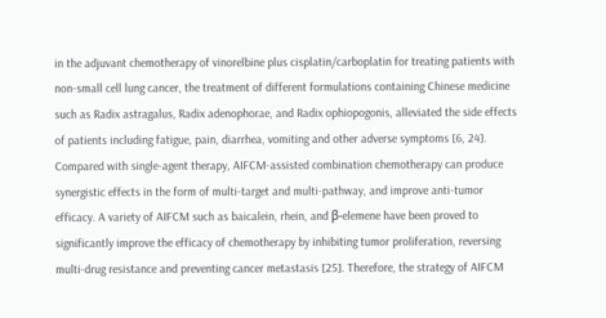in the adjuvant chemotherapy of vinorelbine plus cisplatin/carboplatin for treating patients with non-small cell lung cancer, the treatment of different formulations containing Chinese medicine such as Radix astragalus, Radix adenophorae, and Radix ophiopogonis, alleviated the side effects of patients including fatigue, pain, diarrhea, vomiting and other adverse symptoms [6, 24]. Compared with single-agent therapy, AIFCM-assisted combination chemotherapy can produce synergistic effects in the form of multi-target and multi-pathway, and improve anti-tumor efficacy. A variety of AIFCM such as baicalein, rhein, and β-elemene have been proved to significantly improve the efficacy of chemotherapy by inhibiting tumor proliferation, reversing multi-drug resistance and preventing cancer metastasis [25]. Therefore, the strategy of AIFCM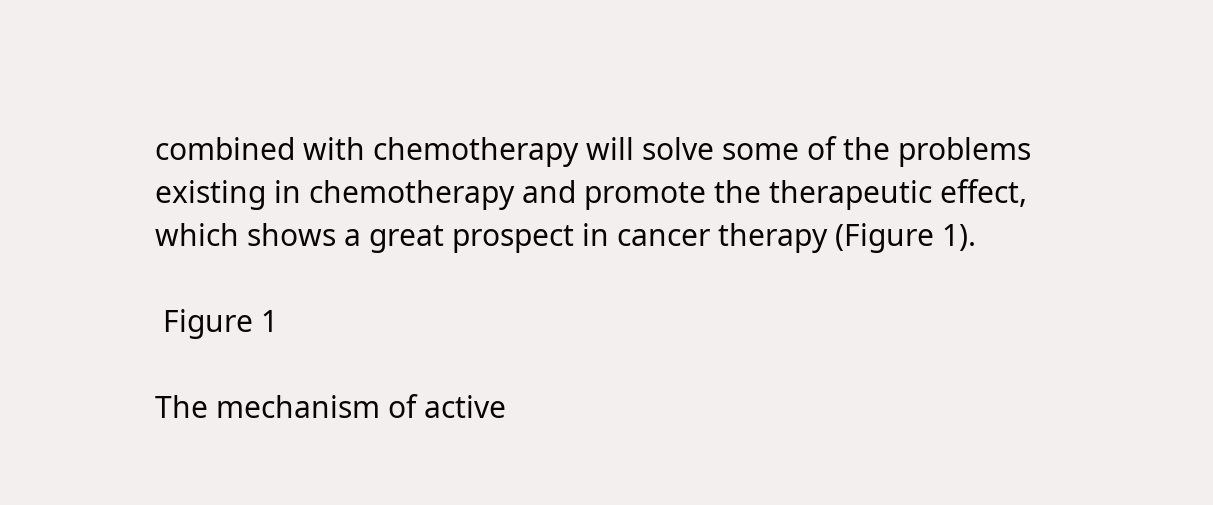combined with chemotherapy will solve some of the problems existing in chemotherapy and promote the therapeutic effect, which shows a great prospect in cancer therapy (Figure 1).

 Figure 1

The mechanism of active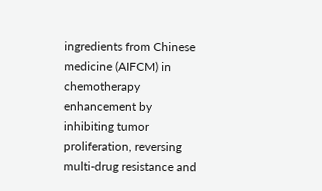ingredients from Chinese medicine (AIFCM) in chemotherapy enhancement by inhibiting tumor proliferation, reversing multi-drug resistance and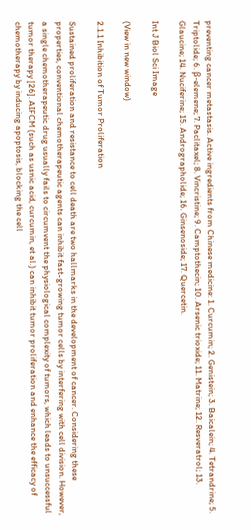preventing cancer metastasis. Active ingredients from Chinese medicine: 1. Curcumin; 2. Genistein; 3. Baicalein; 4. Tetrandrine; 5. Triptolide; 6. β-elemene; 7. Paclitaxel; 8. Vincristine; 9. Camptothecin; 10. Arsenic trioxide; 11. Matrine; 12. Resveratrol; 13. Glaucine; 14. Nuciferine; 15. Andrographolide; 16. Ginsenoside; 17. Quercetin.

Int J Biol Sci Image

(View in new window)

2.1.1 Inhibition of Tumor Proliferation

Sustained proliferation and resistance to cell death are two hallmarks in the development of cancer. Considering these properties, conventional chemotherapeutic agents can inhibit fast-growing tumor cells by interfering with cell division. However, a single chemotherapeutic drug usually fails to circumvent the physiological complexity of tumors, which leads to unsuccessful tumor therapy [26]. AIFCM (such as usnic acid, curcumin, et al.) can inhibit tumor proliferation and enhance the efficacy of chemotherapy by inducing apoptosis, blocking the cell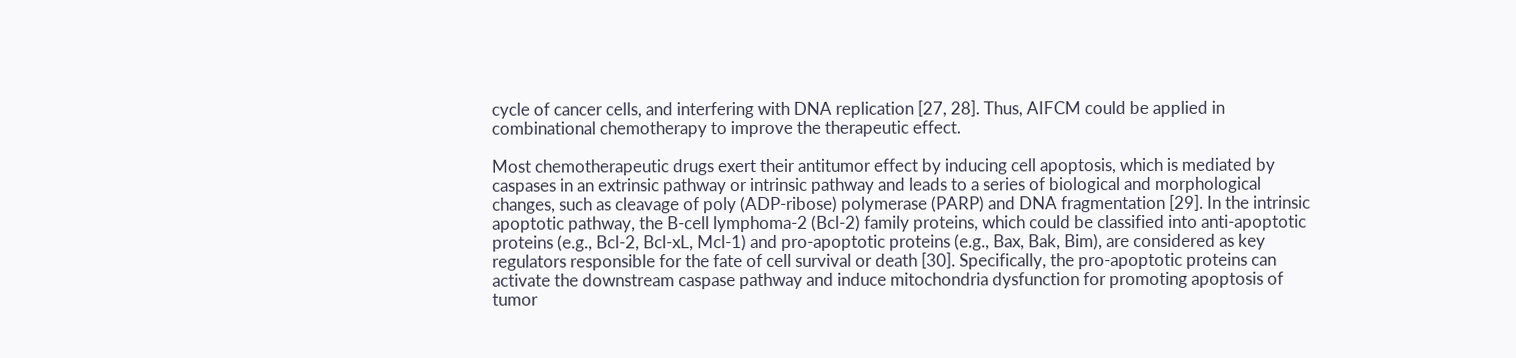cycle of cancer cells, and interfering with DNA replication [27, 28]. Thus, AIFCM could be applied in combinational chemotherapy to improve the therapeutic effect.

Most chemotherapeutic drugs exert their antitumor effect by inducing cell apoptosis, which is mediated by caspases in an extrinsic pathway or intrinsic pathway and leads to a series of biological and morphological changes, such as cleavage of poly (ADP-ribose) polymerase (PARP) and DNA fragmentation [29]. In the intrinsic apoptotic pathway, the B-cell lymphoma-2 (Bcl-2) family proteins, which could be classified into anti-apoptotic proteins (e.g., Bcl-2, Bcl-xL, Mcl-1) and pro-apoptotic proteins (e.g., Bax, Bak, Bim), are considered as key regulators responsible for the fate of cell survival or death [30]. Specifically, the pro-apoptotic proteins can activate the downstream caspase pathway and induce mitochondria dysfunction for promoting apoptosis of tumor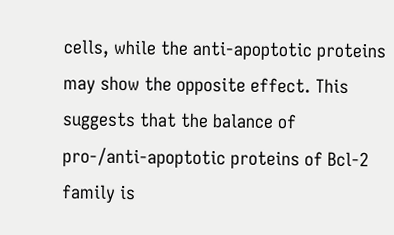cells, while the anti-apoptotic proteins may show the opposite effect. This suggests that the balance of pro-/anti-apoptotic proteins of Bcl-2 family is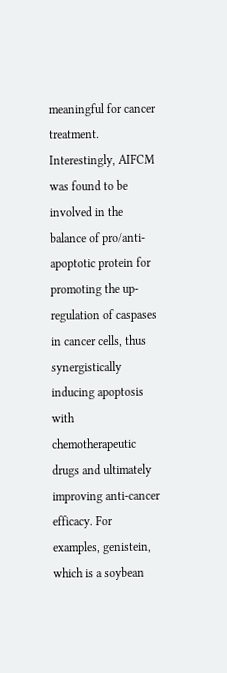meaningful for cancer treatment. Interestingly, AIFCM was found to be involved in the balance of pro/anti-apoptotic protein for promoting the up-regulation of caspases in cancer cells, thus synergistically inducing apoptosis with chemotherapeutic drugs and ultimately improving anti-cancer efficacy. For examples, genistein, which is a soybean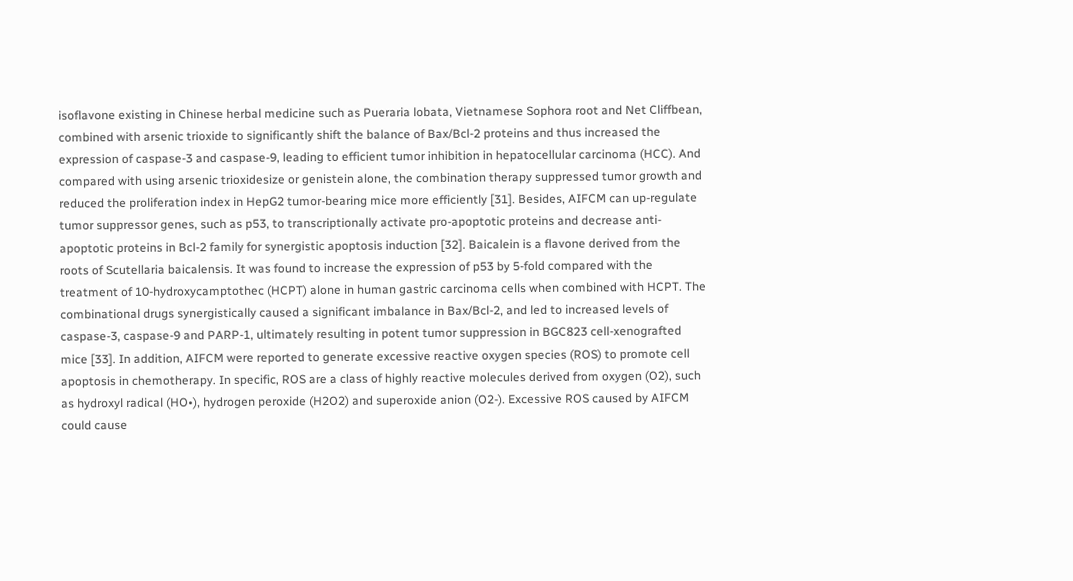isoflavone existing in Chinese herbal medicine such as Pueraria lobata, Vietnamese Sophora root and Net Cliffbean, combined with arsenic trioxide to significantly shift the balance of Bax/Bcl-2 proteins and thus increased the expression of caspase-3 and caspase-9, leading to efficient tumor inhibition in hepatocellular carcinoma (HCC). And compared with using arsenic trioxidesize or genistein alone, the combination therapy suppressed tumor growth and reduced the proliferation index in HepG2 tumor-bearing mice more efficiently [31]. Besides, AIFCM can up-regulate tumor suppressor genes, such as p53, to transcriptionally activate pro-apoptotic proteins and decrease anti-apoptotic proteins in Bcl-2 family for synergistic apoptosis induction [32]. Baicalein is a flavone derived from the roots of Scutellaria baicalensis. It was found to increase the expression of p53 by 5-fold compared with the treatment of 10-hydroxycamptothec (HCPT) alone in human gastric carcinoma cells when combined with HCPT. The combinational drugs synergistically caused a significant imbalance in Bax/Bcl-2, and led to increased levels of caspase-3, caspase-9 and PARP-1, ultimately resulting in potent tumor suppression in BGC823 cell-xenografted mice [33]. In addition, AIFCM were reported to generate excessive reactive oxygen species (ROS) to promote cell apoptosis in chemotherapy. In specific, ROS are a class of highly reactive molecules derived from oxygen (O2), such as hydroxyl radical (HO•), hydrogen peroxide (H2O2) and superoxide anion (O2-). Excessive ROS caused by AIFCM could cause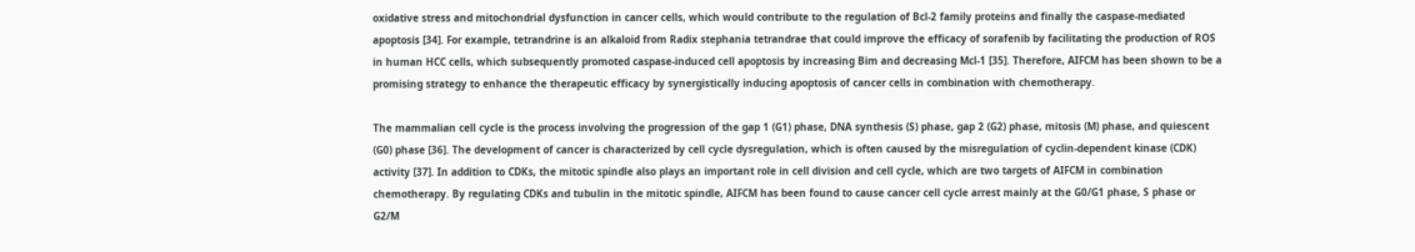oxidative stress and mitochondrial dysfunction in cancer cells, which would contribute to the regulation of Bcl-2 family proteins and finally the caspase-mediated apoptosis [34]. For example, tetrandrine is an alkaloid from Radix stephania tetrandrae that could improve the efficacy of sorafenib by facilitating the production of ROS in human HCC cells, which subsequently promoted caspase-induced cell apoptosis by increasing Bim and decreasing Mcl-1 [35]. Therefore, AIFCM has been shown to be a promising strategy to enhance the therapeutic efficacy by synergistically inducing apoptosis of cancer cells in combination with chemotherapy.

The mammalian cell cycle is the process involving the progression of the gap 1 (G1) phase, DNA synthesis (S) phase, gap 2 (G2) phase, mitosis (M) phase, and quiescent (G0) phase [36]. The development of cancer is characterized by cell cycle dysregulation, which is often caused by the misregulation of cyclin-dependent kinase (CDK) activity [37]. In addition to CDKs, the mitotic spindle also plays an important role in cell division and cell cycle, which are two targets of AIFCM in combination chemotherapy. By regulating CDKs and tubulin in the mitotic spindle, AIFCM has been found to cause cancer cell cycle arrest mainly at the G0/G1 phase, S phase or G2/M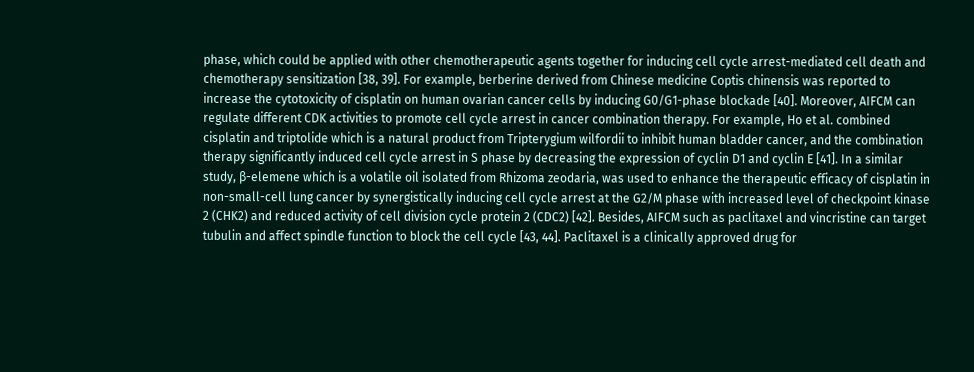phase, which could be applied with other chemotherapeutic agents together for inducing cell cycle arrest-mediated cell death and chemotherapy sensitization [38, 39]. For example, berberine derived from Chinese medicine Coptis chinensis was reported to increase the cytotoxicity of cisplatin on human ovarian cancer cells by inducing G0/G1-phase blockade [40]. Moreover, AIFCM can regulate different CDK activities to promote cell cycle arrest in cancer combination therapy. For example, Ho et al. combined cisplatin and triptolide which is a natural product from Tripterygium wilfordii to inhibit human bladder cancer, and the combination therapy significantly induced cell cycle arrest in S phase by decreasing the expression of cyclin D1 and cyclin E [41]. In a similar study, β-elemene which is a volatile oil isolated from Rhizoma zeodaria, was used to enhance the therapeutic efficacy of cisplatin in non-small-cell lung cancer by synergistically inducing cell cycle arrest at the G2/M phase with increased level of checkpoint kinase 2 (CHK2) and reduced activity of cell division cycle protein 2 (CDC2) [42]. Besides, AIFCM such as paclitaxel and vincristine can target tubulin and affect spindle function to block the cell cycle [43, 44]. Paclitaxel is a clinically approved drug for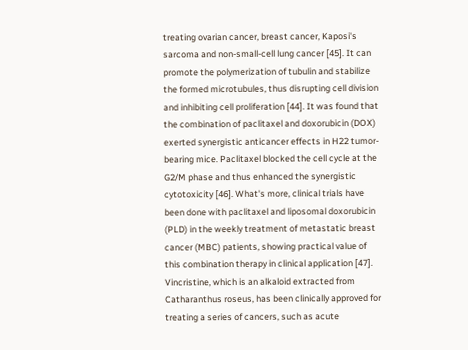treating ovarian cancer, breast cancer, Kaposi's sarcoma and non-small-cell lung cancer [45]. It can promote the polymerization of tubulin and stabilize the formed microtubules, thus disrupting cell division and inhibiting cell proliferation [44]. It was found that the combination of paclitaxel and doxorubicin (DOX) exerted synergistic anticancer effects in H22 tumor-bearing mice. Paclitaxel blocked the cell cycle at the G2/M phase and thus enhanced the synergistic cytotoxicity [46]. What's more, clinical trials have been done with paclitaxel and liposomal doxorubicin (PLD) in the weekly treatment of metastatic breast cancer (MBC) patients, showing practical value of this combination therapy in clinical application [47]. Vincristine, which is an alkaloid extracted from Catharanthus roseus, has been clinically approved for treating a series of cancers, such as acute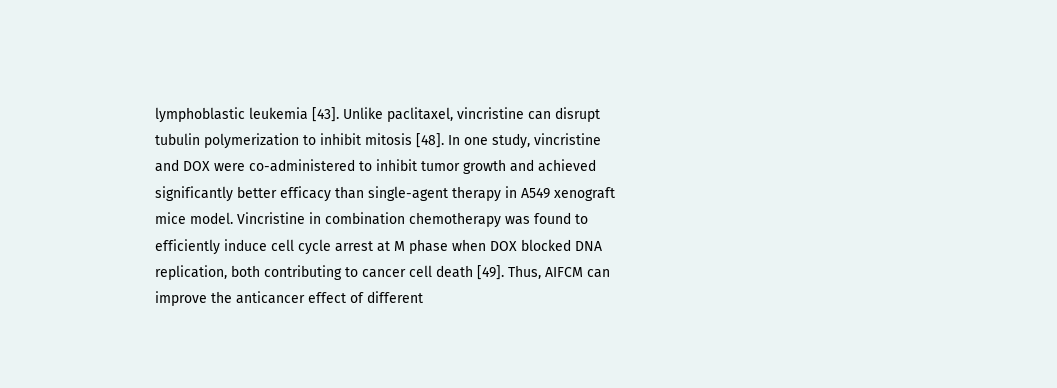lymphoblastic leukemia [43]. Unlike paclitaxel, vincristine can disrupt tubulin polymerization to inhibit mitosis [48]. In one study, vincristine and DOX were co-administered to inhibit tumor growth and achieved significantly better efficacy than single-agent therapy in A549 xenograft mice model. Vincristine in combination chemotherapy was found to efficiently induce cell cycle arrest at M phase when DOX blocked DNA replication, both contributing to cancer cell death [49]. Thus, AIFCM can improve the anticancer effect of different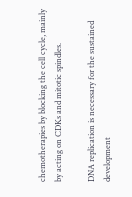chemotherapies by blocking the cell cycle, mainly by acting on CDKs and mitotic spindles.

DNA replication is necessary for the sustained development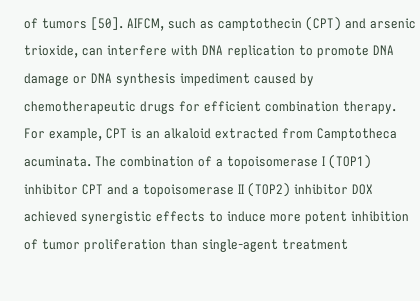of tumors [50]. AIFCM, such as camptothecin (CPT) and arsenic trioxide, can interfere with DNA replication to promote DNA damage or DNA synthesis impediment caused by chemotherapeutic drugs for efficient combination therapy. For example, CPT is an alkaloid extracted from Camptotheca acuminata. The combination of a topoisomerase I (TOP1) inhibitor CPT and a topoisomerase II (TOP2) inhibitor DOX achieved synergistic effects to induce more potent inhibition of tumor proliferation than single-agent treatment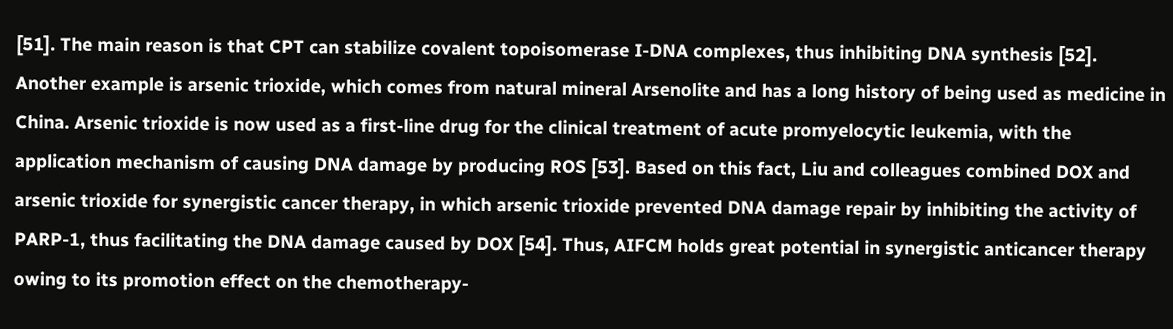[51]. The main reason is that CPT can stabilize covalent topoisomerase I-DNA complexes, thus inhibiting DNA synthesis [52]. Another example is arsenic trioxide, which comes from natural mineral Arsenolite and has a long history of being used as medicine in China. Arsenic trioxide is now used as a first-line drug for the clinical treatment of acute promyelocytic leukemia, with the application mechanism of causing DNA damage by producing ROS [53]. Based on this fact, Liu and colleagues combined DOX and arsenic trioxide for synergistic cancer therapy, in which arsenic trioxide prevented DNA damage repair by inhibiting the activity of PARP-1, thus facilitating the DNA damage caused by DOX [54]. Thus, AIFCM holds great potential in synergistic anticancer therapy owing to its promotion effect on the chemotherapy-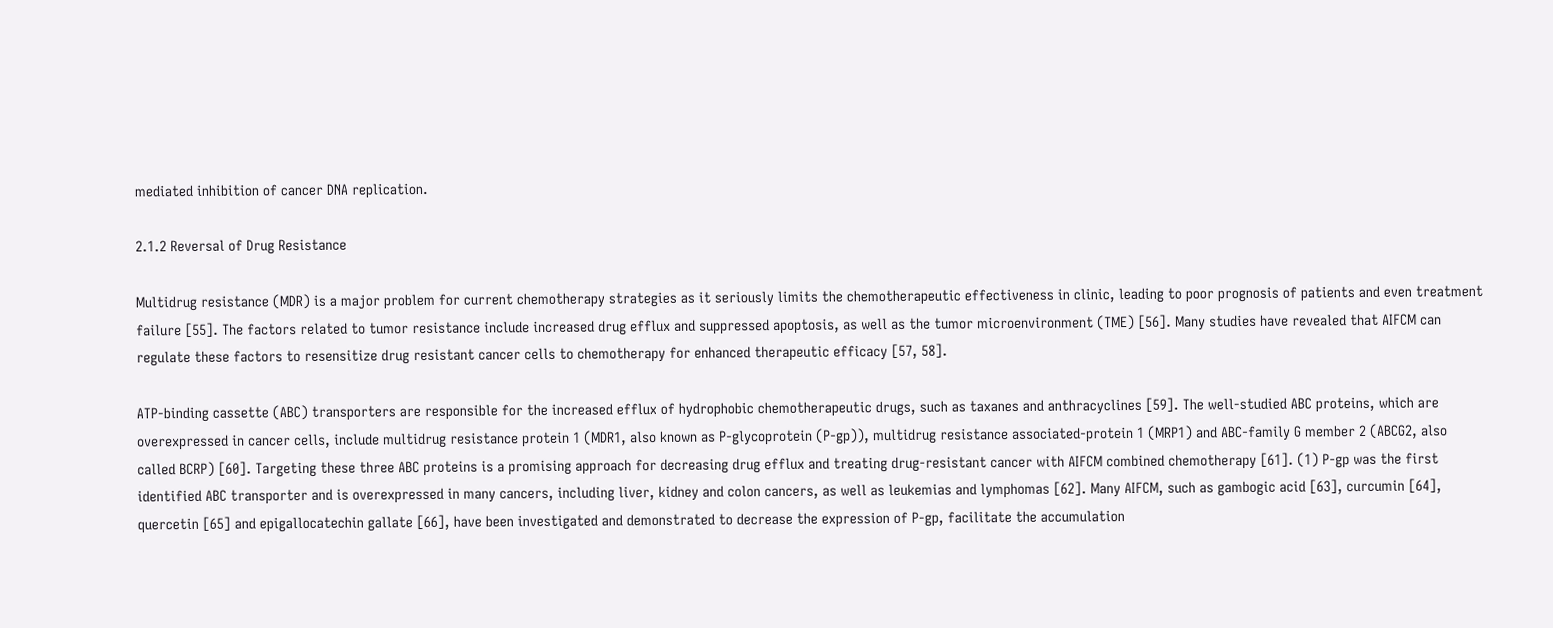mediated inhibition of cancer DNA replication.

2.1.2 Reversal of Drug Resistance

Multidrug resistance (MDR) is a major problem for current chemotherapy strategies as it seriously limits the chemotherapeutic effectiveness in clinic, leading to poor prognosis of patients and even treatment failure [55]. The factors related to tumor resistance include increased drug efflux and suppressed apoptosis, as well as the tumor microenvironment (TME) [56]. Many studies have revealed that AIFCM can regulate these factors to resensitize drug resistant cancer cells to chemotherapy for enhanced therapeutic efficacy [57, 58].

ATP-binding cassette (ABC) transporters are responsible for the increased efflux of hydrophobic chemotherapeutic drugs, such as taxanes and anthracyclines [59]. The well-studied ABC proteins, which are overexpressed in cancer cells, include multidrug resistance protein 1 (MDR1, also known as P-glycoprotein (P-gp)), multidrug resistance associated-protein 1 (MRP1) and ABC-family G member 2 (ABCG2, also called BCRP) [60]. Targeting these three ABC proteins is a promising approach for decreasing drug efflux and treating drug-resistant cancer with AIFCM combined chemotherapy [61]. (1) P-gp was the first identified ABC transporter and is overexpressed in many cancers, including liver, kidney and colon cancers, as well as leukemias and lymphomas [62]. Many AIFCM, such as gambogic acid [63], curcumin [64], quercetin [65] and epigallocatechin gallate [66], have been investigated and demonstrated to decrease the expression of P-gp, facilitate the accumulation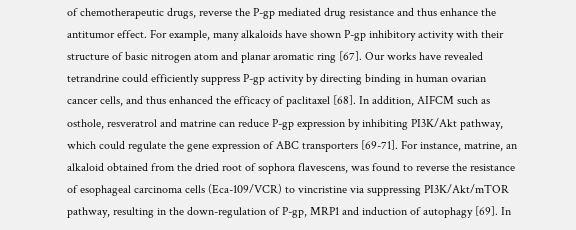of chemotherapeutic drugs, reverse the P-gp mediated drug resistance and thus enhance the antitumor effect. For example, many alkaloids have shown P-gp inhibitory activity with their structure of basic nitrogen atom and planar aromatic ring [67]. Our works have revealed tetrandrine could efficiently suppress P-gp activity by directing binding in human ovarian cancer cells, and thus enhanced the efficacy of paclitaxel [68]. In addition, AIFCM such as osthole, resveratrol and matrine can reduce P-gp expression by inhibiting PI3K/Akt pathway, which could regulate the gene expression of ABC transporters [69-71]. For instance, matrine, an alkaloid obtained from the dried root of sophora flavescens, was found to reverse the resistance of esophageal carcinoma cells (Eca-109/VCR) to vincristine via suppressing PI3K/Akt/mTOR pathway, resulting in the down-regulation of P-gp, MRP1 and induction of autophagy [69]. In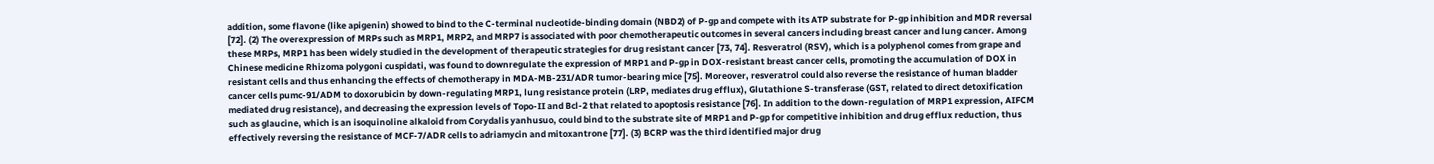addition, some flavone (like apigenin) showed to bind to the C-terminal nucleotide-binding domain (NBD2) of P-gp and compete with its ATP substrate for P-gp inhibition and MDR reversal [72]. (2) The overexpression of MRPs such as MRP1, MRP2, and MRP7 is associated with poor chemotherapeutic outcomes in several cancers including breast cancer and lung cancer. Among these MRPs, MRP1 has been widely studied in the development of therapeutic strategies for drug resistant cancer [73, 74]. Resveratrol (RSV), which is a polyphenol comes from grape and Chinese medicine Rhizoma polygoni cuspidati, was found to downregulate the expression of MRP1 and P-gp in DOX-resistant breast cancer cells, promoting the accumulation of DOX in resistant cells and thus enhancing the effects of chemotherapy in MDA-MB-231/ADR tumor-bearing mice [75]. Moreover, resveratrol could also reverse the resistance of human bladder cancer cells pumc-91/ADM to doxorubicin by down-regulating MRP1, lung resistance protein (LRP, mediates drug efflux), Glutathione S-transferase (GST, related to direct detoxification mediated drug resistance), and decreasing the expression levels of Topo-II and Bcl-2 that related to apoptosis resistance [76]. In addition to the down-regulation of MRP1 expression, AIFCM such as glaucine, which is an isoquinoline alkaloid from Corydalis yanhusuo, could bind to the substrate site of MRP1 and P-gp for competitive inhibition and drug efflux reduction, thus effectively reversing the resistance of MCF-7/ADR cells to adriamycin and mitoxantrone [77]. (3) BCRP was the third identified major drug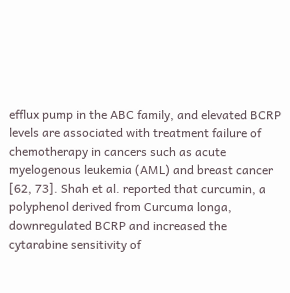efflux pump in the ABC family, and elevated BCRP levels are associated with treatment failure of chemotherapy in cancers such as acute myelogenous leukemia (AML) and breast cancer [62, 73]. Shah et al. reported that curcumin, a polyphenol derived from Curcuma longa, downregulated BCRP and increased the cytarabine sensitivity of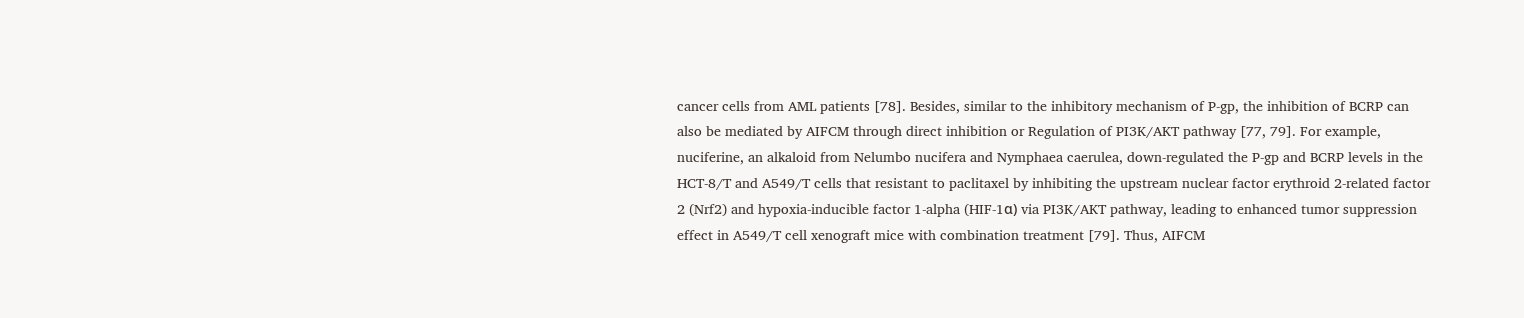cancer cells from AML patients [78]. Besides, similar to the inhibitory mechanism of P-gp, the inhibition of BCRP can also be mediated by AIFCM through direct inhibition or Regulation of PI3K/AKT pathway [77, 79]. For example, nuciferine, an alkaloid from Nelumbo nucifera and Nymphaea caerulea, down-regulated the P-gp and BCRP levels in the HCT-8/T and A549/T cells that resistant to paclitaxel by inhibiting the upstream nuclear factor erythroid 2-related factor 2 (Nrf2) and hypoxia-inducible factor 1-alpha (HIF-1α) via PI3K/AKT pathway, leading to enhanced tumor suppression effect in A549/T cell xenograft mice with combination treatment [79]. Thus, AIFCM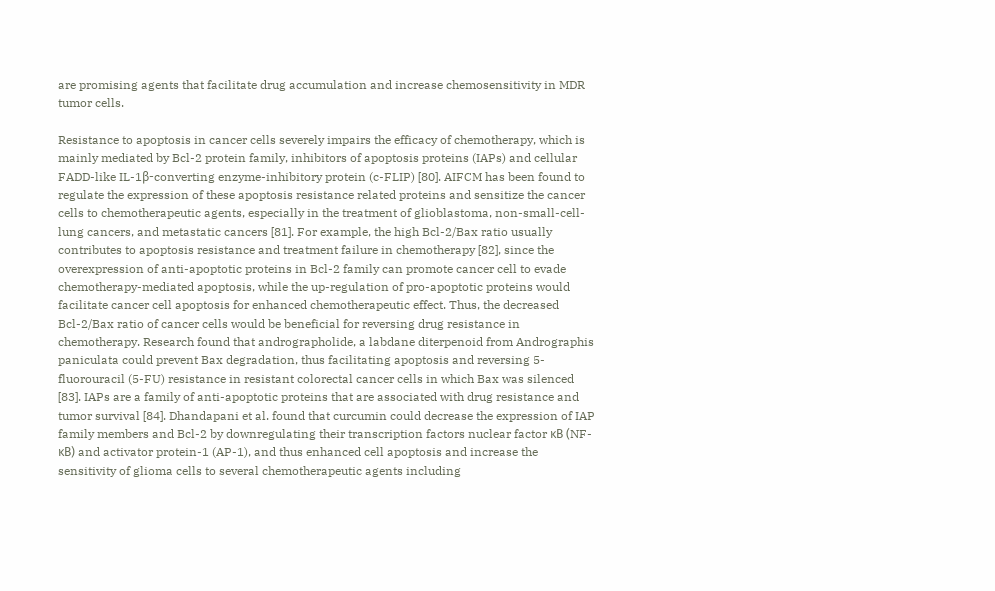are promising agents that facilitate drug accumulation and increase chemosensitivity in MDR tumor cells.

Resistance to apoptosis in cancer cells severely impairs the efficacy of chemotherapy, which is mainly mediated by Bcl-2 protein family, inhibitors of apoptosis proteins (IAPs) and cellular FADD-like IL-1β-converting enzyme-inhibitory protein (c-FLIP) [80]. AIFCM has been found to regulate the expression of these apoptosis resistance related proteins and sensitize the cancer cells to chemotherapeutic agents, especially in the treatment of glioblastoma, non-small-cell-lung cancers, and metastatic cancers [81]. For example, the high Bcl-2/Bax ratio usually contributes to apoptosis resistance and treatment failure in chemotherapy [82], since the overexpression of anti-apoptotic proteins in Bcl-2 family can promote cancer cell to evade chemotherapy-mediated apoptosis, while the up-regulation of pro-apoptotic proteins would facilitate cancer cell apoptosis for enhanced chemotherapeutic effect. Thus, the decreased Bcl-2/Bax ratio of cancer cells would be beneficial for reversing drug resistance in chemotherapy. Research found that andrographolide, a labdane diterpenoid from Andrographis paniculata could prevent Bax degradation, thus facilitating apoptosis and reversing 5-fluorouracil (5-FU) resistance in resistant colorectal cancer cells in which Bax was silenced [83]. IAPs are a family of anti-apoptotic proteins that are associated with drug resistance and tumor survival [84]. Dhandapani et al. found that curcumin could decrease the expression of IAP family members and Bcl-2 by downregulating their transcription factors nuclear factor κB (NF-κB) and activator protein-1 (AP-1), and thus enhanced cell apoptosis and increase the sensitivity of glioma cells to several chemotherapeutic agents including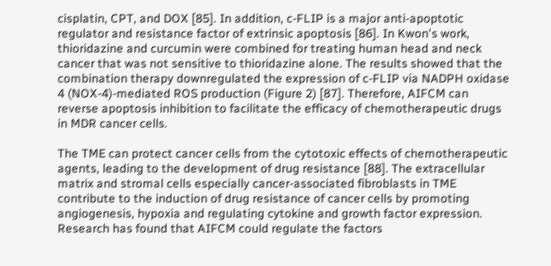cisplatin, CPT, and DOX [85]. In addition, c-FLIP is a major anti-apoptotic regulator and resistance factor of extrinsic apoptosis [86]. In Kwon's work, thioridazine and curcumin were combined for treating human head and neck cancer that was not sensitive to thioridazine alone. The results showed that the combination therapy downregulated the expression of c-FLIP via NADPH oxidase 4 (NOX-4)-mediated ROS production (Figure 2) [87]. Therefore, AIFCM can reverse apoptosis inhibition to facilitate the efficacy of chemotherapeutic drugs in MDR cancer cells.

The TME can protect cancer cells from the cytotoxic effects of chemotherapeutic agents, leading to the development of drug resistance [88]. The extracellular matrix and stromal cells especially cancer-associated fibroblasts in TME contribute to the induction of drug resistance of cancer cells by promoting angiogenesis, hypoxia and regulating cytokine and growth factor expression. Research has found that AIFCM could regulate the factors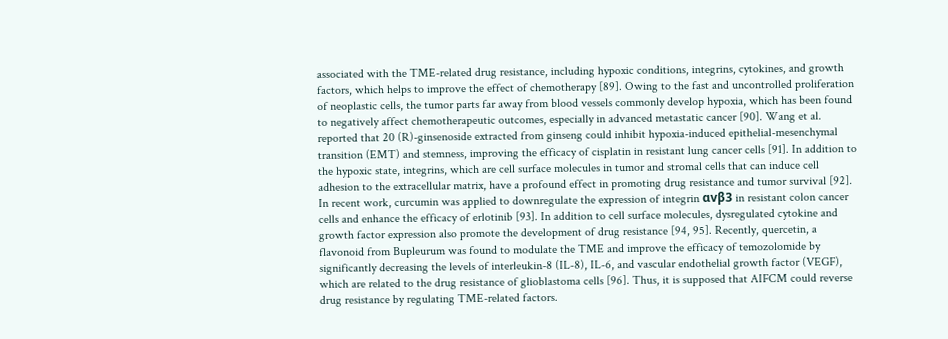associated with the TME-related drug resistance, including hypoxic conditions, integrins, cytokines, and growth factors, which helps to improve the effect of chemotherapy [89]. Owing to the fast and uncontrolled proliferation of neoplastic cells, the tumor parts far away from blood vessels commonly develop hypoxia, which has been found to negatively affect chemotherapeutic outcomes, especially in advanced metastatic cancer [90]. Wang et al. reported that 20 (R)-ginsenoside extracted from ginseng could inhibit hypoxia-induced epithelial-mesenchymal transition (EMT) and stemness, improving the efficacy of cisplatin in resistant lung cancer cells [91]. In addition to the hypoxic state, integrins, which are cell surface molecules in tumor and stromal cells that can induce cell adhesion to the extracellular matrix, have a profound effect in promoting drug resistance and tumor survival [92]. In recent work, curcumin was applied to downregulate the expression of integrin αvβ3 in resistant colon cancer cells and enhance the efficacy of erlotinib [93]. In addition to cell surface molecules, dysregulated cytokine and growth factor expression also promote the development of drug resistance [94, 95]. Recently, quercetin, a flavonoid from Bupleurum was found to modulate the TME and improve the efficacy of temozolomide by significantly decreasing the levels of interleukin-8 (IL‐8), IL‐6, and vascular endothelial growth factor (VEGF), which are related to the drug resistance of glioblastoma cells [96]. Thus, it is supposed that AIFCM could reverse drug resistance by regulating TME-related factors.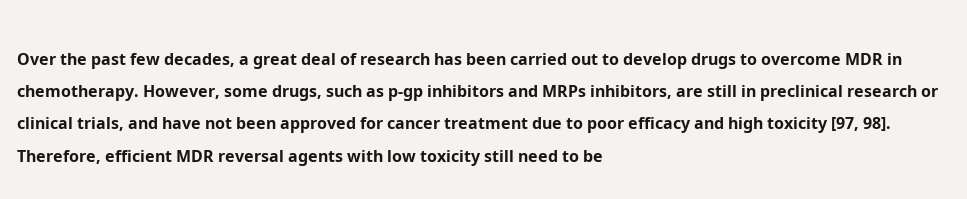Over the past few decades, a great deal of research has been carried out to develop drugs to overcome MDR in chemotherapy. However, some drugs, such as p-gp inhibitors and MRPs inhibitors, are still in preclinical research or clinical trials, and have not been approved for cancer treatment due to poor efficacy and high toxicity [97, 98]. Therefore, efficient MDR reversal agents with low toxicity still need to be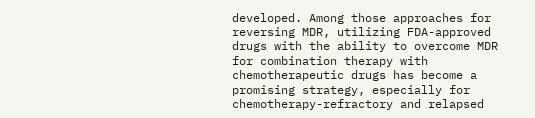developed. Among those approaches for reversing MDR, utilizing FDA-approved drugs with the ability to overcome MDR for combination therapy with chemotherapeutic drugs has become a promising strategy, especially for chemotherapy-refractory and relapsed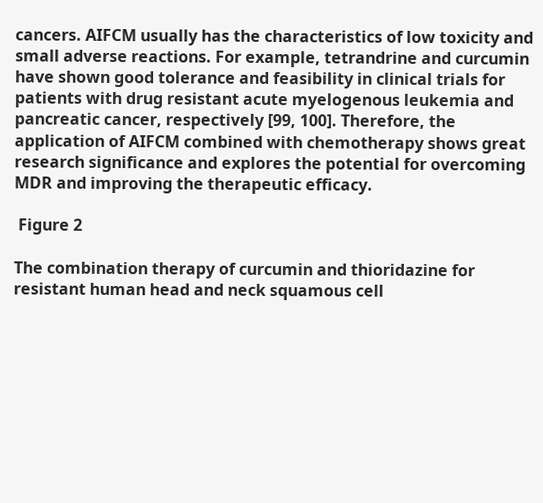cancers. AIFCM usually has the characteristics of low toxicity and small adverse reactions. For example, tetrandrine and curcumin have shown good tolerance and feasibility in clinical trials for patients with drug resistant acute myelogenous leukemia and pancreatic cancer, respectively [99, 100]. Therefore, the application of AIFCM combined with chemotherapy shows great research significance and explores the potential for overcoming MDR and improving the therapeutic efficacy.

 Figure 2

The combination therapy of curcumin and thioridazine for resistant human head and neck squamous cell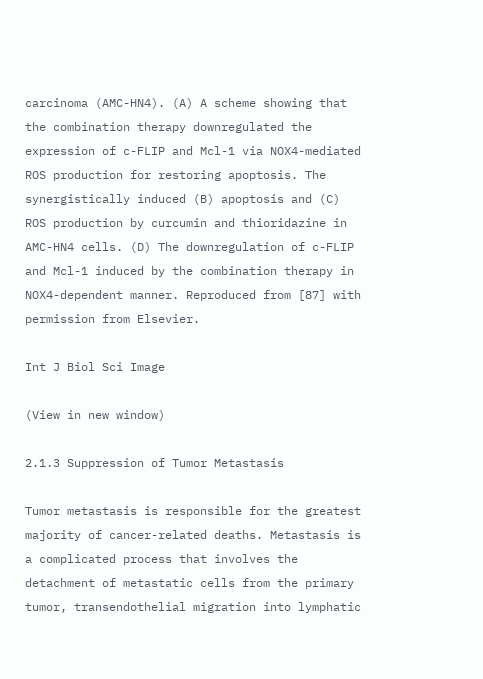carcinoma (AMC-HN4). (A) A scheme showing that the combination therapy downregulated the expression of c-FLIP and Mcl-1 via NOX4-mediated ROS production for restoring apoptosis. The synergistically induced (B) apoptosis and (C) ROS production by curcumin and thioridazine in AMC-HN4 cells. (D) The downregulation of c-FLIP and Mcl-1 induced by the combination therapy in NOX4-dependent manner. Reproduced from [87] with permission from Elsevier.

Int J Biol Sci Image

(View in new window)

2.1.3 Suppression of Tumor Metastasis

Tumor metastasis is responsible for the greatest majority of cancer-related deaths. Metastasis is a complicated process that involves the detachment of metastatic cells from the primary tumor, transendothelial migration into lymphatic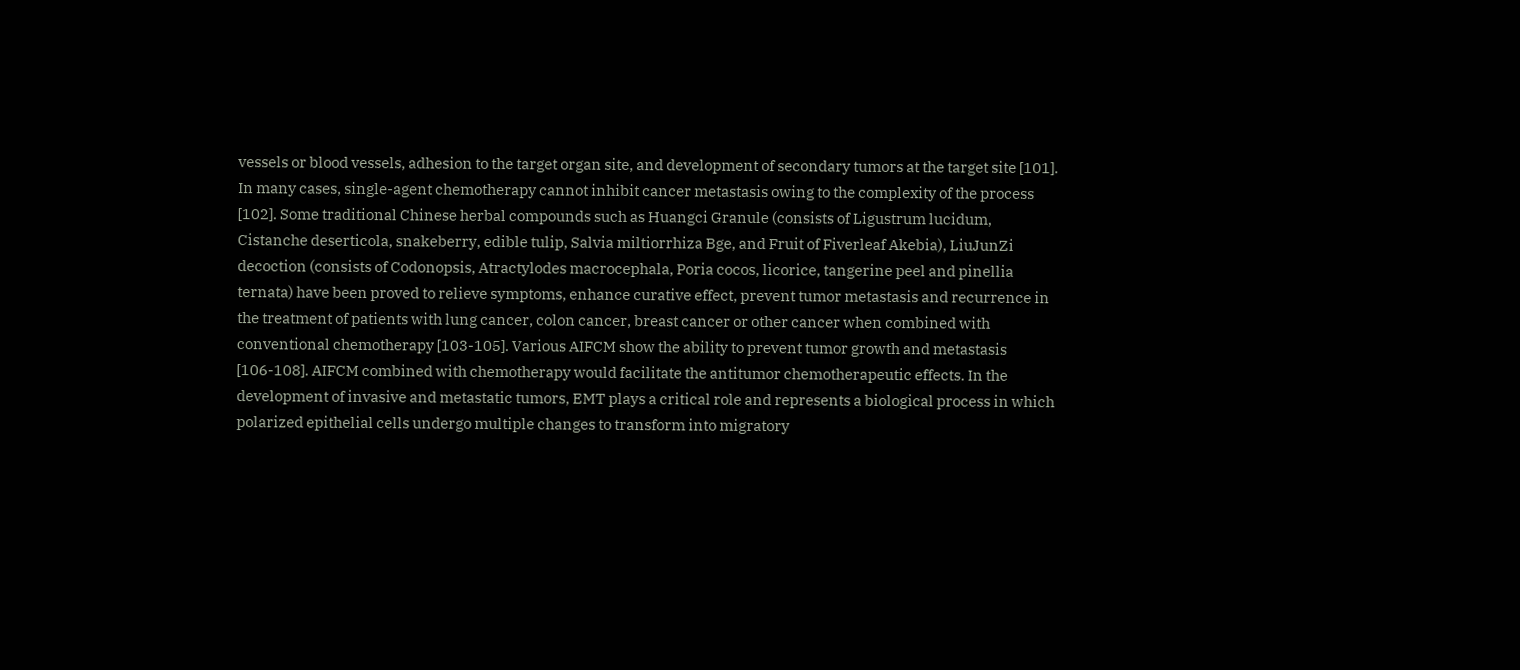vessels or blood vessels, adhesion to the target organ site, and development of secondary tumors at the target site [101]. In many cases, single-agent chemotherapy cannot inhibit cancer metastasis owing to the complexity of the process [102]. Some traditional Chinese herbal compounds such as Huangci Granule (consists of Ligustrum lucidum, Cistanche deserticola, snakeberry, edible tulip, Salvia miltiorrhiza Bge, and Fruit of Fiverleaf Akebia), LiuJunZi decoction (consists of Codonopsis, Atractylodes macrocephala, Poria cocos, licorice, tangerine peel and pinellia ternata) have been proved to relieve symptoms, enhance curative effect, prevent tumor metastasis and recurrence in the treatment of patients with lung cancer, colon cancer, breast cancer or other cancer when combined with conventional chemotherapy [103-105]. Various AIFCM show the ability to prevent tumor growth and metastasis [106-108]. AIFCM combined with chemotherapy would facilitate the antitumor chemotherapeutic effects. In the development of invasive and metastatic tumors, EMT plays a critical role and represents a biological process in which polarized epithelial cells undergo multiple changes to transform into migratory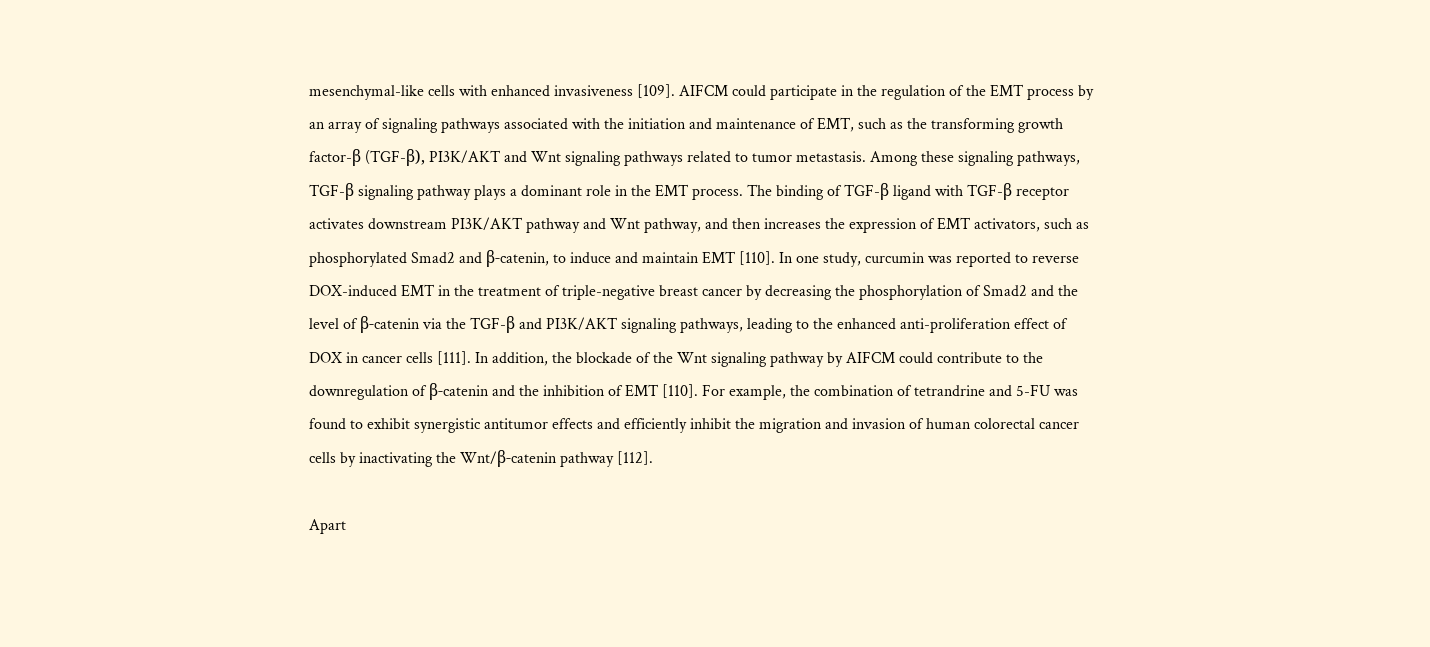mesenchymal-like cells with enhanced invasiveness [109]. AIFCM could participate in the regulation of the EMT process by an array of signaling pathways associated with the initiation and maintenance of EMT, such as the transforming growth factor-β (TGF-β), PI3K/AKT and Wnt signaling pathways related to tumor metastasis. Among these signaling pathways, TGF-β signaling pathway plays a dominant role in the EMT process. The binding of TGF-β ligand with TGF-β receptor activates downstream PI3K/AKT pathway and Wnt pathway, and then increases the expression of EMT activators, such as phosphorylated Smad2 and β-catenin, to induce and maintain EMT [110]. In one study, curcumin was reported to reverse DOX-induced EMT in the treatment of triple-negative breast cancer by decreasing the phosphorylation of Smad2 and the level of β-catenin via the TGF-β and PI3K/AKT signaling pathways, leading to the enhanced anti-proliferation effect of DOX in cancer cells [111]. In addition, the blockade of the Wnt signaling pathway by AIFCM could contribute to the downregulation of β-catenin and the inhibition of EMT [110]. For example, the combination of tetrandrine and 5-FU was found to exhibit synergistic antitumor effects and efficiently inhibit the migration and invasion of human colorectal cancer cells by inactivating the Wnt/β-catenin pathway [112].

Apart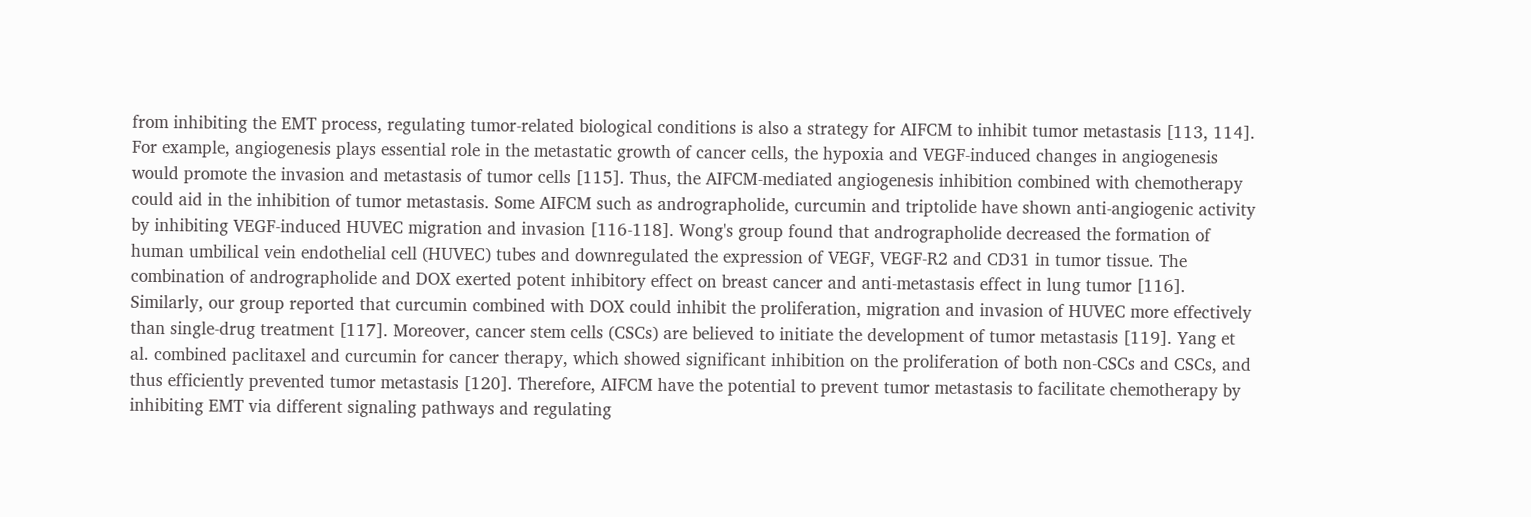from inhibiting the EMT process, regulating tumor-related biological conditions is also a strategy for AIFCM to inhibit tumor metastasis [113, 114]. For example, angiogenesis plays essential role in the metastatic growth of cancer cells, the hypoxia and VEGF-induced changes in angiogenesis would promote the invasion and metastasis of tumor cells [115]. Thus, the AIFCM-mediated angiogenesis inhibition combined with chemotherapy could aid in the inhibition of tumor metastasis. Some AIFCM such as andrographolide, curcumin and triptolide have shown anti-angiogenic activity by inhibiting VEGF-induced HUVEC migration and invasion [116-118]. Wong's group found that andrographolide decreased the formation of human umbilical vein endothelial cell (HUVEC) tubes and downregulated the expression of VEGF, VEGF-R2 and CD31 in tumor tissue. The combination of andrographolide and DOX exerted potent inhibitory effect on breast cancer and anti-metastasis effect in lung tumor [116]. Similarly, our group reported that curcumin combined with DOX could inhibit the proliferation, migration and invasion of HUVEC more effectively than single-drug treatment [117]. Moreover, cancer stem cells (CSCs) are believed to initiate the development of tumor metastasis [119]. Yang et al. combined paclitaxel and curcumin for cancer therapy, which showed significant inhibition on the proliferation of both non-CSCs and CSCs, and thus efficiently prevented tumor metastasis [120]. Therefore, AIFCM have the potential to prevent tumor metastasis to facilitate chemotherapy by inhibiting EMT via different signaling pathways and regulating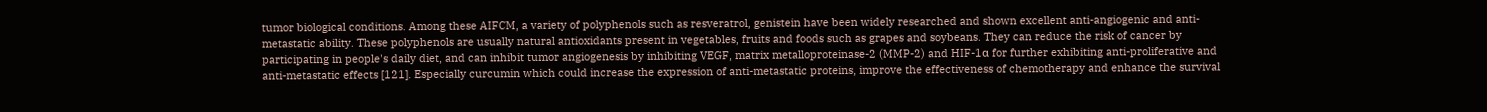tumor biological conditions. Among these AIFCM, a variety of polyphenols such as resveratrol, genistein have been widely researched and shown excellent anti-angiogenic and anti-metastatic ability. These polyphenols are usually natural antioxidants present in vegetables, fruits and foods such as grapes and soybeans. They can reduce the risk of cancer by participating in people's daily diet, and can inhibit tumor angiogenesis by inhibiting VEGF, matrix metalloproteinase-2 (MMP-2) and HIF-1α for further exhibiting anti-proliferative and anti-metastatic effects [121]. Especially curcumin which could increase the expression of anti-metastatic proteins, improve the effectiveness of chemotherapy and enhance the survival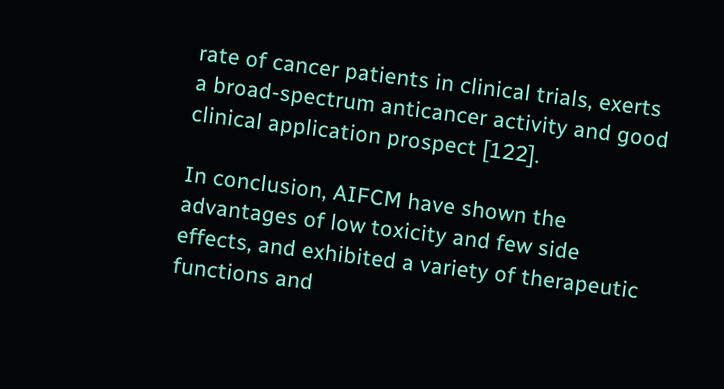rate of cancer patients in clinical trials, exerts a broad-spectrum anticancer activity and good clinical application prospect [122].

In conclusion, AIFCM have shown the advantages of low toxicity and few side effects, and exhibited a variety of therapeutic functions and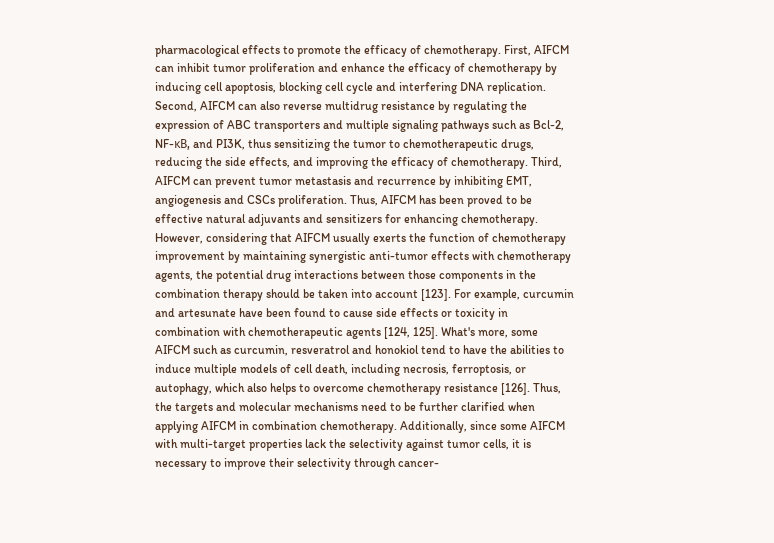pharmacological effects to promote the efficacy of chemotherapy. First, AIFCM can inhibit tumor proliferation and enhance the efficacy of chemotherapy by inducing cell apoptosis, blocking cell cycle and interfering DNA replication. Second, AIFCM can also reverse multidrug resistance by regulating the expression of ABC transporters and multiple signaling pathways such as Bcl-2, NF-κB, and PI3K, thus sensitizing the tumor to chemotherapeutic drugs, reducing the side effects, and improving the efficacy of chemotherapy. Third, AIFCM can prevent tumor metastasis and recurrence by inhibiting EMT, angiogenesis and CSCs proliferation. Thus, AIFCM has been proved to be effective natural adjuvants and sensitizers for enhancing chemotherapy. However, considering that AIFCM usually exerts the function of chemotherapy improvement by maintaining synergistic anti-tumor effects with chemotherapy agents, the potential drug interactions between those components in the combination therapy should be taken into account [123]. For example, curcumin and artesunate have been found to cause side effects or toxicity in combination with chemotherapeutic agents [124, 125]. What's more, some AIFCM such as curcumin, resveratrol and honokiol tend to have the abilities to induce multiple models of cell death, including necrosis, ferroptosis, or autophagy, which also helps to overcome chemotherapy resistance [126]. Thus, the targets and molecular mechanisms need to be further clarified when applying AIFCM in combination chemotherapy. Additionally, since some AIFCM with multi-target properties lack the selectivity against tumor cells, it is necessary to improve their selectivity through cancer-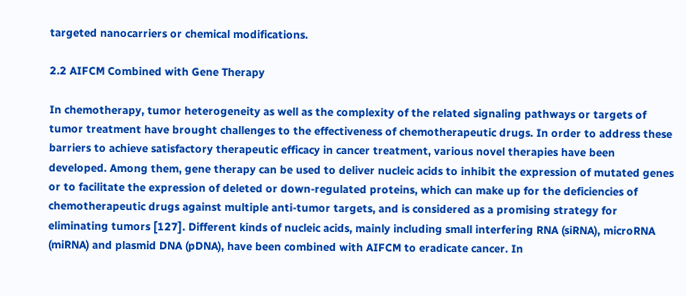targeted nanocarriers or chemical modifications.

2.2 AIFCM Combined with Gene Therapy

In chemotherapy, tumor heterogeneity as well as the complexity of the related signaling pathways or targets of tumor treatment have brought challenges to the effectiveness of chemotherapeutic drugs. In order to address these barriers to achieve satisfactory therapeutic efficacy in cancer treatment, various novel therapies have been developed. Among them, gene therapy can be used to deliver nucleic acids to inhibit the expression of mutated genes or to facilitate the expression of deleted or down-regulated proteins, which can make up for the deficiencies of chemotherapeutic drugs against multiple anti-tumor targets, and is considered as a promising strategy for eliminating tumors [127]. Different kinds of nucleic acids, mainly including small interfering RNA (siRNA), microRNA (miRNA) and plasmid DNA (pDNA), have been combined with AIFCM to eradicate cancer. In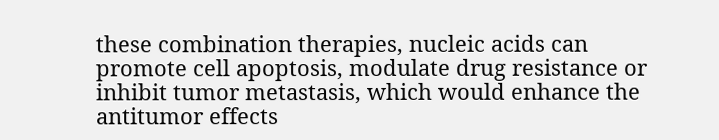these combination therapies, nucleic acids can promote cell apoptosis, modulate drug resistance or inhibit tumor metastasis, which would enhance the antitumor effects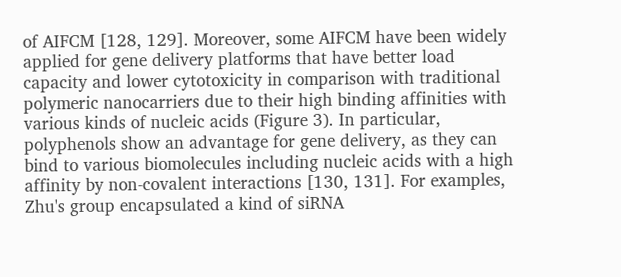of AIFCM [128, 129]. Moreover, some AIFCM have been widely applied for gene delivery platforms that have better load capacity and lower cytotoxicity in comparison with traditional polymeric nanocarriers due to their high binding affinities with various kinds of nucleic acids (Figure 3). In particular, polyphenols show an advantage for gene delivery, as they can bind to various biomolecules including nucleic acids with a high affinity by non-covalent interactions [130, 131]. For examples, Zhu's group encapsulated a kind of siRNA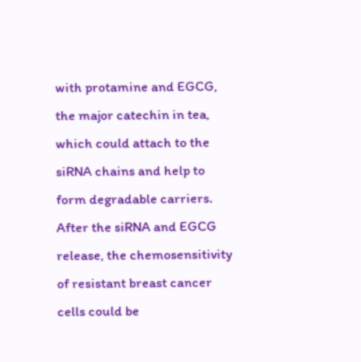with protamine and EGCG, the major catechin in tea, which could attach to the siRNA chains and help to form degradable carriers. After the siRNA and EGCG release, the chemosensitivity of resistant breast cancer cells could be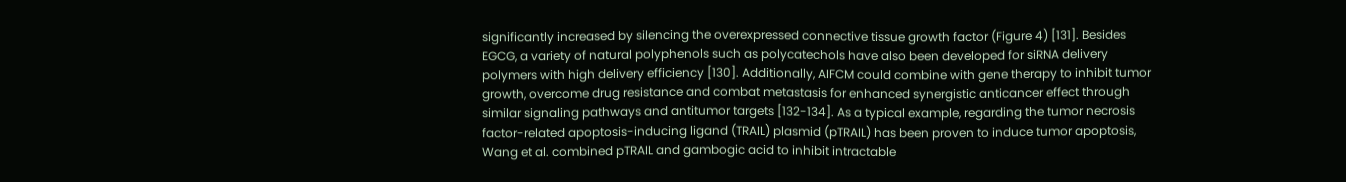significantly increased by silencing the overexpressed connective tissue growth factor (Figure 4) [131]. Besides EGCG, a variety of natural polyphenols such as polycatechols have also been developed for siRNA delivery polymers with high delivery efficiency [130]. Additionally, AIFCM could combine with gene therapy to inhibit tumor growth, overcome drug resistance and combat metastasis for enhanced synergistic anticancer effect through similar signaling pathways and antitumor targets [132-134]. As a typical example, regarding the tumor necrosis factor-related apoptosis-inducing ligand (TRAIL) plasmid (pTRAIL) has been proven to induce tumor apoptosis, Wang et al. combined pTRAIL and gambogic acid to inhibit intractable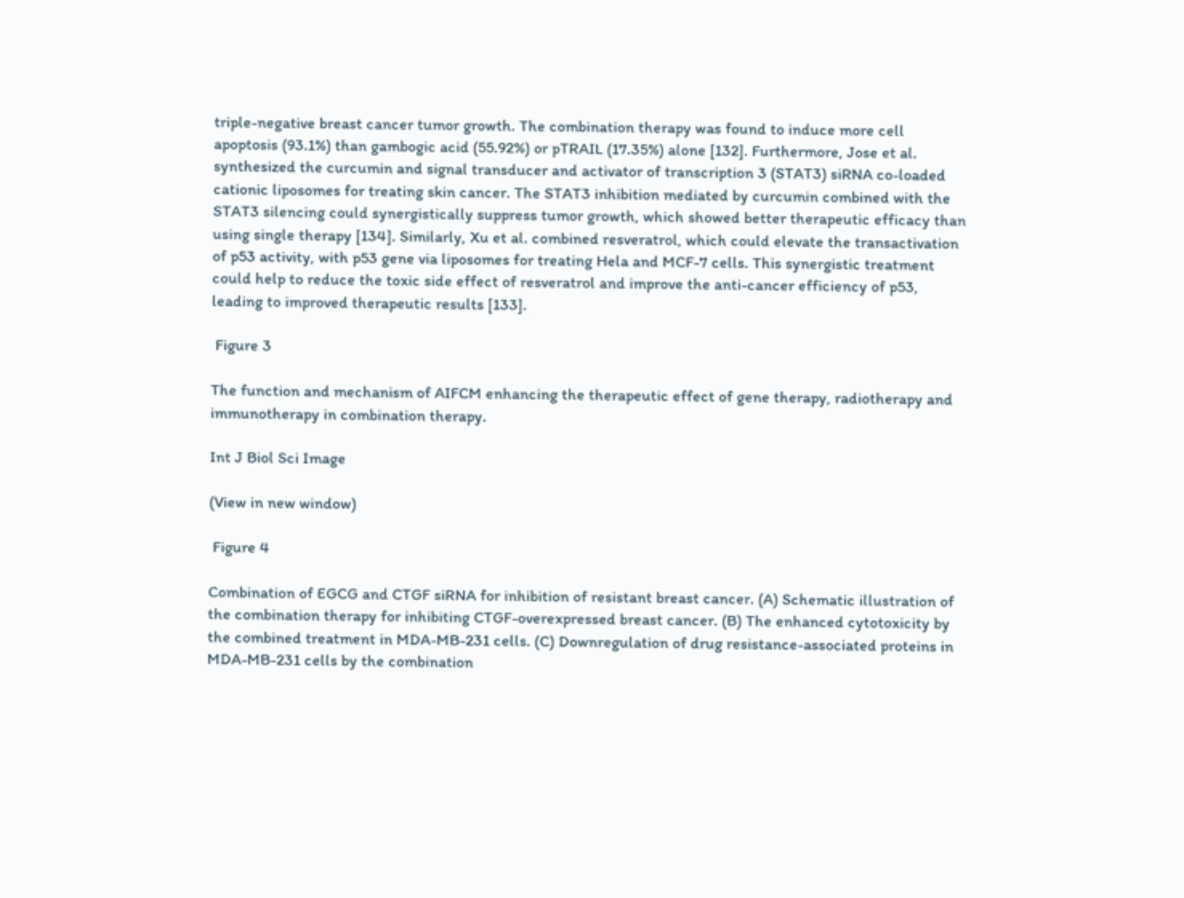triple-negative breast cancer tumor growth. The combination therapy was found to induce more cell apoptosis (93.1%) than gambogic acid (55.92%) or pTRAIL (17.35%) alone [132]. Furthermore, Jose et al. synthesized the curcumin and signal transducer and activator of transcription 3 (STAT3) siRNA co-loaded cationic liposomes for treating skin cancer. The STAT3 inhibition mediated by curcumin combined with the STAT3 silencing could synergistically suppress tumor growth, which showed better therapeutic efficacy than using single therapy [134]. Similarly, Xu et al. combined resveratrol, which could elevate the transactivation of p53 activity, with p53 gene via liposomes for treating Hela and MCF-7 cells. This synergistic treatment could help to reduce the toxic side effect of resveratrol and improve the anti-cancer efficiency of p53, leading to improved therapeutic results [133].

 Figure 3

The function and mechanism of AIFCM enhancing the therapeutic effect of gene therapy, radiotherapy and immunotherapy in combination therapy.

Int J Biol Sci Image

(View in new window)

 Figure 4

Combination of EGCG and CTGF siRNA for inhibition of resistant breast cancer. (A) Schematic illustration of the combination therapy for inhibiting CTGF-overexpressed breast cancer. (B) The enhanced cytotoxicity by the combined treatment in MDA-MB-231 cells. (C) Downregulation of drug resistance-associated proteins in MDA-MB-231 cells by the combination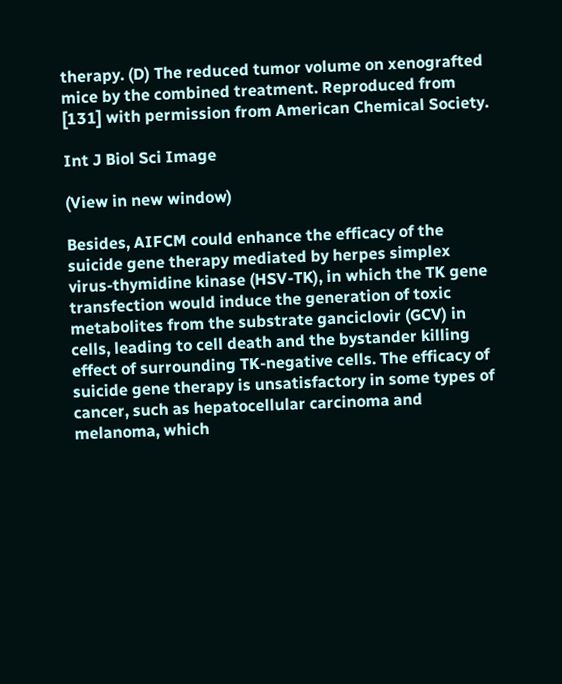therapy. (D) The reduced tumor volume on xenografted mice by the combined treatment. Reproduced from [131] with permission from American Chemical Society.

Int J Biol Sci Image

(View in new window)

Besides, AIFCM could enhance the efficacy of the suicide gene therapy mediated by herpes simplex virus-thymidine kinase (HSV-TK), in which the TK gene transfection would induce the generation of toxic metabolites from the substrate ganciclovir (GCV) in cells, leading to cell death and the bystander killing effect of surrounding TK-negative cells. The efficacy of suicide gene therapy is unsatisfactory in some types of cancer, such as hepatocellular carcinoma and melanoma, which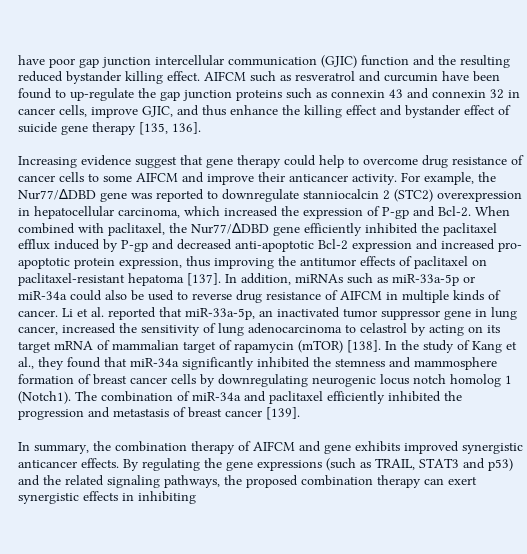have poor gap junction intercellular communication (GJIC) function and the resulting reduced bystander killing effect. AIFCM such as resveratrol and curcumin have been found to up-regulate the gap junction proteins such as connexin 43 and connexin 32 in cancer cells, improve GJIC, and thus enhance the killing effect and bystander effect of suicide gene therapy [135, 136].

Increasing evidence suggest that gene therapy could help to overcome drug resistance of cancer cells to some AIFCM and improve their anticancer activity. For example, the Nur77/ΔDBD gene was reported to downregulate stanniocalcin 2 (STC2) overexpression in hepatocellular carcinoma, which increased the expression of P-gp and Bcl-2. When combined with paclitaxel, the Nur77/ΔDBD gene efficiently inhibited the paclitaxel efflux induced by P-gp and decreased anti-apoptotic Bcl-2 expression and increased pro-apoptotic protein expression, thus improving the antitumor effects of paclitaxel on paclitaxel-resistant hepatoma [137]. In addition, miRNAs such as miR-33a-5p or miR-34a could also be used to reverse drug resistance of AIFCM in multiple kinds of cancer. Li et al. reported that miR-33a-5p, an inactivated tumor suppressor gene in lung cancer, increased the sensitivity of lung adenocarcinoma to celastrol by acting on its target mRNA of mammalian target of rapamycin (mTOR) [138]. In the study of Kang et al., they found that miR-34a significantly inhibited the stemness and mammosphere formation of breast cancer cells by downregulating neurogenic locus notch homolog 1 (Notch1). The combination of miR-34a and paclitaxel efficiently inhibited the progression and metastasis of breast cancer [139].

In summary, the combination therapy of AIFCM and gene exhibits improved synergistic anticancer effects. By regulating the gene expressions (such as TRAIL, STAT3 and p53) and the related signaling pathways, the proposed combination therapy can exert synergistic effects in inhibiting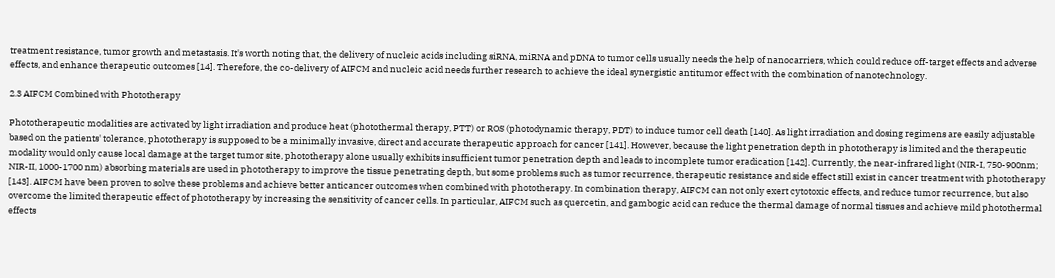treatment resistance, tumor growth and metastasis. It's worth noting that, the delivery of nucleic acids including siRNA, miRNA and pDNA to tumor cells usually needs the help of nanocarriers, which could reduce off-target effects and adverse effects, and enhance therapeutic outcomes [14]. Therefore, the co-delivery of AIFCM and nucleic acid needs further research to achieve the ideal synergistic antitumor effect with the combination of nanotechnology.

2.3 AIFCM Combined with Phototherapy

Phototherapeutic modalities are activated by light irradiation and produce heat (photothermal therapy, PTT) or ROS (photodynamic therapy, PDT) to induce tumor cell death [140]. As light irradiation and dosing regimens are easily adjustable based on the patients' tolerance, phototherapy is supposed to be a minimally invasive, direct and accurate therapeutic approach for cancer [141]. However, because the light penetration depth in phototherapy is limited and the therapeutic modality would only cause local damage at the target tumor site, phototherapy alone usually exhibits insufficient tumor penetration depth and leads to incomplete tumor eradication [142]. Currently, the near-infrared light (NIR-I, 750-900nm; NIR-II, 1000-1700 nm) absorbing materials are used in phototherapy to improve the tissue penetrating depth, but some problems such as tumor recurrence, therapeutic resistance and side effect still exist in cancer treatment with phototherapy [143]. AIFCM have been proven to solve these problems and achieve better anticancer outcomes when combined with phototherapy. In combination therapy, AIFCM can not only exert cytotoxic effects, and reduce tumor recurrence, but also overcome the limited therapeutic effect of phototherapy by increasing the sensitivity of cancer cells. In particular, AIFCM such as quercetin, and gambogic acid can reduce the thermal damage of normal tissues and achieve mild photothermal effects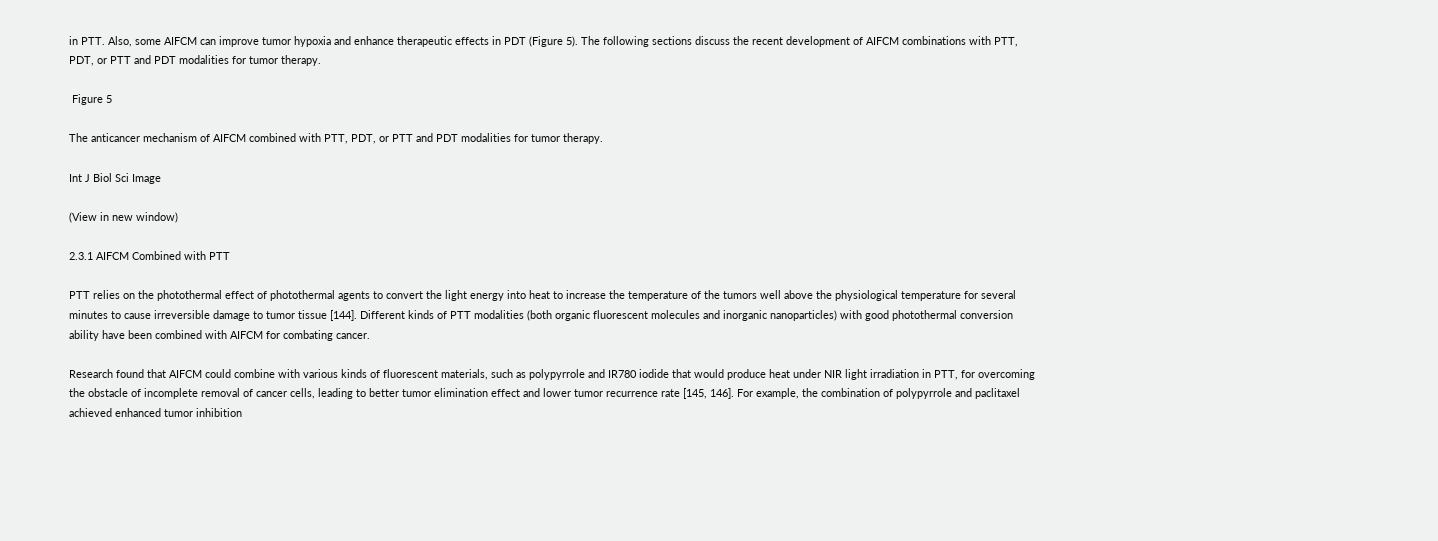in PTT. Also, some AIFCM can improve tumor hypoxia and enhance therapeutic effects in PDT (Figure 5). The following sections discuss the recent development of AIFCM combinations with PTT, PDT, or PTT and PDT modalities for tumor therapy.

 Figure 5

The anticancer mechanism of AIFCM combined with PTT, PDT, or PTT and PDT modalities for tumor therapy.

Int J Biol Sci Image

(View in new window)

2.3.1 AIFCM Combined with PTT

PTT relies on the photothermal effect of photothermal agents to convert the light energy into heat to increase the temperature of the tumors well above the physiological temperature for several minutes to cause irreversible damage to tumor tissue [144]. Different kinds of PTT modalities (both organic fluorescent molecules and inorganic nanoparticles) with good photothermal conversion ability have been combined with AIFCM for combating cancer.

Research found that AIFCM could combine with various kinds of fluorescent materials, such as polypyrrole and IR780 iodide that would produce heat under NIR light irradiation in PTT, for overcoming the obstacle of incomplete removal of cancer cells, leading to better tumor elimination effect and lower tumor recurrence rate [145, 146]. For example, the combination of polypyrrole and paclitaxel achieved enhanced tumor inhibition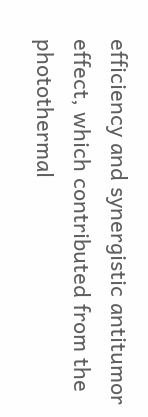efficiency and synergistic antitumor effect, which contributed from the photothermal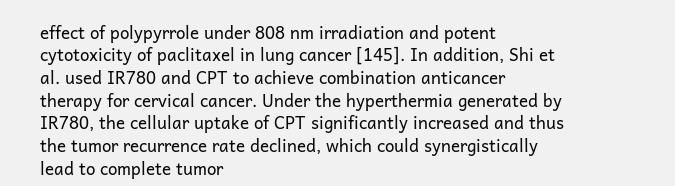effect of polypyrrole under 808 nm irradiation and potent cytotoxicity of paclitaxel in lung cancer [145]. In addition, Shi et al. used IR780 and CPT to achieve combination anticancer therapy for cervical cancer. Under the hyperthermia generated by IR780, the cellular uptake of CPT significantly increased and thus the tumor recurrence rate declined, which could synergistically lead to complete tumor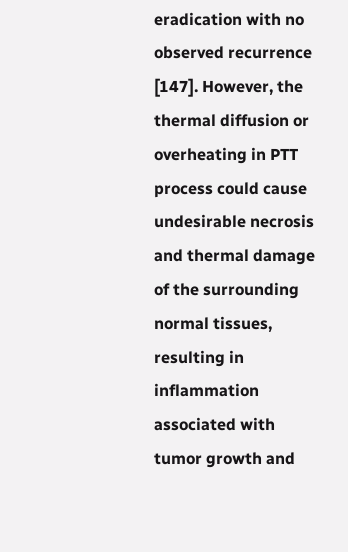eradication with no observed recurrence [147]. However, the thermal diffusion or overheating in PTT process could cause undesirable necrosis and thermal damage of the surrounding normal tissues, resulting in inflammation associated with tumor growth and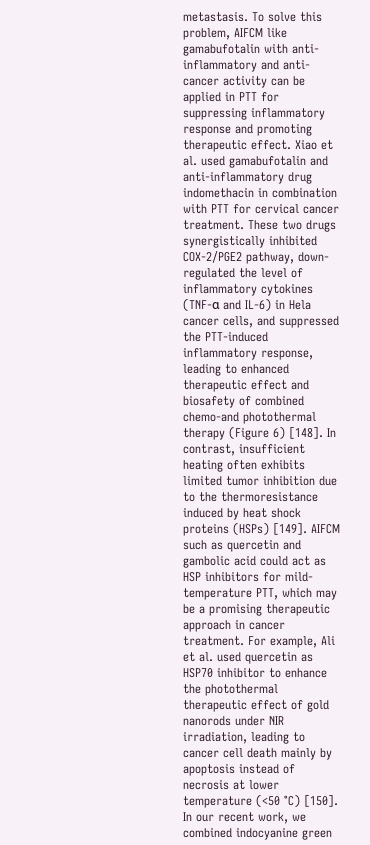metastasis. To solve this problem, AIFCM like gamabufotalin with anti-inflammatory and anti-cancer activity can be applied in PTT for suppressing inflammatory response and promoting therapeutic effect. Xiao et al. used gamabufotalin and anti-inflammatory drug indomethacin in combination with PTT for cervical cancer treatment. These two drugs synergistically inhibited COX-2/PGE2 pathway, down-regulated the level of inflammatory cytokines (TNF-α and IL-6) in Hela cancer cells, and suppressed the PTT-induced inflammatory response, leading to enhanced therapeutic effect and biosafety of combined chemo-and photothermal therapy (Figure 6) [148]. In contrast, insufficient heating often exhibits limited tumor inhibition due to the thermoresistance induced by heat shock proteins (HSPs) [149]. AIFCM such as quercetin and gambolic acid could act as HSP inhibitors for mild-temperature PTT, which may be a promising therapeutic approach in cancer treatment. For example, Ali et al. used quercetin as HSP70 inhibitor to enhance the photothermal therapeutic effect of gold nanorods under NIR irradiation, leading to cancer cell death mainly by apoptosis instead of necrosis at lower temperature (<50 °C) [150]. In our recent work, we combined indocyanine green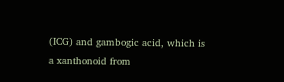(ICG) and gambogic acid, which is a xanthonoid from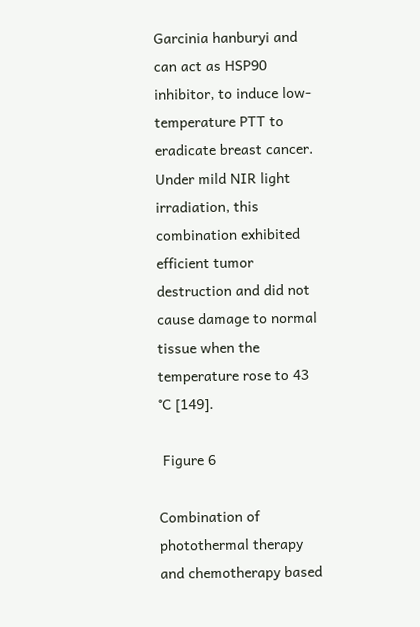Garcinia hanburyi and can act as HSP90 inhibitor, to induce low-temperature PTT to eradicate breast cancer. Under mild NIR light irradiation, this combination exhibited efficient tumor destruction and did not cause damage to normal tissue when the temperature rose to 43 °C [149].

 Figure 6

Combination of photothermal therapy and chemotherapy based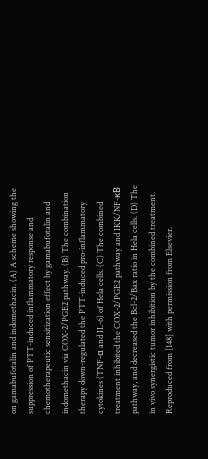on gamabufotalin and indomethacin. (A) A scheme showing the suppression of PTT-induced inflammatory response and chemotherapeutic sensitization effect by gamabufotalin and indomethacin via COX-2/PGE2 pathway. (B) The combination therapy down-regulated the PTT-induced pro-inflammatory cytokines (TNF-α and IL-6) of Hela cells. (C) The combined treatment inhibited the COX-2/PGE2 pathway and IKK/NF-κB pathway, and decreased the Bcl-2/Bax ratio in Hela cells. (D) The in vivo synergistic tumor inhibition by the combined treatment. Reproduced from [148] with permission from Elsevier.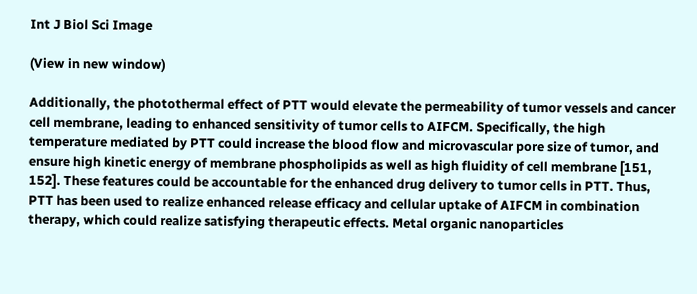Int J Biol Sci Image

(View in new window)

Additionally, the photothermal effect of PTT would elevate the permeability of tumor vessels and cancer cell membrane, leading to enhanced sensitivity of tumor cells to AIFCM. Specifically, the high temperature mediated by PTT could increase the blood flow and microvascular pore size of tumor, and ensure high kinetic energy of membrane phospholipids as well as high fluidity of cell membrane [151, 152]. These features could be accountable for the enhanced drug delivery to tumor cells in PTT. Thus, PTT has been used to realize enhanced release efficacy and cellular uptake of AIFCM in combination therapy, which could realize satisfying therapeutic effects. Metal organic nanoparticles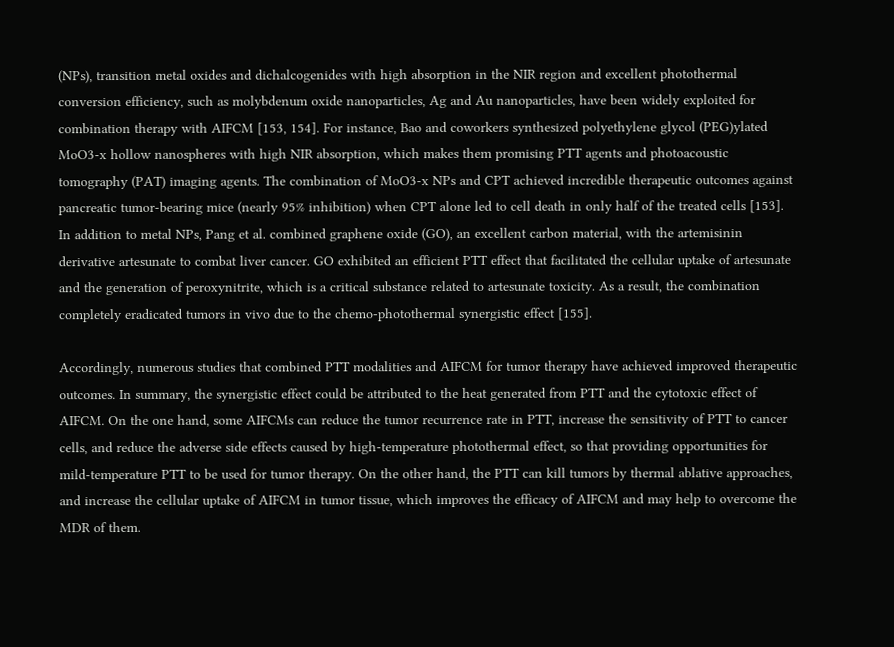(NPs), transition metal oxides and dichalcogenides with high absorption in the NIR region and excellent photothermal conversion efficiency, such as molybdenum oxide nanoparticles, Ag and Au nanoparticles, have been widely exploited for combination therapy with AIFCM [153, 154]. For instance, Bao and coworkers synthesized polyethylene glycol (PEG)ylated MoO3-x hollow nanospheres with high NIR absorption, which makes them promising PTT agents and photoacoustic tomography (PAT) imaging agents. The combination of MoO3-x NPs and CPT achieved incredible therapeutic outcomes against pancreatic tumor-bearing mice (nearly 95% inhibition) when CPT alone led to cell death in only half of the treated cells [153]. In addition to metal NPs, Pang et al. combined graphene oxide (GO), an excellent carbon material, with the artemisinin derivative artesunate to combat liver cancer. GO exhibited an efficient PTT effect that facilitated the cellular uptake of artesunate and the generation of peroxynitrite, which is a critical substance related to artesunate toxicity. As a result, the combination completely eradicated tumors in vivo due to the chemo-photothermal synergistic effect [155].

Accordingly, numerous studies that combined PTT modalities and AIFCM for tumor therapy have achieved improved therapeutic outcomes. In summary, the synergistic effect could be attributed to the heat generated from PTT and the cytotoxic effect of AIFCM. On the one hand, some AIFCMs can reduce the tumor recurrence rate in PTT, increase the sensitivity of PTT to cancer cells, and reduce the adverse side effects caused by high-temperature photothermal effect, so that providing opportunities for mild-temperature PTT to be used for tumor therapy. On the other hand, the PTT can kill tumors by thermal ablative approaches, and increase the cellular uptake of AIFCM in tumor tissue, which improves the efficacy of AIFCM and may help to overcome the MDR of them.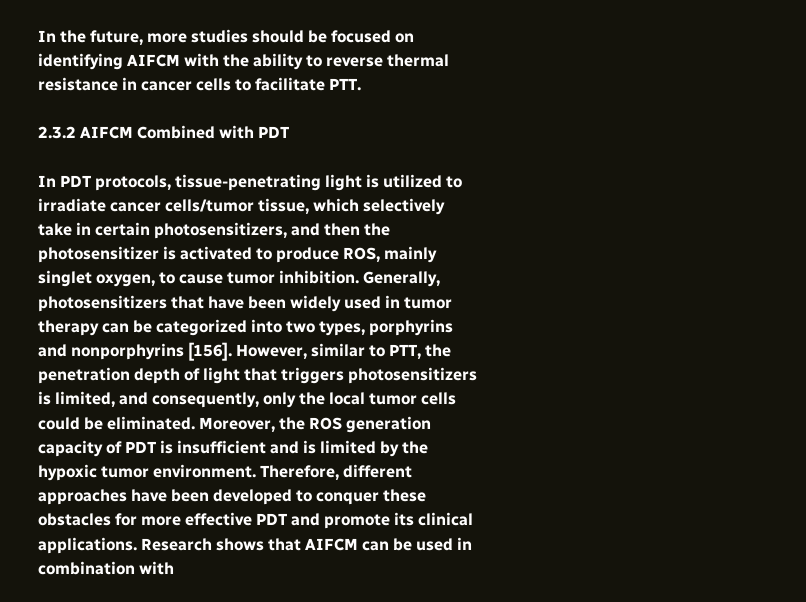In the future, more studies should be focused on identifying AIFCM with the ability to reverse thermal resistance in cancer cells to facilitate PTT.

2.3.2 AIFCM Combined with PDT

In PDT protocols, tissue-penetrating light is utilized to irradiate cancer cells/tumor tissue, which selectively take in certain photosensitizers, and then the photosensitizer is activated to produce ROS, mainly singlet oxygen, to cause tumor inhibition. Generally, photosensitizers that have been widely used in tumor therapy can be categorized into two types, porphyrins and nonporphyrins [156]. However, similar to PTT, the penetration depth of light that triggers photosensitizers is limited, and consequently, only the local tumor cells could be eliminated. Moreover, the ROS generation capacity of PDT is insufficient and is limited by the hypoxic tumor environment. Therefore, different approaches have been developed to conquer these obstacles for more effective PDT and promote its clinical applications. Research shows that AIFCM can be used in combination with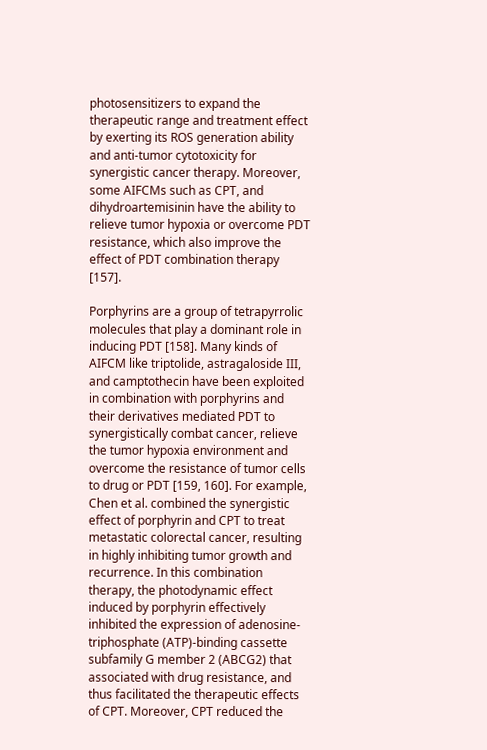photosensitizers to expand the therapeutic range and treatment effect by exerting its ROS generation ability and anti-tumor cytotoxicity for synergistic cancer therapy. Moreover, some AIFCMs such as CPT, and dihydroartemisinin have the ability to relieve tumor hypoxia or overcome PDT resistance, which also improve the effect of PDT combination therapy [157].

Porphyrins are a group of tetrapyrrolic molecules that play a dominant role in inducing PDT [158]. Many kinds of AIFCM like triptolide, astragaloside III, and camptothecin have been exploited in combination with porphyrins and their derivatives mediated PDT to synergistically combat cancer, relieve the tumor hypoxia environment and overcome the resistance of tumor cells to drug or PDT [159, 160]. For example, Chen et al. combined the synergistic effect of porphyrin and CPT to treat metastatic colorectal cancer, resulting in highly inhibiting tumor growth and recurrence. In this combination therapy, the photodynamic effect induced by porphyrin effectively inhibited the expression of adenosine-triphosphate (ATP)-binding cassette subfamily G member 2 (ABCG2) that associated with drug resistance, and thus facilitated the therapeutic effects of CPT. Moreover, CPT reduced the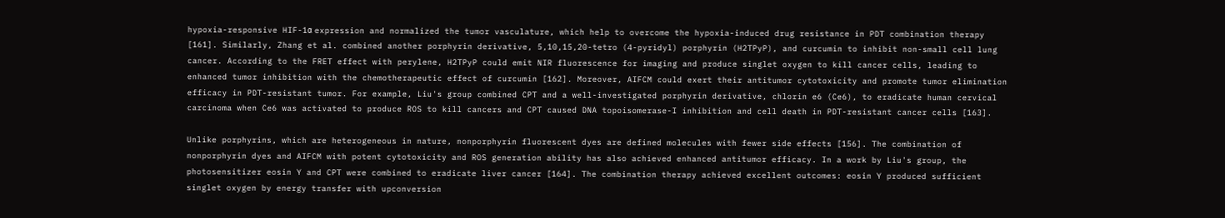hypoxia-responsive HIF-1α expression and normalized the tumor vasculature, which help to overcome the hypoxia-induced drug resistance in PDT combination therapy [161]. Similarly, Zhang et al. combined another porphyrin derivative, 5,10,15,20-tetro (4-pyridyl) porphyrin (H2TPyP), and curcumin to inhibit non-small cell lung cancer. According to the FRET effect with perylene, H2TPyP could emit NIR fluorescence for imaging and produce singlet oxygen to kill cancer cells, leading to enhanced tumor inhibition with the chemotherapeutic effect of curcumin [162]. Moreover, AIFCM could exert their antitumor cytotoxicity and promote tumor elimination efficacy in PDT-resistant tumor. For example, Liu's group combined CPT and a well-investigated porphyrin derivative, chlorin e6 (Ce6), to eradicate human cervical carcinoma when Ce6 was activated to produce ROS to kill cancers and CPT caused DNA topoisomerase-I inhibition and cell death in PDT-resistant cancer cells [163].

Unlike porphyrins, which are heterogeneous in nature, nonporphyrin fluorescent dyes are defined molecules with fewer side effects [156]. The combination of nonporphyrin dyes and AIFCM with potent cytotoxicity and ROS generation ability has also achieved enhanced antitumor efficacy. In a work by Liu's group, the photosensitizer eosin Y and CPT were combined to eradicate liver cancer [164]. The combination therapy achieved excellent outcomes: eosin Y produced sufficient singlet oxygen by energy transfer with upconversion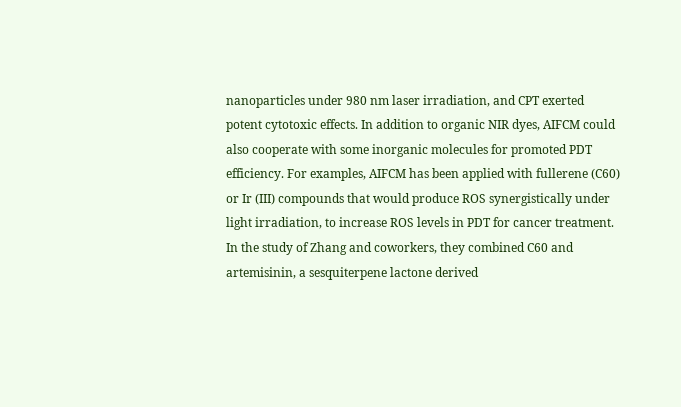nanoparticles under 980 nm laser irradiation, and CPT exerted potent cytotoxic effects. In addition to organic NIR dyes, AIFCM could also cooperate with some inorganic molecules for promoted PDT efficiency. For examples, AIFCM has been applied with fullerene (C60) or Ir (III) compounds that would produce ROS synergistically under light irradiation, to increase ROS levels in PDT for cancer treatment. In the study of Zhang and coworkers, they combined C60 and artemisinin, a sesquiterpene lactone derived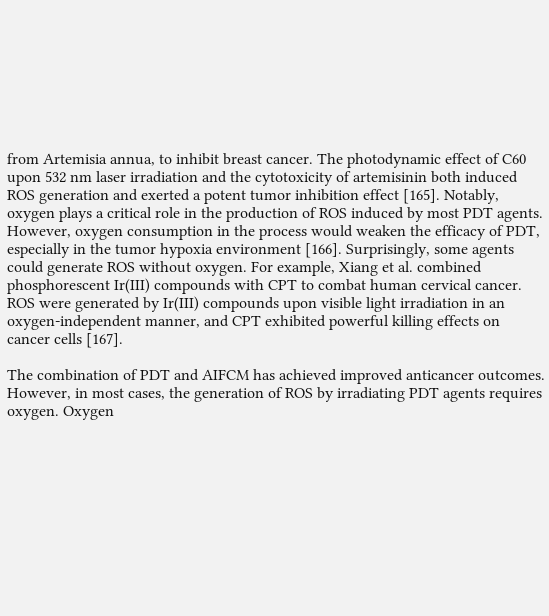from Artemisia annua, to inhibit breast cancer. The photodynamic effect of C60 upon 532 nm laser irradiation and the cytotoxicity of artemisinin both induced ROS generation and exerted a potent tumor inhibition effect [165]. Notably, oxygen plays a critical role in the production of ROS induced by most PDT agents. However, oxygen consumption in the process would weaken the efficacy of PDT, especially in the tumor hypoxia environment [166]. Surprisingly, some agents could generate ROS without oxygen. For example, Xiang et al. combined phosphorescent Ir(III) compounds with CPT to combat human cervical cancer. ROS were generated by Ir(III) compounds upon visible light irradiation in an oxygen-independent manner, and CPT exhibited powerful killing effects on cancer cells [167].

The combination of PDT and AIFCM has achieved improved anticancer outcomes. However, in most cases, the generation of ROS by irradiating PDT agents requires oxygen. Oxygen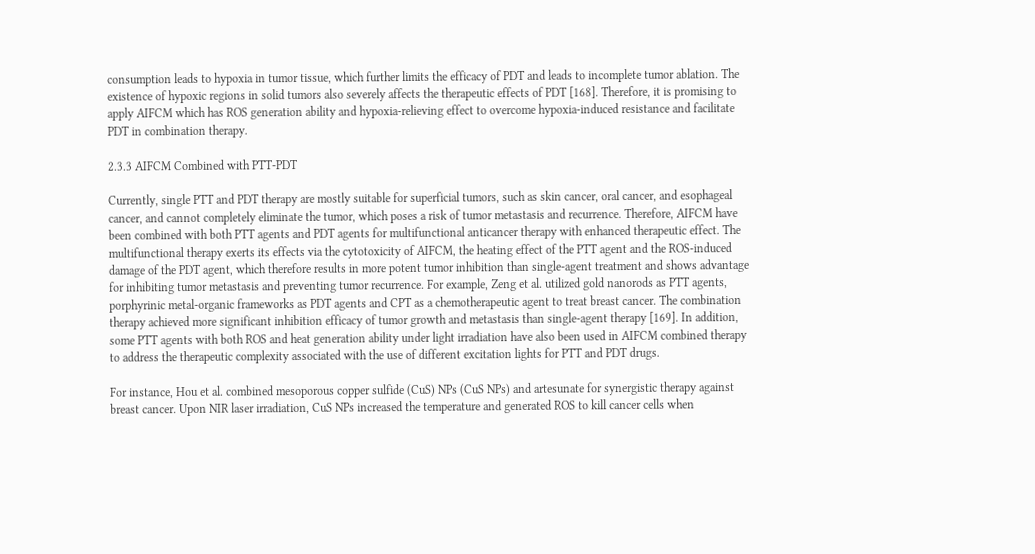consumption leads to hypoxia in tumor tissue, which further limits the efficacy of PDT and leads to incomplete tumor ablation. The existence of hypoxic regions in solid tumors also severely affects the therapeutic effects of PDT [168]. Therefore, it is promising to apply AIFCM which has ROS generation ability and hypoxia-relieving effect to overcome hypoxia-induced resistance and facilitate PDT in combination therapy.

2.3.3 AIFCM Combined with PTT-PDT

Currently, single PTT and PDT therapy are mostly suitable for superficial tumors, such as skin cancer, oral cancer, and esophageal cancer, and cannot completely eliminate the tumor, which poses a risk of tumor metastasis and recurrence. Therefore, AIFCM have been combined with both PTT agents and PDT agents for multifunctional anticancer therapy with enhanced therapeutic effect. The multifunctional therapy exerts its effects via the cytotoxicity of AIFCM, the heating effect of the PTT agent and the ROS-induced damage of the PDT agent, which therefore results in more potent tumor inhibition than single-agent treatment and shows advantage for inhibiting tumor metastasis and preventing tumor recurrence. For example, Zeng et al. utilized gold nanorods as PTT agents, porphyrinic metal-organic frameworks as PDT agents and CPT as a chemotherapeutic agent to treat breast cancer. The combination therapy achieved more significant inhibition efficacy of tumor growth and metastasis than single-agent therapy [169]. In addition, some PTT agents with both ROS and heat generation ability under light irradiation have also been used in AIFCM combined therapy to address the therapeutic complexity associated with the use of different excitation lights for PTT and PDT drugs.

For instance, Hou et al. combined mesoporous copper sulfide (CuS) NPs (CuS NPs) and artesunate for synergistic therapy against breast cancer. Upon NIR laser irradiation, CuS NPs increased the temperature and generated ROS to kill cancer cells when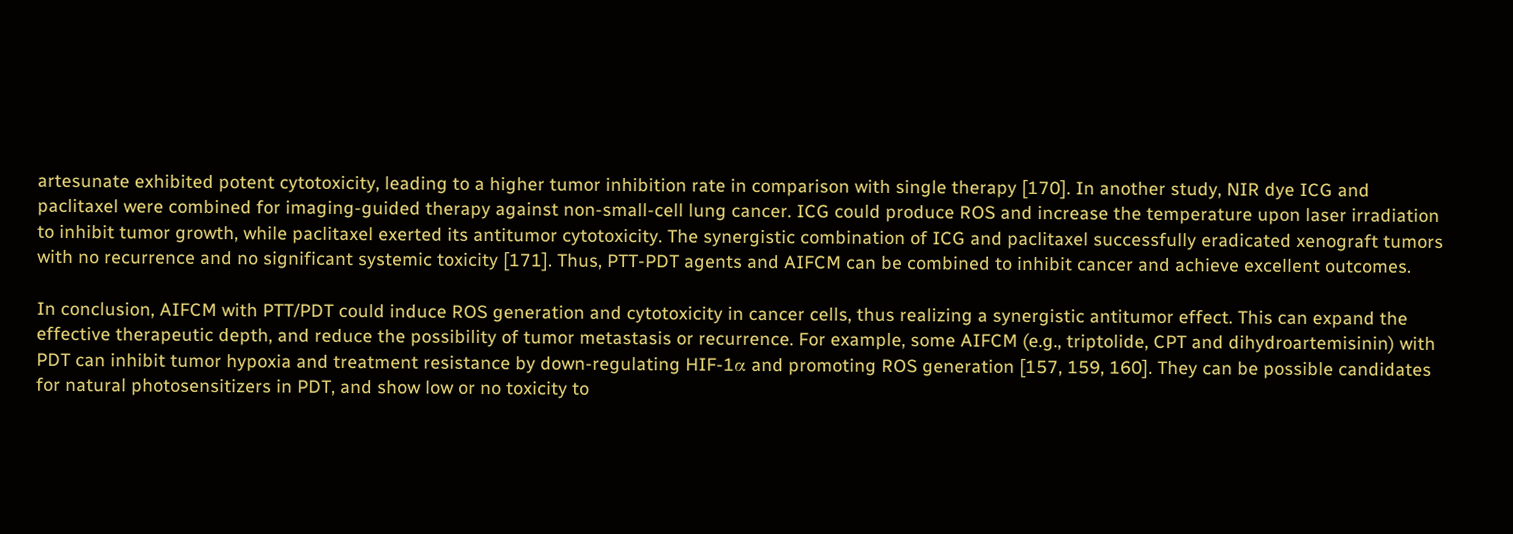artesunate exhibited potent cytotoxicity, leading to a higher tumor inhibition rate in comparison with single therapy [170]. In another study, NIR dye ICG and paclitaxel were combined for imaging-guided therapy against non-small-cell lung cancer. ICG could produce ROS and increase the temperature upon laser irradiation to inhibit tumor growth, while paclitaxel exerted its antitumor cytotoxicity. The synergistic combination of ICG and paclitaxel successfully eradicated xenograft tumors with no recurrence and no significant systemic toxicity [171]. Thus, PTT-PDT agents and AIFCM can be combined to inhibit cancer and achieve excellent outcomes.

In conclusion, AIFCM with PTT/PDT could induce ROS generation and cytotoxicity in cancer cells, thus realizing a synergistic antitumor effect. This can expand the effective therapeutic depth, and reduce the possibility of tumor metastasis or recurrence. For example, some AIFCM (e.g., triptolide, CPT and dihydroartemisinin) with PDT can inhibit tumor hypoxia and treatment resistance by down-regulating HIF-1α and promoting ROS generation [157, 159, 160]. They can be possible candidates for natural photosensitizers in PDT, and show low or no toxicity to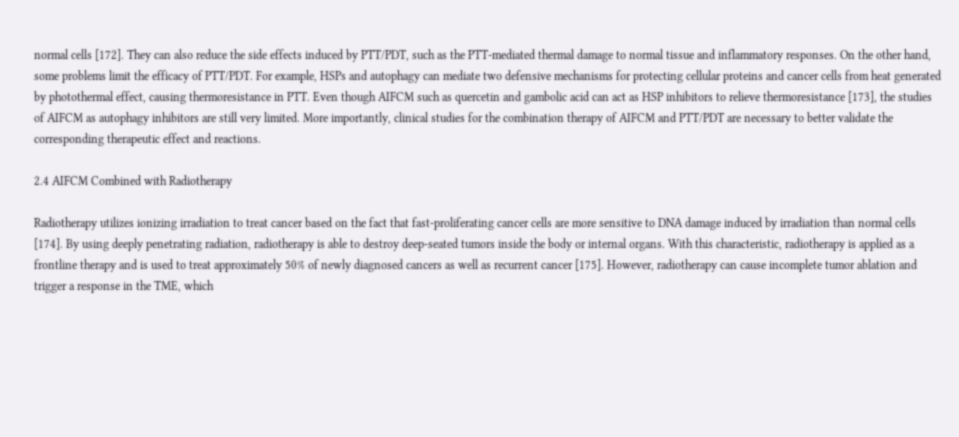normal cells [172]. They can also reduce the side effects induced by PTT/PDT, such as the PTT-mediated thermal damage to normal tissue and inflammatory responses. On the other hand, some problems limit the efficacy of PTT/PDT. For example, HSPs and autophagy can mediate two defensive mechanisms for protecting cellular proteins and cancer cells from heat generated by photothermal effect, causing thermoresistance in PTT. Even though AIFCM such as quercetin and gambolic acid can act as HSP inhibitors to relieve thermoresistance [173], the studies of AIFCM as autophagy inhibitors are still very limited. More importantly, clinical studies for the combination therapy of AIFCM and PTT/PDT are necessary to better validate the corresponding therapeutic effect and reactions.

2.4 AIFCM Combined with Radiotherapy

Radiotherapy utilizes ionizing irradiation to treat cancer based on the fact that fast-proliferating cancer cells are more sensitive to DNA damage induced by irradiation than normal cells [174]. By using deeply penetrating radiation, radiotherapy is able to destroy deep-seated tumors inside the body or internal organs. With this characteristic, radiotherapy is applied as a frontline therapy and is used to treat approximately 50% of newly diagnosed cancers as well as recurrent cancer [175]. However, radiotherapy can cause incomplete tumor ablation and trigger a response in the TME, which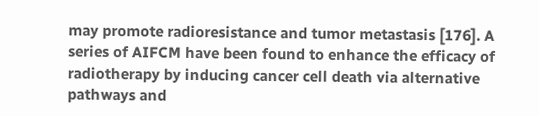may promote radioresistance and tumor metastasis [176]. A series of AIFCM have been found to enhance the efficacy of radiotherapy by inducing cancer cell death via alternative pathways and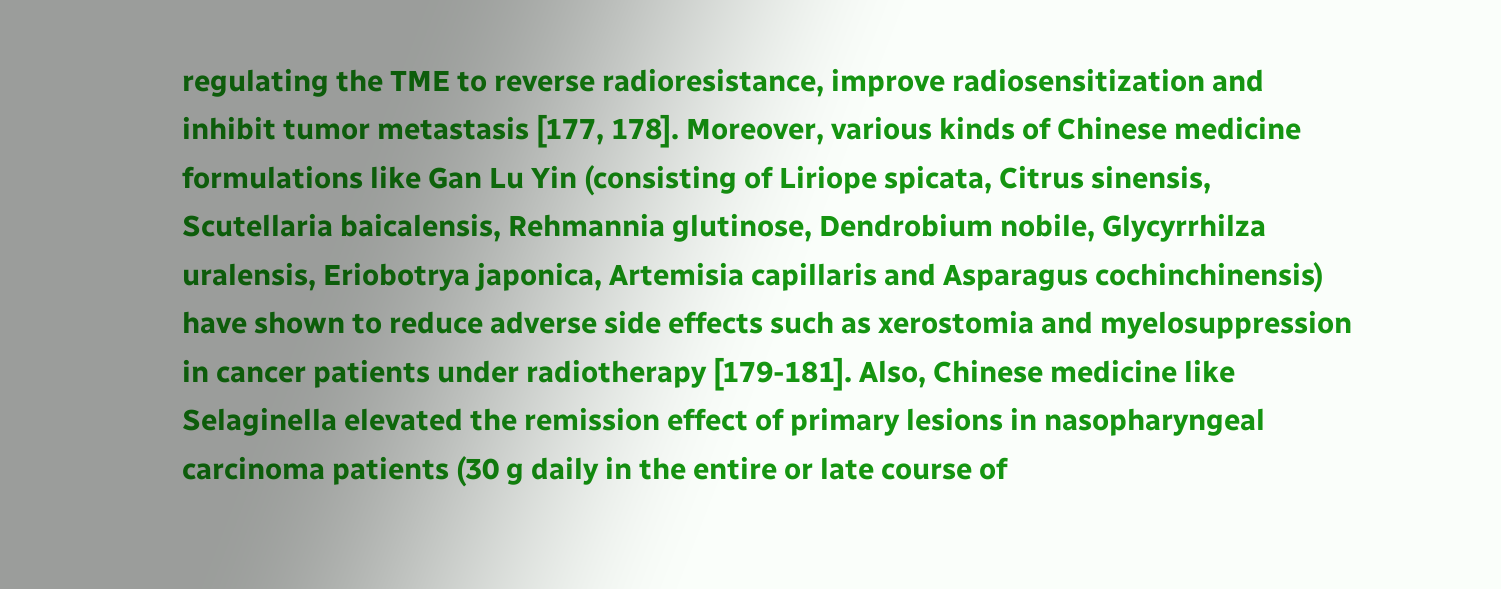regulating the TME to reverse radioresistance, improve radiosensitization and inhibit tumor metastasis [177, 178]. Moreover, various kinds of Chinese medicine formulations like Gan Lu Yin (consisting of Liriope spicata, Citrus sinensis, Scutellaria baicalensis, Rehmannia glutinose, Dendrobium nobile, Glycyrrhilza uralensis, Eriobotrya japonica, Artemisia capillaris and Asparagus cochinchinensis) have shown to reduce adverse side effects such as xerostomia and myelosuppression in cancer patients under radiotherapy [179-181]. Also, Chinese medicine like Selaginella elevated the remission effect of primary lesions in nasopharyngeal carcinoma patients (30 g daily in the entire or late course of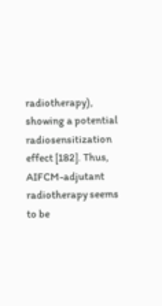radiotherapy), showing a potential radiosensitization effect [182]. Thus, AIFCM-adjutant radiotherapy seems to be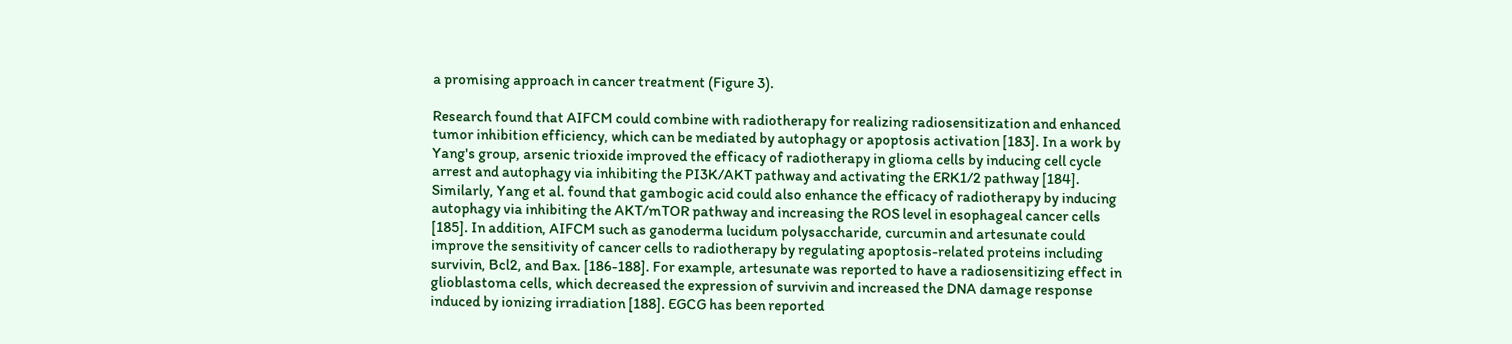a promising approach in cancer treatment (Figure 3).

Research found that AIFCM could combine with radiotherapy for realizing radiosensitization and enhanced tumor inhibition efficiency, which can be mediated by autophagy or apoptosis activation [183]. In a work by Yang's group, arsenic trioxide improved the efficacy of radiotherapy in glioma cells by inducing cell cycle arrest and autophagy via inhibiting the PI3K/AKT pathway and activating the ERK1/2 pathway [184]. Similarly, Yang et al. found that gambogic acid could also enhance the efficacy of radiotherapy by inducing autophagy via inhibiting the AKT/mTOR pathway and increasing the ROS level in esophageal cancer cells [185]. In addition, AIFCM such as ganoderma lucidum polysaccharide, curcumin and artesunate could improve the sensitivity of cancer cells to radiotherapy by regulating apoptosis-related proteins including survivin, Bcl2, and Bax. [186-188]. For example, artesunate was reported to have a radiosensitizing effect in glioblastoma cells, which decreased the expression of survivin and increased the DNA damage response induced by ionizing irradiation [188]. EGCG has been reported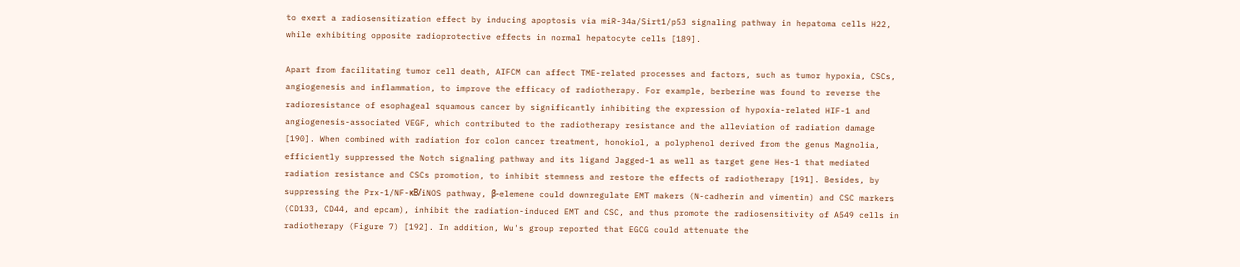to exert a radiosensitization effect by inducing apoptosis via miR-34a/Sirt1/p53 signaling pathway in hepatoma cells H22, while exhibiting opposite radioprotective effects in normal hepatocyte cells [189].

Apart from facilitating tumor cell death, AIFCM can affect TME-related processes and factors, such as tumor hypoxia, CSCs, angiogenesis and inflammation, to improve the efficacy of radiotherapy. For example, berberine was found to reverse the radioresistance of esophageal squamous cancer by significantly inhibiting the expression of hypoxia-related HIF-1 and angiogenesis-associated VEGF, which contributed to the radiotherapy resistance and the alleviation of radiation damage [190]. When combined with radiation for colon cancer treatment, honokiol, a polyphenol derived from the genus Magnolia, efficiently suppressed the Notch signaling pathway and its ligand Jagged-1 as well as target gene Hes-1 that mediated radiation resistance and CSCs promotion, to inhibit stemness and restore the effects of radiotherapy [191]. Besides, by suppressing the Prx-1/NF-κB/iNOS pathway, β-elemene could downregulate EMT makers (N-cadherin and vimentin) and CSC markers (CD133, CD44, and epcam), inhibit the radiation-induced EMT and CSC, and thus promote the radiosensitivity of A549 cells in radiotherapy (Figure 7) [192]. In addition, Wu's group reported that EGCG could attenuate the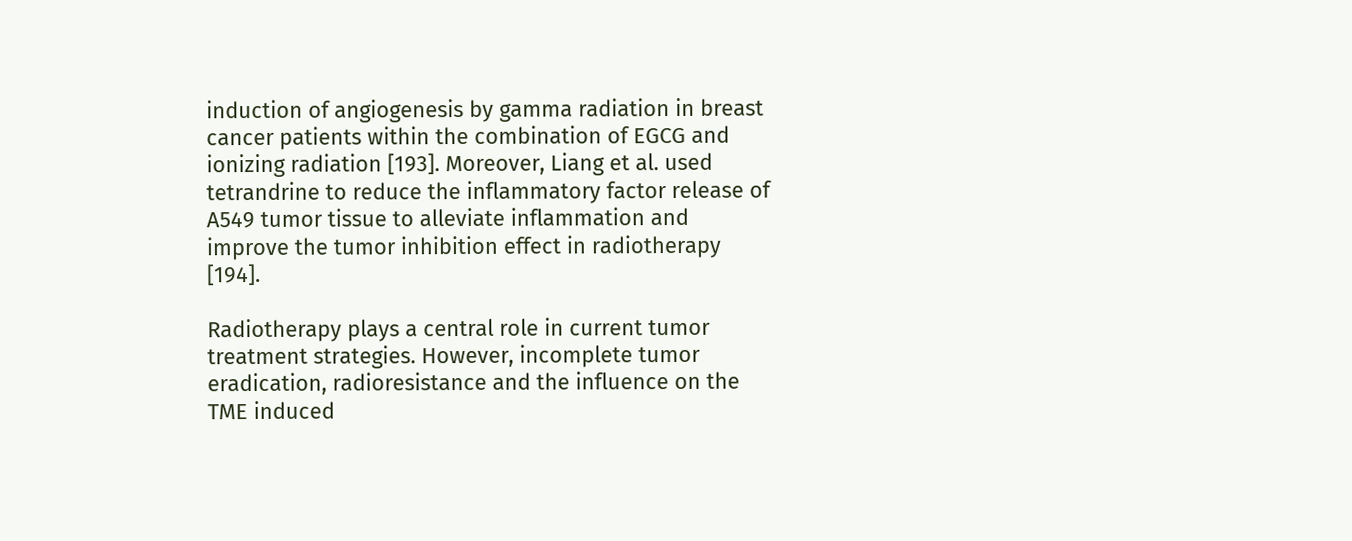induction of angiogenesis by gamma radiation in breast cancer patients within the combination of EGCG and ionizing radiation [193]. Moreover, Liang et al. used tetrandrine to reduce the inflammatory factor release of A549 tumor tissue to alleviate inflammation and improve the tumor inhibition effect in radiotherapy [194].

Radiotherapy plays a central role in current tumor treatment strategies. However, incomplete tumor eradication, radioresistance and the influence on the TME induced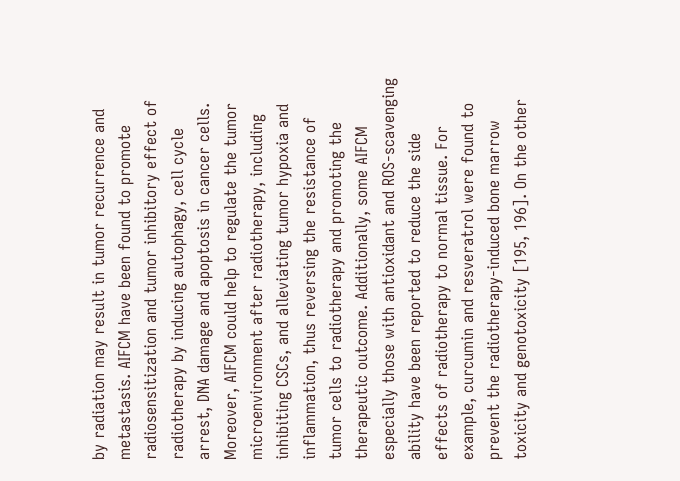by radiation may result in tumor recurrence and metastasis. AIFCM have been found to promote radiosensitization and tumor inhibitory effect of radiotherapy by inducing autophagy, cell cycle arrest, DNA damage and apoptosis in cancer cells. Moreover, AIFCM could help to regulate the tumor microenvironment after radiotherapy, including inhibiting CSCs, and alleviating tumor hypoxia and inflammation, thus reversing the resistance of tumor cells to radiotherapy and promoting the therapeutic outcome. Additionally, some AIFCM especially those with antioxidant and ROS-scavenging ability have been reported to reduce the side effects of radiotherapy to normal tissue. For example, curcumin and resveratrol were found to prevent the radiotherapy-induced bone marrow toxicity and genotoxicity [195, 196]. On the other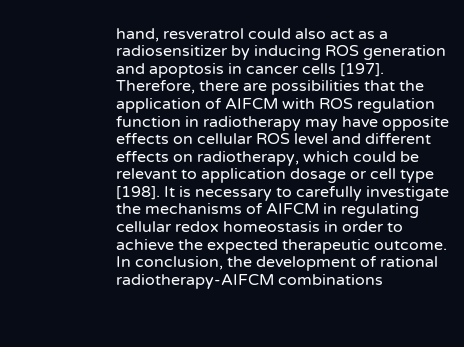hand, resveratrol could also act as a radiosensitizer by inducing ROS generation and apoptosis in cancer cells [197]. Therefore, there are possibilities that the application of AIFCM with ROS regulation function in radiotherapy may have opposite effects on cellular ROS level and different effects on radiotherapy, which could be relevant to application dosage or cell type [198]. It is necessary to carefully investigate the mechanisms of AIFCM in regulating cellular redox homeostasis in order to achieve the expected therapeutic outcome. In conclusion, the development of rational radiotherapy-AIFCM combinations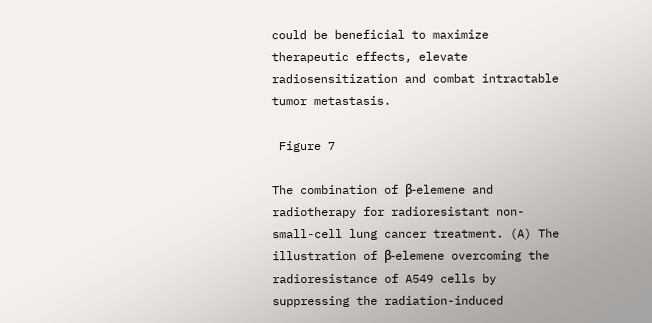could be beneficial to maximize therapeutic effects, elevate radiosensitization and combat intractable tumor metastasis.

 Figure 7

The combination of β-elemene and radiotherapy for radioresistant non-small-cell lung cancer treatment. (A) The illustration of β-elemene overcoming the radioresistance of A549 cells by suppressing the radiation-induced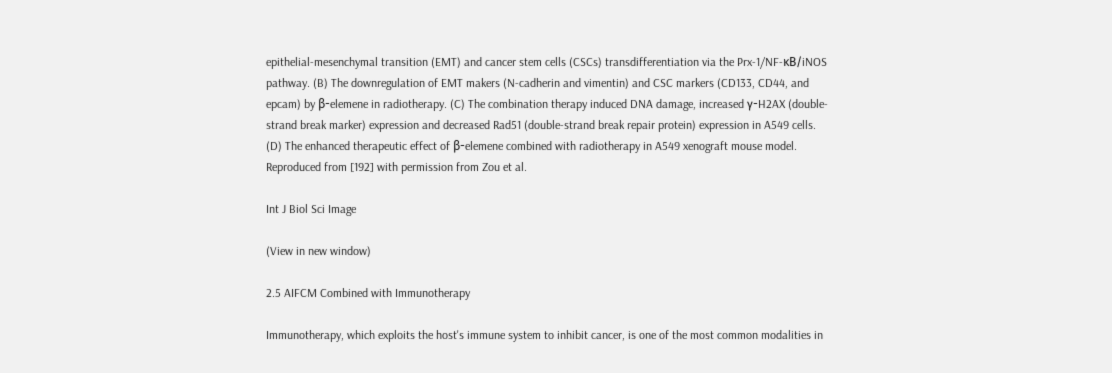epithelial-mesenchymal transition (EMT) and cancer stem cells (CSCs) transdifferentiation via the Prx-1/NF-κB/iNOS pathway. (B) The downregulation of EMT makers (N-cadherin and vimentin) and CSC markers (CD133, CD44, and epcam) by β-elemene in radiotherapy. (C) The combination therapy induced DNA damage, increased γ-H2AX (double-strand break marker) expression and decreased Rad51 (double-strand break repair protein) expression in A549 cells. (D) The enhanced therapeutic effect of β-elemene combined with radiotherapy in A549 xenograft mouse model. Reproduced from [192] with permission from Zou et al.

Int J Biol Sci Image

(View in new window)

2.5 AIFCM Combined with Immunotherapy

Immunotherapy, which exploits the host's immune system to inhibit cancer, is one of the most common modalities in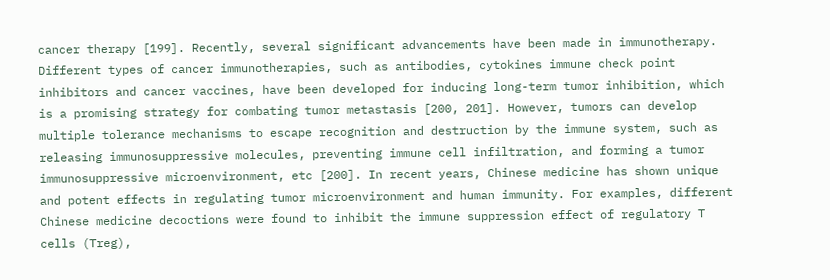cancer therapy [199]. Recently, several significant advancements have been made in immunotherapy. Different types of cancer immunotherapies, such as antibodies, cytokines immune check point inhibitors and cancer vaccines, have been developed for inducing long-term tumor inhibition, which is a promising strategy for combating tumor metastasis [200, 201]. However, tumors can develop multiple tolerance mechanisms to escape recognition and destruction by the immune system, such as releasing immunosuppressive molecules, preventing immune cell infiltration, and forming a tumor immunosuppressive microenvironment, etc [200]. In recent years, Chinese medicine has shown unique and potent effects in regulating tumor microenvironment and human immunity. For examples, different Chinese medicine decoctions were found to inhibit the immune suppression effect of regulatory T cells (Treg),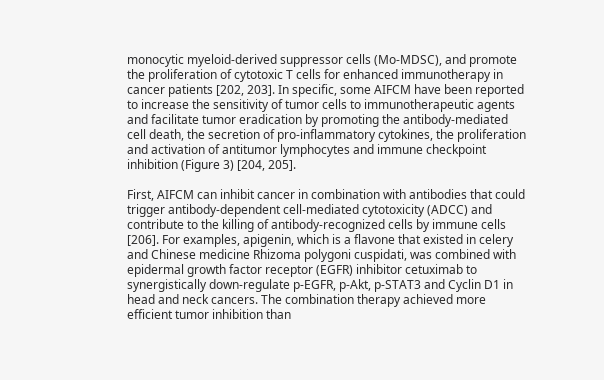monocytic myeloid-derived suppressor cells (Mo-MDSC), and promote the proliferation of cytotoxic T cells for enhanced immunotherapy in cancer patients [202, 203]. In specific, some AIFCM have been reported to increase the sensitivity of tumor cells to immunotherapeutic agents and facilitate tumor eradication by promoting the antibody-mediated cell death, the secretion of pro-inflammatory cytokines, the proliferation and activation of antitumor lymphocytes and immune checkpoint inhibition (Figure 3) [204, 205].

First, AIFCM can inhibit cancer in combination with antibodies that could trigger antibody-dependent cell-mediated cytotoxicity (ADCC) and contribute to the killing of antibody-recognized cells by immune cells [206]. For examples, apigenin, which is a flavone that existed in celery and Chinese medicine Rhizoma polygoni cuspidati, was combined with epidermal growth factor receptor (EGFR) inhibitor cetuximab to synergistically down-regulate p-EGFR, p-Akt, p-STAT3 and Cyclin D1 in head and neck cancers. The combination therapy achieved more efficient tumor inhibition than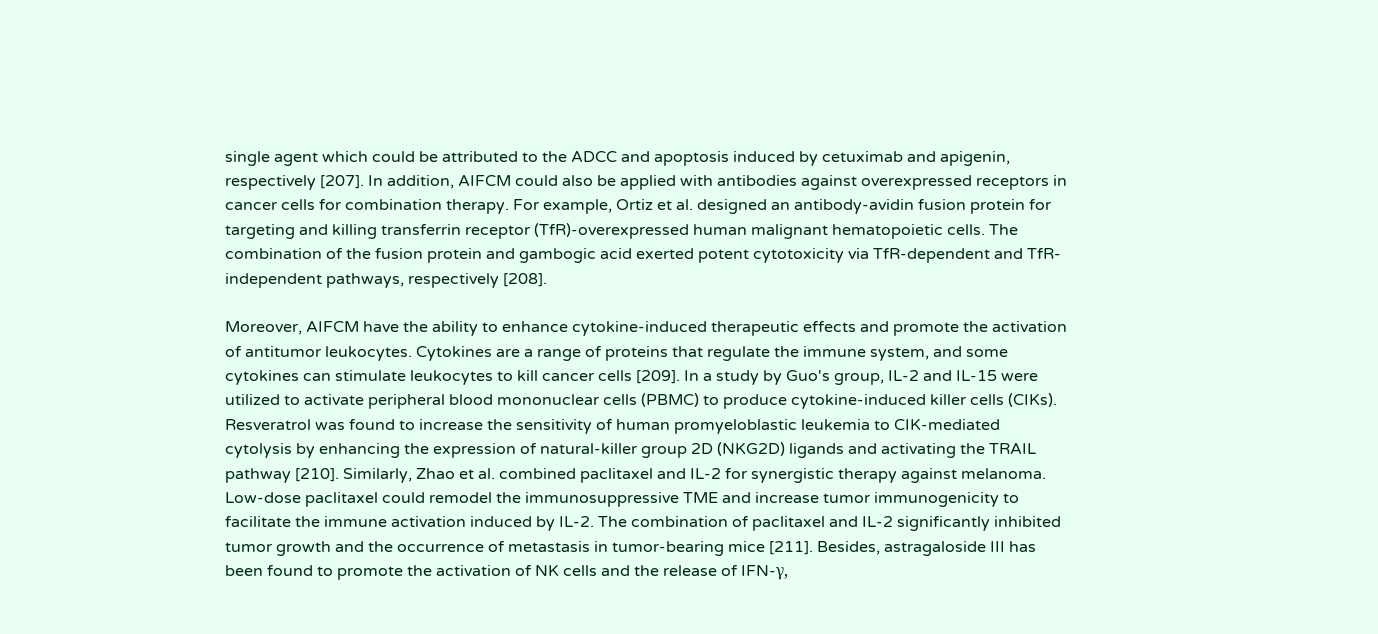single agent which could be attributed to the ADCC and apoptosis induced by cetuximab and apigenin, respectively [207]. In addition, AIFCM could also be applied with antibodies against overexpressed receptors in cancer cells for combination therapy. For example, Ortiz et al. designed an antibody-avidin fusion protein for targeting and killing transferrin receptor (TfR)-overexpressed human malignant hematopoietic cells. The combination of the fusion protein and gambogic acid exerted potent cytotoxicity via TfR-dependent and TfR-independent pathways, respectively [208].

Moreover, AIFCM have the ability to enhance cytokine-induced therapeutic effects and promote the activation of antitumor leukocytes. Cytokines are a range of proteins that regulate the immune system, and some cytokines can stimulate leukocytes to kill cancer cells [209]. In a study by Guo's group, IL-2 and IL-15 were utilized to activate peripheral blood mononuclear cells (PBMC) to produce cytokine-induced killer cells (CIKs). Resveratrol was found to increase the sensitivity of human promyeloblastic leukemia to CIK-mediated cytolysis by enhancing the expression of natural-killer group 2D (NKG2D) ligands and activating the TRAIL pathway [210]. Similarly, Zhao et al. combined paclitaxel and IL-2 for synergistic therapy against melanoma. Low-dose paclitaxel could remodel the immunosuppressive TME and increase tumor immunogenicity to facilitate the immune activation induced by IL-2. The combination of paclitaxel and IL-2 significantly inhibited tumor growth and the occurrence of metastasis in tumor-bearing mice [211]. Besides, astragaloside III has been found to promote the activation of NK cells and the release of IFN-γ,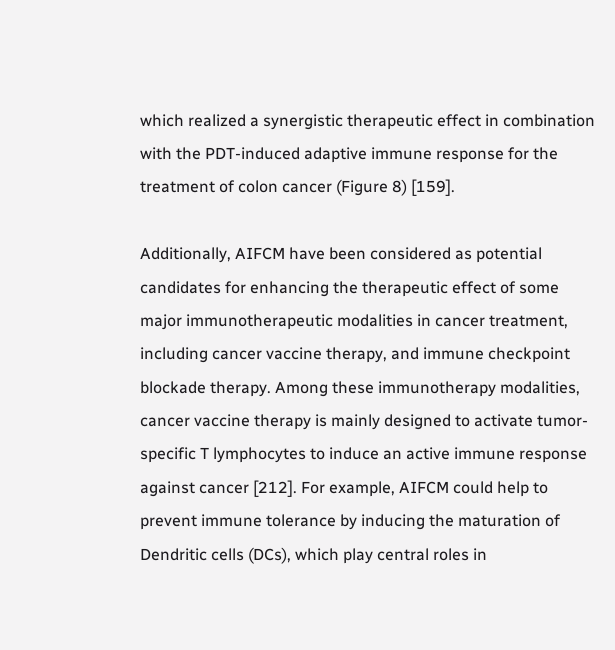which realized a synergistic therapeutic effect in combination with the PDT-induced adaptive immune response for the treatment of colon cancer (Figure 8) [159].

Additionally, AIFCM have been considered as potential candidates for enhancing the therapeutic effect of some major immunotherapeutic modalities in cancer treatment, including cancer vaccine therapy, and immune checkpoint blockade therapy. Among these immunotherapy modalities, cancer vaccine therapy is mainly designed to activate tumor-specific T lymphocytes to induce an active immune response against cancer [212]. For example, AIFCM could help to prevent immune tolerance by inducing the maturation of Dendritic cells (DCs), which play central roles in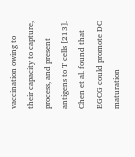vaccination owing to their capacity to capture, process, and present antigens to T cells [213]. Chen et al. found that EGCG could promote DC maturation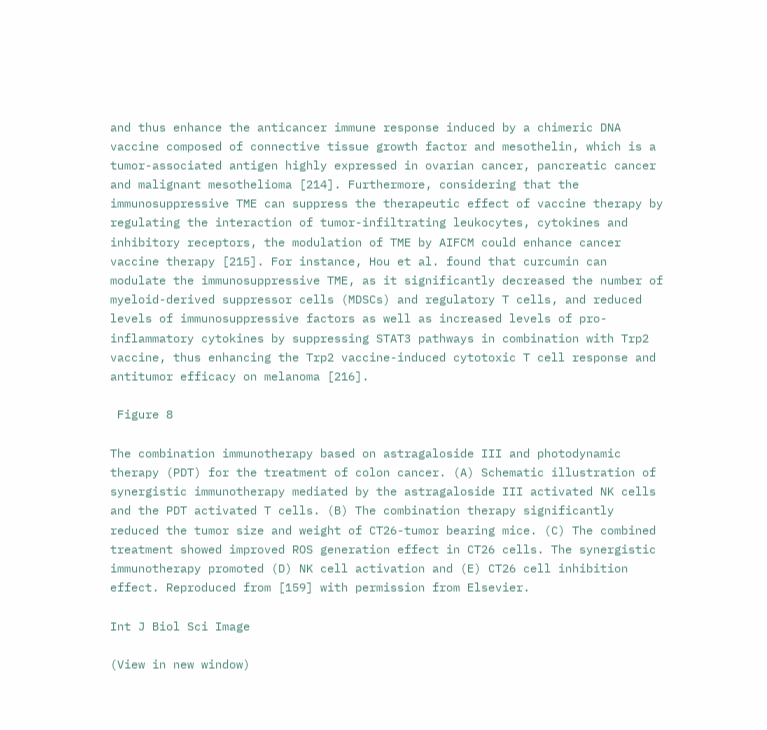and thus enhance the anticancer immune response induced by a chimeric DNA vaccine composed of connective tissue growth factor and mesothelin, which is a tumor-associated antigen highly expressed in ovarian cancer, pancreatic cancer and malignant mesothelioma [214]. Furthermore, considering that the immunosuppressive TME can suppress the therapeutic effect of vaccine therapy by regulating the interaction of tumor-infiltrating leukocytes, cytokines and inhibitory receptors, the modulation of TME by AIFCM could enhance cancer vaccine therapy [215]. For instance, Hou et al. found that curcumin can modulate the immunosuppressive TME, as it significantly decreased the number of myeloid-derived suppressor cells (MDSCs) and regulatory T cells, and reduced levels of immunosuppressive factors as well as increased levels of pro-inflammatory cytokines by suppressing STAT3 pathways in combination with Trp2 vaccine, thus enhancing the Trp2 vaccine-induced cytotoxic T cell response and antitumor efficacy on melanoma [216].

 Figure 8

The combination immunotherapy based on astragaloside III and photodynamic therapy (PDT) for the treatment of colon cancer. (A) Schematic illustration of synergistic immunotherapy mediated by the astragaloside III activated NK cells and the PDT activated T cells. (B) The combination therapy significantly reduced the tumor size and weight of CT26-tumor bearing mice. (C) The combined treatment showed improved ROS generation effect in CT26 cells. The synergistic immunotherapy promoted (D) NK cell activation and (E) CT26 cell inhibition effect. Reproduced from [159] with permission from Elsevier.

Int J Biol Sci Image

(View in new window)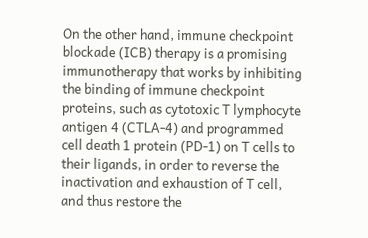On the other hand, immune checkpoint blockade (ICB) therapy is a promising immunotherapy that works by inhibiting the binding of immune checkpoint proteins, such as cytotoxic T lymphocyte antigen 4 (CTLA-4) and programmed cell death 1 protein (PD-1) on T cells to their ligands, in order to reverse the inactivation and exhaustion of T cell, and thus restore the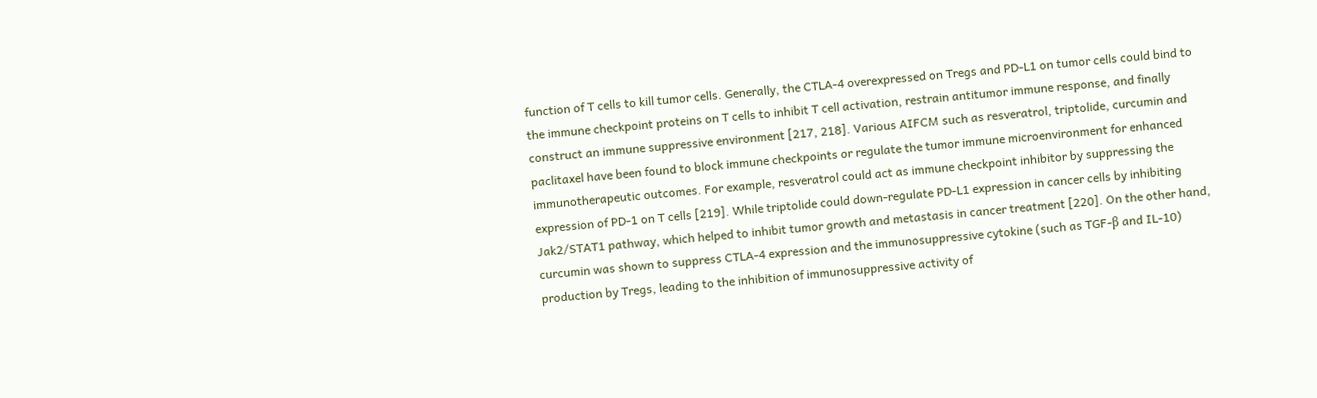function of T cells to kill tumor cells. Generally, the CTLA-4 overexpressed on Tregs and PD-L1 on tumor cells could bind to the immune checkpoint proteins on T cells to inhibit T cell activation, restrain antitumor immune response, and finally construct an immune suppressive environment [217, 218]. Various AIFCM such as resveratrol, triptolide, curcumin and paclitaxel have been found to block immune checkpoints or regulate the tumor immune microenvironment for enhanced immunotherapeutic outcomes. For example, resveratrol could act as immune checkpoint inhibitor by suppressing the expression of PD-1 on T cells [219]. While triptolide could down-regulate PD-L1 expression in cancer cells by inhibiting Jak2/STAT1 pathway, which helped to inhibit tumor growth and metastasis in cancer treatment [220]. On the other hand, curcumin was shown to suppress CTLA-4 expression and the immunosuppressive cytokine (such as TGF-β and IL-10) production by Tregs, leading to the inhibition of immunosuppressive activity of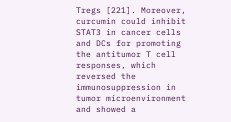Tregs [221]. Moreover, curcumin could inhibit STAT3 in cancer cells and DCs for promoting the antitumor T cell responses, which reversed the immunosuppression in tumor microenvironment and showed a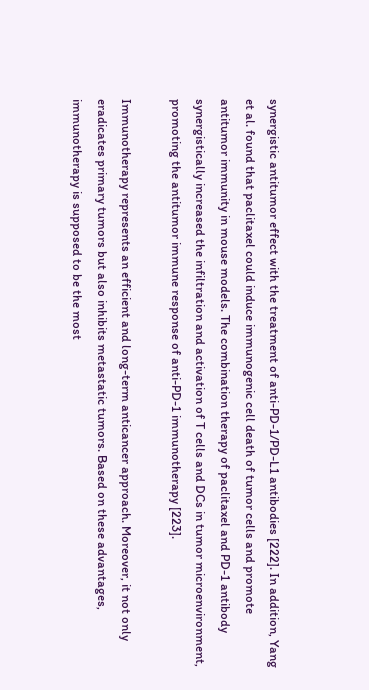synergistic antitumor effect with the treatment of anti-PD-1/PD-L1 antibodies [222]. In addition, Yang et al. found that paclitaxel could induce immunogenic cell death of tumor cells and promote antitumor immunity in mouse models. The combination therapy of paclitaxel and PD-1 antibody synergistically increased the infiltration and activation of T cells and DCs in tumor microenvironment, promoting the antitumor immune response of anti-PD-1 immunotherapy [223].

Immunotherapy represents an efficient and long-term anticancer approach. Moreover, it not only eradicates primary tumors but also inhibits metastatic tumors. Based on these advantages, immunotherapy is supposed to be the most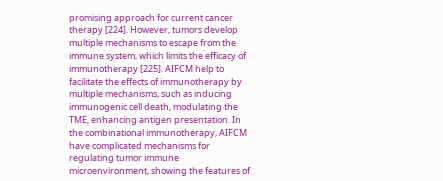promising approach for current cancer therapy [224]. However, tumors develop multiple mechanisms to escape from the immune system, which limits the efficacy of immunotherapy [225]. AIFCM help to facilitate the effects of immunotherapy by multiple mechanisms, such as inducing immunogenic cell death, modulating the TME, enhancing antigen presentation. In the combinational immunotherapy, AIFCM have complicated mechanisms for regulating tumor immune microenvironment, showing the features of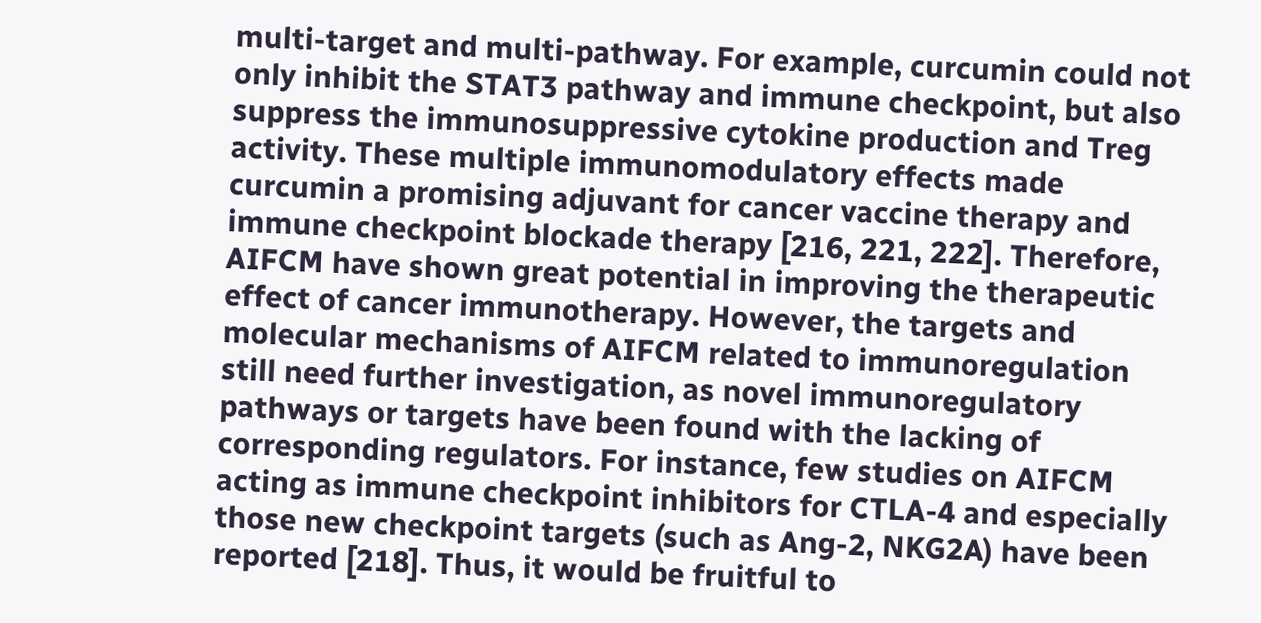multi-target and multi-pathway. For example, curcumin could not only inhibit the STAT3 pathway and immune checkpoint, but also suppress the immunosuppressive cytokine production and Treg activity. These multiple immunomodulatory effects made curcumin a promising adjuvant for cancer vaccine therapy and immune checkpoint blockade therapy [216, 221, 222]. Therefore, AIFCM have shown great potential in improving the therapeutic effect of cancer immunotherapy. However, the targets and molecular mechanisms of AIFCM related to immunoregulation still need further investigation, as novel immunoregulatory pathways or targets have been found with the lacking of corresponding regulators. For instance, few studies on AIFCM acting as immune checkpoint inhibitors for CTLA-4 and especially those new checkpoint targets (such as Ang-2, NKG2A) have been reported [218]. Thus, it would be fruitful to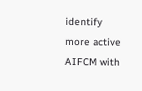identify more active AIFCM with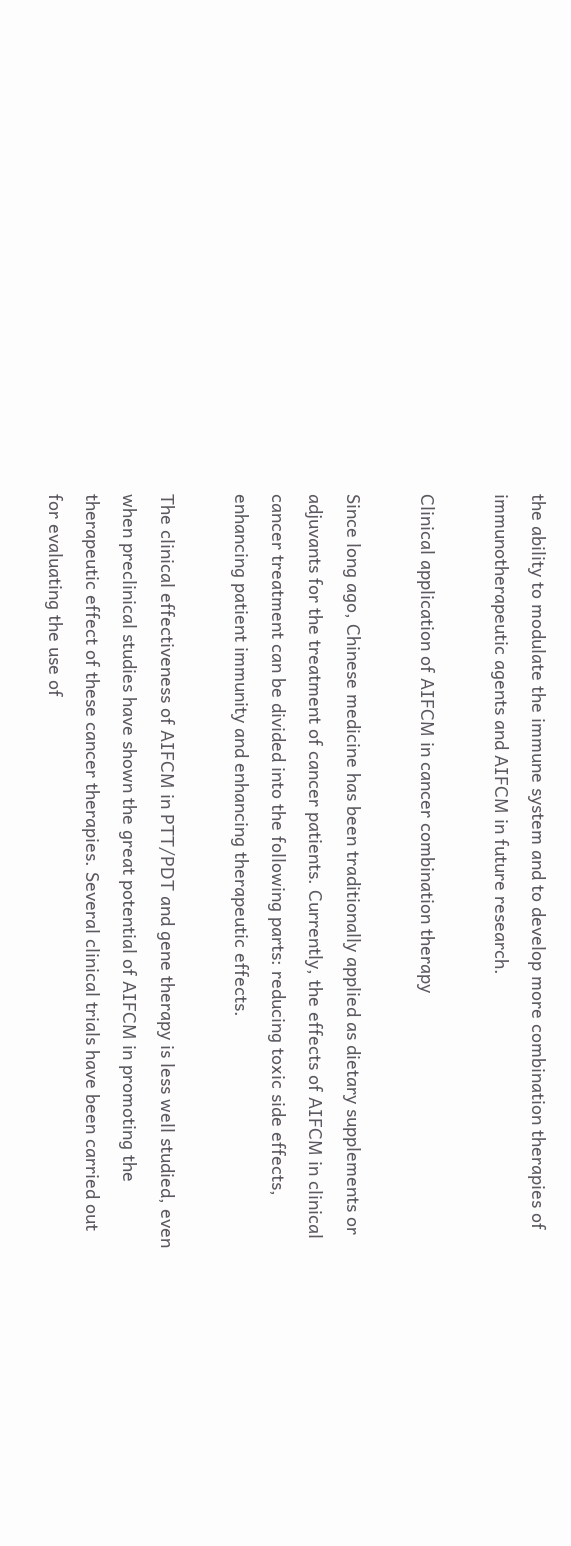the ability to modulate the immune system and to develop more combination therapies of immunotherapeutic agents and AIFCM in future research.

Clinical application of AIFCM in cancer combination therapy

Since long ago, Chinese medicine has been traditionally applied as dietary supplements or adjuvants for the treatment of cancer patients. Currently, the effects of AIFCM in clinical cancer treatment can be divided into the following parts: reducing toxic side effects, enhancing patient immunity and enhancing therapeutic effects.

The clinical effectiveness of AIFCM in PTT/PDT and gene therapy is less well studied, even when preclinical studies have shown the great potential of AIFCM in promoting the therapeutic effect of these cancer therapies. Several clinical trials have been carried out for evaluating the use of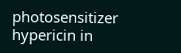photosensitizer hypericin in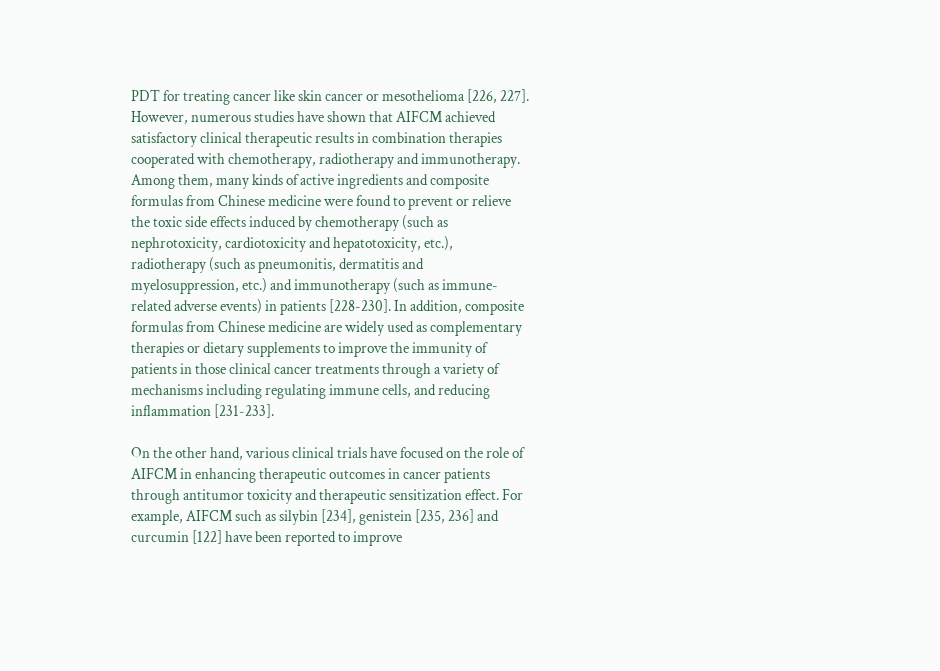PDT for treating cancer like skin cancer or mesothelioma [226, 227]. However, numerous studies have shown that AIFCM achieved satisfactory clinical therapeutic results in combination therapies cooperated with chemotherapy, radiotherapy and immunotherapy. Among them, many kinds of active ingredients and composite formulas from Chinese medicine were found to prevent or relieve the toxic side effects induced by chemotherapy (such as nephrotoxicity, cardiotoxicity and hepatotoxicity, etc.), radiotherapy (such as pneumonitis, dermatitis and myelosuppression, etc.) and immunotherapy (such as immune-related adverse events) in patients [228-230]. In addition, composite formulas from Chinese medicine are widely used as complementary therapies or dietary supplements to improve the immunity of patients in those clinical cancer treatments through a variety of mechanisms including regulating immune cells, and reducing inflammation [231-233].

On the other hand, various clinical trials have focused on the role of AIFCM in enhancing therapeutic outcomes in cancer patients through antitumor toxicity and therapeutic sensitization effect. For example, AIFCM such as silybin [234], genistein [235, 236] and curcumin [122] have been reported to improve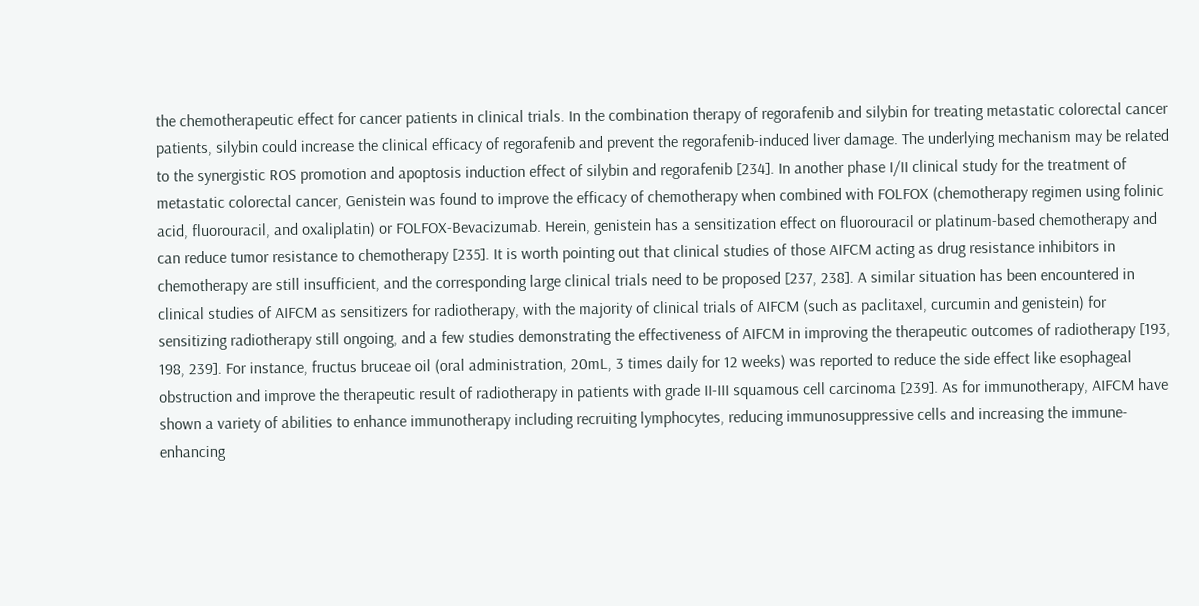the chemotherapeutic effect for cancer patients in clinical trials. In the combination therapy of regorafenib and silybin for treating metastatic colorectal cancer patients, silybin could increase the clinical efficacy of regorafenib and prevent the regorafenib-induced liver damage. The underlying mechanism may be related to the synergistic ROS promotion and apoptosis induction effect of silybin and regorafenib [234]. In another phase I/II clinical study for the treatment of metastatic colorectal cancer, Genistein was found to improve the efficacy of chemotherapy when combined with FOLFOX (chemotherapy regimen using folinic acid, fluorouracil, and oxaliplatin) or FOLFOX-Bevacizumab. Herein, genistein has a sensitization effect on fluorouracil or platinum-based chemotherapy and can reduce tumor resistance to chemotherapy [235]. It is worth pointing out that clinical studies of those AIFCM acting as drug resistance inhibitors in chemotherapy are still insufficient, and the corresponding large clinical trials need to be proposed [237, 238]. A similar situation has been encountered in clinical studies of AIFCM as sensitizers for radiotherapy, with the majority of clinical trials of AIFCM (such as paclitaxel, curcumin and genistein) for sensitizing radiotherapy still ongoing, and a few studies demonstrating the effectiveness of AIFCM in improving the therapeutic outcomes of radiotherapy [193, 198, 239]. For instance, fructus bruceae oil (oral administration, 20mL, 3 times daily for 12 weeks) was reported to reduce the side effect like esophageal obstruction and improve the therapeutic result of radiotherapy in patients with grade II-III squamous cell carcinoma [239]. As for immunotherapy, AIFCM have shown a variety of abilities to enhance immunotherapy including recruiting lymphocytes, reducing immunosuppressive cells and increasing the immune-enhancing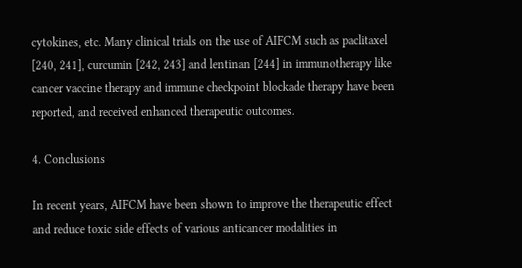cytokines, etc. Many clinical trials on the use of AIFCM such as paclitaxel [240, 241], curcumin [242, 243] and lentinan [244] in immunotherapy like cancer vaccine therapy and immune checkpoint blockade therapy have been reported, and received enhanced therapeutic outcomes.

4. Conclusions

In recent years, AIFCM have been shown to improve the therapeutic effect and reduce toxic side effects of various anticancer modalities in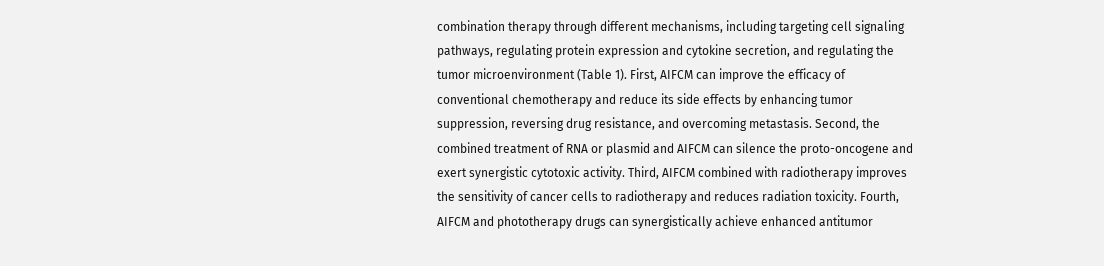combination therapy through different mechanisms, including targeting cell signaling pathways, regulating protein expression and cytokine secretion, and regulating the tumor microenvironment (Table 1). First, AIFCM can improve the efficacy of conventional chemotherapy and reduce its side effects by enhancing tumor suppression, reversing drug resistance, and overcoming metastasis. Second, the combined treatment of RNA or plasmid and AIFCM can silence the proto-oncogene and exert synergistic cytotoxic activity. Third, AIFCM combined with radiotherapy improves the sensitivity of cancer cells to radiotherapy and reduces radiation toxicity. Fourth, AIFCM and phototherapy drugs can synergistically achieve enhanced antitumor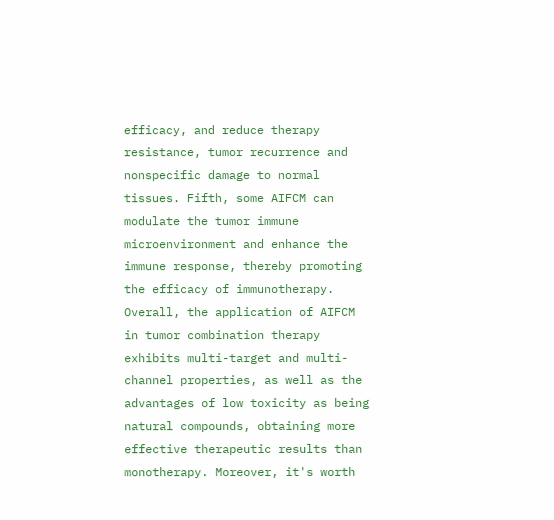efficacy, and reduce therapy resistance, tumor recurrence and nonspecific damage to normal tissues. Fifth, some AIFCM can modulate the tumor immune microenvironment and enhance the immune response, thereby promoting the efficacy of immunotherapy. Overall, the application of AIFCM in tumor combination therapy exhibits multi-target and multi-channel properties, as well as the advantages of low toxicity as being natural compounds, obtaining more effective therapeutic results than monotherapy. Moreover, it's worth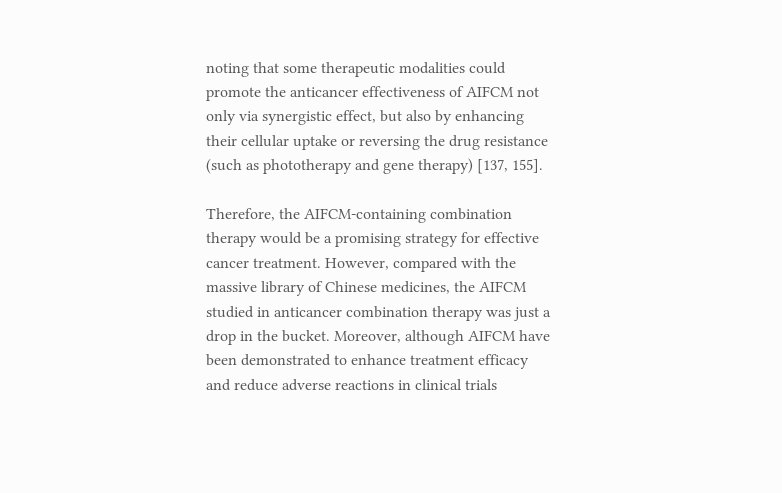noting that some therapeutic modalities could promote the anticancer effectiveness of AIFCM not only via synergistic effect, but also by enhancing their cellular uptake or reversing the drug resistance (such as phototherapy and gene therapy) [137, 155].

Therefore, the AIFCM-containing combination therapy would be a promising strategy for effective cancer treatment. However, compared with the massive library of Chinese medicines, the AIFCM studied in anticancer combination therapy was just a drop in the bucket. Moreover, although AIFCM have been demonstrated to enhance treatment efficacy and reduce adverse reactions in clinical trials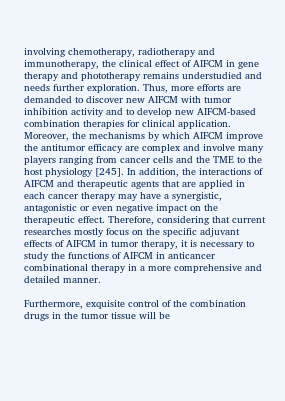involving chemotherapy, radiotherapy and immunotherapy, the clinical effect of AIFCM in gene therapy and phototherapy remains understudied and needs further exploration. Thus, more efforts are demanded to discover new AIFCM with tumor inhibition activity and to develop new AIFCM-based combination therapies for clinical application. Moreover, the mechanisms by which AIFCM improve the antitumor efficacy are complex and involve many players ranging from cancer cells and the TME to the host physiology [245]. In addition, the interactions of AIFCM and therapeutic agents that are applied in each cancer therapy may have a synergistic, antagonistic or even negative impact on the therapeutic effect. Therefore, considering that current researches mostly focus on the specific adjuvant effects of AIFCM in tumor therapy, it is necessary to study the functions of AIFCM in anticancer combinational therapy in a more comprehensive and detailed manner.

Furthermore, exquisite control of the combination drugs in the tumor tissue will be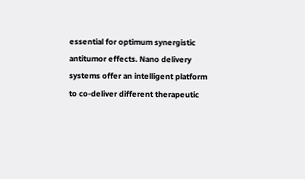essential for optimum synergistic antitumor effects. Nano delivery systems offer an intelligent platform to co-deliver different therapeutic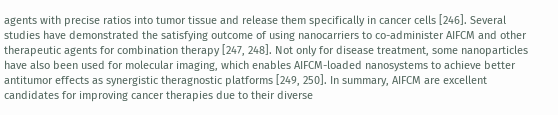agents with precise ratios into tumor tissue and release them specifically in cancer cells [246]. Several studies have demonstrated the satisfying outcome of using nanocarriers to co-administer AIFCM and other therapeutic agents for combination therapy [247, 248]. Not only for disease treatment, some nanoparticles have also been used for molecular imaging, which enables AIFCM-loaded nanosystems to achieve better antitumor effects as synergistic theragnostic platforms [249, 250]. In summary, AIFCM are excellent candidates for improving cancer therapies due to their diverse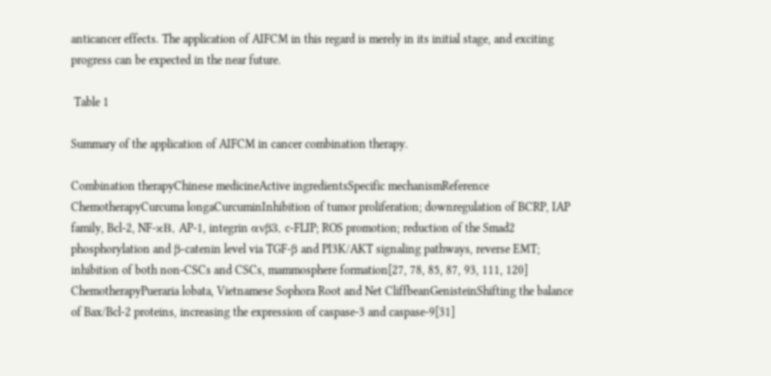anticancer effects. The application of AIFCM in this regard is merely in its initial stage, and exciting progress can be expected in the near future.

 Table 1

Summary of the application of AIFCM in cancer combination therapy.

Combination therapyChinese medicineActive ingredientsSpecific mechanismReference
ChemotherapyCurcuma longaCurcuminInhibition of tumor proliferation; downregulation of BCRP, IAP family, Bcl-2, NF-κB, AP-1, integrin αvβ3, c-FLIP; ROS promotion; reduction of the Smad2 phosphorylation and β-catenin level via TGF-β and PI3K/AKT signaling pathways, reverse EMT; inhibition of both non-CSCs and CSCs, mammosphere formation[27, 78, 85, 87, 93, 111, 120]
ChemotherapyPueraria lobata, Vietnamese Sophora Root and Net CliffbeanGenisteinShifting the balance of Bax/Bcl-2 proteins, increasing the expression of caspase-3 and caspase-9[31]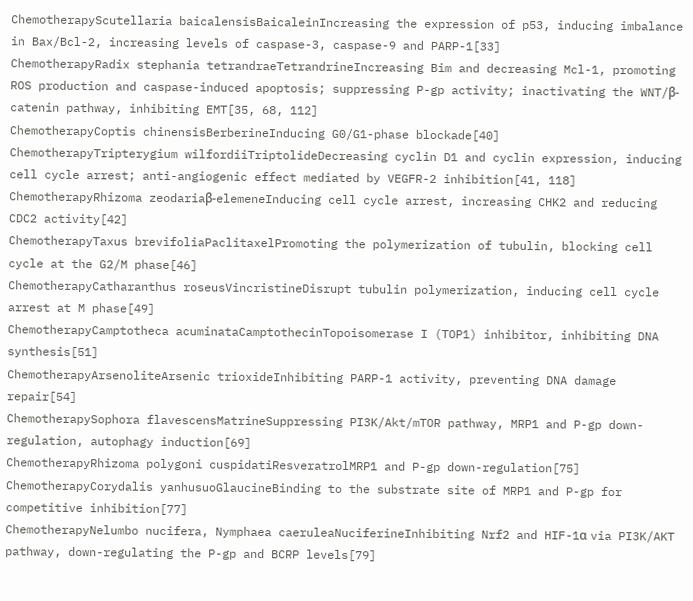ChemotherapyScutellaria baicalensisBaicaleinIncreasing the expression of p53, inducing imbalance in Bax/Bcl-2, increasing levels of caspase-3, caspase-9 and PARP-1[33]
ChemotherapyRadix stephania tetrandraeTetrandrineIncreasing Bim and decreasing Mcl-1, promoting ROS production and caspase-induced apoptosis; suppressing P-gp activity; inactivating the WNT/β-catenin pathway, inhibiting EMT[35, 68, 112]
ChemotherapyCoptis chinensisBerberineInducing G0/G1-phase blockade[40]
ChemotherapyTripterygium wilfordiiTriptolideDecreasing cyclin D1 and cyclin expression, inducing cell cycle arrest; anti-angiogenic effect mediated by VEGFR-2 inhibition[41, 118]
ChemotherapyRhizoma zeodariaβ-elemeneInducing cell cycle arrest, increasing CHK2 and reducing CDC2 activity[42]
ChemotherapyTaxus brevifoliaPaclitaxelPromoting the polymerization of tubulin, blocking cell cycle at the G2/M phase[46]
ChemotherapyCatharanthus roseusVincristineDisrupt tubulin polymerization, inducing cell cycle arrest at M phase[49]
ChemotherapyCamptotheca acuminataCamptothecinTopoisomerase I (TOP1) inhibitor, inhibiting DNA synthesis[51]
ChemotherapyArsenoliteArsenic trioxideInhibiting PARP-1 activity, preventing DNA damage repair[54]
ChemotherapySophora flavescensMatrineSuppressing PI3K/Akt/mTOR pathway, MRP1 and P-gp down-regulation, autophagy induction[69]
ChemotherapyRhizoma polygoni cuspidatiResveratrolMRP1 and P-gp down-regulation[75]
ChemotherapyCorydalis yanhusuoGlaucineBinding to the substrate site of MRP1 and P-gp for competitive inhibition[77]
ChemotherapyNelumbo nucifera, Nymphaea caeruleaNuciferineInhibiting Nrf2 and HIF-1α via PI3K/AKT pathway, down-regulating the P-gp and BCRP levels[79]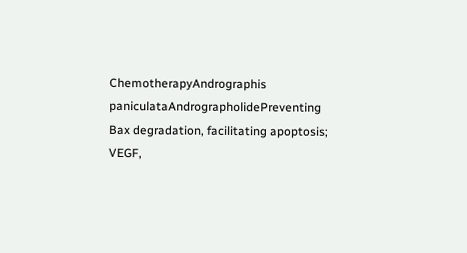ChemotherapyAndrographis paniculataAndrographolidePreventing Bax degradation, facilitating apoptosis; VEGF,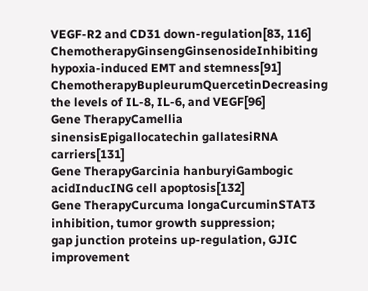VEGF-R2 and CD31 down-regulation[83, 116]
ChemotherapyGinsengGinsenosideInhibiting hypoxia-induced EMT and stemness[91]
ChemotherapyBupleurumQuercetinDecreasing the levels of IL‐8, IL‐6, and VEGF[96]
Gene TherapyCamellia sinensisEpigallocatechin gallatesiRNA carriers[131]
Gene TherapyGarcinia hanburyiGambogic acidInducING cell apoptosis[132]
Gene TherapyCurcuma longaCurcuminSTAT3 inhibition, tumor growth suppression;
gap junction proteins up-regulation, GJIC improvement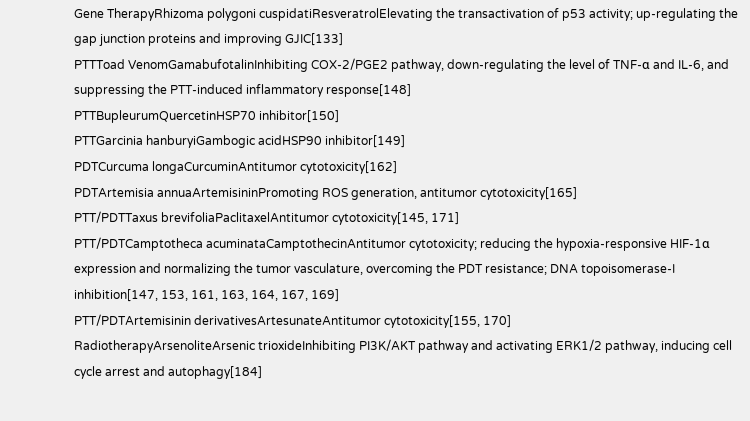Gene TherapyRhizoma polygoni cuspidatiResveratrolElevating the transactivation of p53 activity; up-regulating the gap junction proteins and improving GJIC[133]
PTTToad VenomGamabufotalinInhibiting COX-2/PGE2 pathway, down-regulating the level of TNF-α and IL-6, and suppressing the PTT-induced inflammatory response[148]
PTTBupleurumQuercetinHSP70 inhibitor[150]
PTTGarcinia hanburyiGambogic acidHSP90 inhibitor[149]
PDTCurcuma longaCurcuminAntitumor cytotoxicity[162]
PDTArtemisia annuaArtemisininPromoting ROS generation, antitumor cytotoxicity[165]
PTT/PDTTaxus brevifoliaPaclitaxelAntitumor cytotoxicity[145, 171]
PTT/PDTCamptotheca acuminataCamptothecinAntitumor cytotoxicity; reducing the hypoxia-responsive HIF-1α expression and normalizing the tumor vasculature, overcoming the PDT resistance; DNA topoisomerase-I inhibition[147, 153, 161, 163, 164, 167, 169]
PTT/PDTArtemisinin derivativesArtesunateAntitumor cytotoxicity[155, 170]
RadiotherapyArsenoliteArsenic trioxideInhibiting PI3K/AKT pathway and activating ERK1/2 pathway, inducing cell cycle arrest and autophagy[184]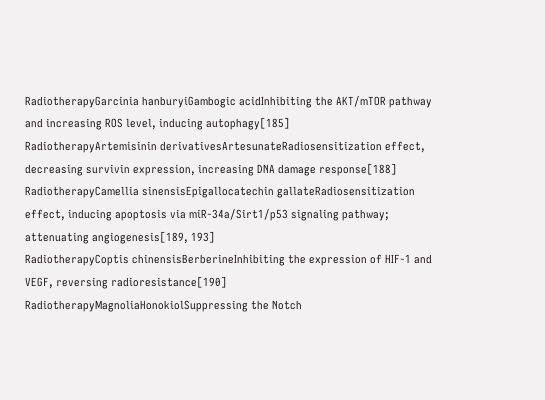RadiotherapyGarcinia hanburyiGambogic acidInhibiting the AKT/mTOR pathway and increasing ROS level, inducing autophagy[185]
RadiotherapyArtemisinin derivativesArtesunateRadiosensitization effect, decreasing survivin expression, increasing DNA damage response[188]
RadiotherapyCamellia sinensisEpigallocatechin gallateRadiosensitization effect, inducing apoptosis via miR-34a/Sirt1/p53 signaling pathway; attenuating angiogenesis[189, 193]
RadiotherapyCoptis chinensisBerberineInhibiting the expression of HIF-1 and VEGF, reversing radioresistance[190]
RadiotherapyMagnoliaHonokiolSuppressing the Notch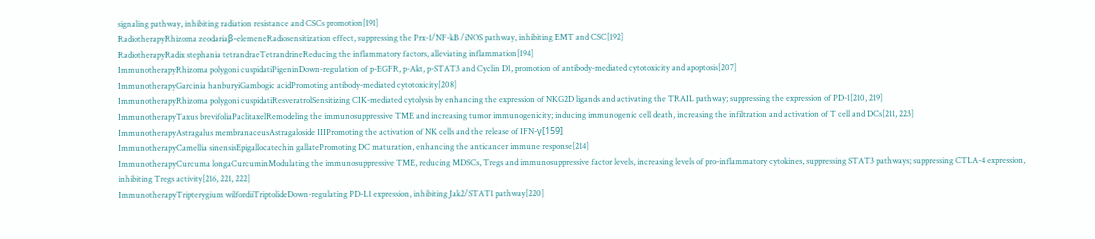signaling pathway, inhibiting radiation resistance and CSCs promotion[191]
RadiotherapyRhizoma zeodariaβ-elemeneRadiosensitization effect, suppressing the Prx-1/NF-kB /iNOS pathway, inhibiting EMT and CSC[192]
RadiotherapyRadix stephania tetrandraeTetrandrineReducing the inflammatory factors, alleviating inflammation[194]
ImmunotherapyRhizoma polygoni cuspidatiPigeninDown-regulation of p-EGFR, p-Akt, p-STAT3 and Cyclin D1, promotion of antibody-mediated cytotoxicity and apoptosis[207]
ImmunotherapyGarcinia hanburyiGambogic acidPromoting antibody-mediated cytotoxicity[208]
ImmunotherapyRhizoma polygoni cuspidatiResveratrolSensitizing CIK-mediated cytolysis by enhancing the expression of NKG2D ligands and activating the TRAIL pathway; suppressing the expression of PD-1[210, 219]
ImmunotherapyTaxus brevifoliaPaclitaxelRemodeling the immunosuppressive TME and increasing tumor immunogenicity; inducing immunogenic cell death, increasing the infiltration and activation of T cell and DCs[211, 223]
ImmunotherapyAstragalus membranaceusAstragaloside IIIPromoting the activation of NK cells and the release of IFN-γ[159]
ImmunotherapyCamellia sinensisEpigallocatechin gallatePromoting DC maturation, enhancing the anticancer immune response[214]
ImmunotherapyCurcuma longaCurcuminModulating the immunosuppressive TME, reducing MDSCs, Tregs and immunosuppressive factor levels, increasing levels of pro-inflammatory cytokines, suppressing STAT3 pathways; suppressing CTLA-4 expression, inhibiting Tregs activity[216, 221, 222]
ImmunotherapyTripterygium wilfordiiTriptolideDown-regulating PD-L1 expression, inhibiting Jak2/STAT1 pathway[220]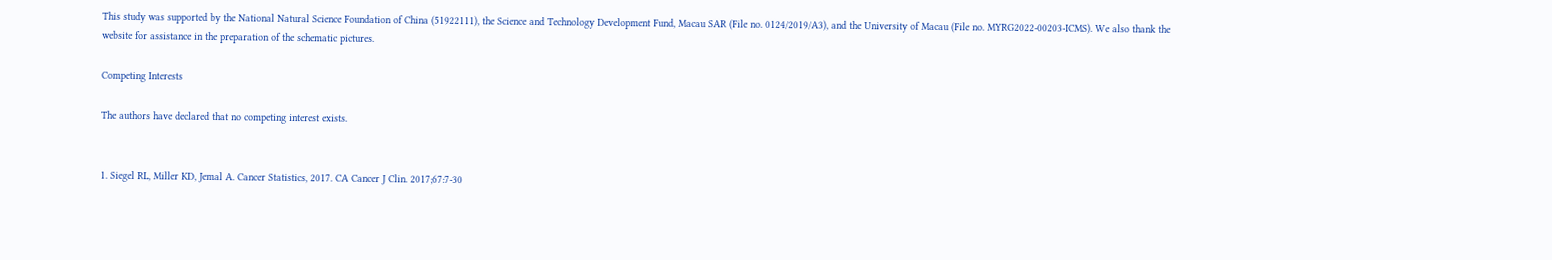This study was supported by the National Natural Science Foundation of China (51922111), the Science and Technology Development Fund, Macau SAR (File no. 0124/2019/A3), and the University of Macau (File no. MYRG2022-00203-ICMS). We also thank the website for assistance in the preparation of the schematic pictures.

Competing Interests

The authors have declared that no competing interest exists.


1. Siegel RL, Miller KD, Jemal A. Cancer Statistics, 2017. CA Cancer J Clin. 2017;67:7-30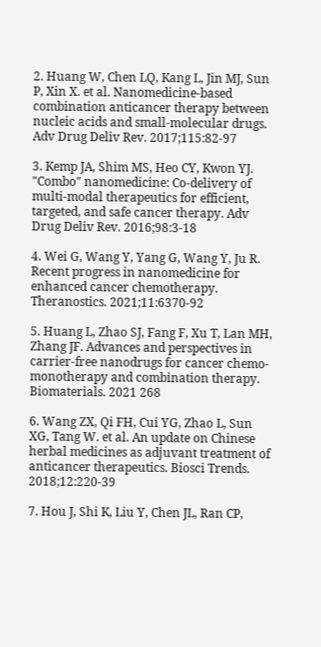2. Huang W, Chen LQ, Kang L, Jin MJ, Sun P, Xin X. et al. Nanomedicine-based combination anticancer therapy between nucleic acids and small-molecular drugs. Adv Drug Deliv Rev. 2017;115:82-97

3. Kemp JA, Shim MS, Heo CY, Kwon YJ. "Combo" nanomedicine: Co-delivery of multi-modal therapeutics for efficient, targeted, and safe cancer therapy. Adv Drug Deliv Rev. 2016;98:3-18

4. Wei G, Wang Y, Yang G, Wang Y, Ju R. Recent progress in nanomedicine for enhanced cancer chemotherapy. Theranostics. 2021;11:6370-92

5. Huang L, Zhao SJ, Fang F, Xu T, Lan MH, Zhang JF. Advances and perspectives in carrier-free nanodrugs for cancer chemo-monotherapy and combination therapy. Biomaterials. 2021 268

6. Wang ZX, Qi FH, Cui YG, Zhao L, Sun XG, Tang W. et al. An update on Chinese herbal medicines as adjuvant treatment of anticancer therapeutics. Biosci Trends. 2018;12:220-39

7. Hou J, Shi K, Liu Y, Chen JL, Ran CP,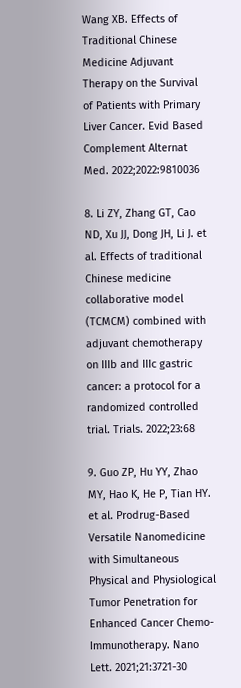Wang XB. Effects of Traditional Chinese Medicine Adjuvant Therapy on the Survival of Patients with Primary Liver Cancer. Evid Based Complement Alternat Med. 2022;2022:9810036

8. Li ZY, Zhang GT, Cao ND, Xu JJ, Dong JH, Li J. et al. Effects of traditional Chinese medicine collaborative model (TCMCM) combined with adjuvant chemotherapy on IIIb and IIIc gastric cancer: a protocol for a randomized controlled trial. Trials. 2022;23:68

9. Guo ZP, Hu YY, Zhao MY, Hao K, He P, Tian HY. et al. Prodrug-Based Versatile Nanomedicine with Simultaneous Physical and Physiological Tumor Penetration for Enhanced Cancer Chemo-Immunotherapy. Nano Lett. 2021;21:3721-30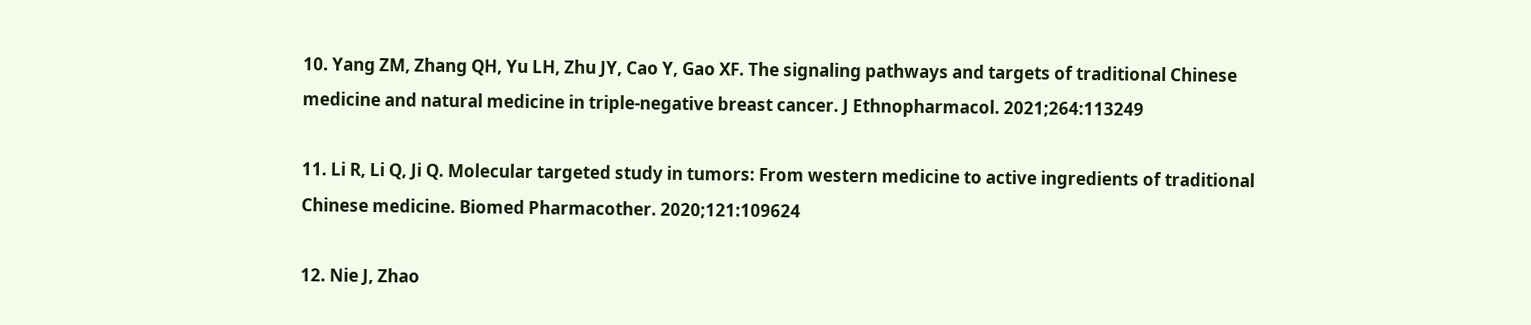10. Yang ZM, Zhang QH, Yu LH, Zhu JY, Cao Y, Gao XF. The signaling pathways and targets of traditional Chinese medicine and natural medicine in triple-negative breast cancer. J Ethnopharmacol. 2021;264:113249

11. Li R, Li Q, Ji Q. Molecular targeted study in tumors: From western medicine to active ingredients of traditional Chinese medicine. Biomed Pharmacother. 2020;121:109624

12. Nie J, Zhao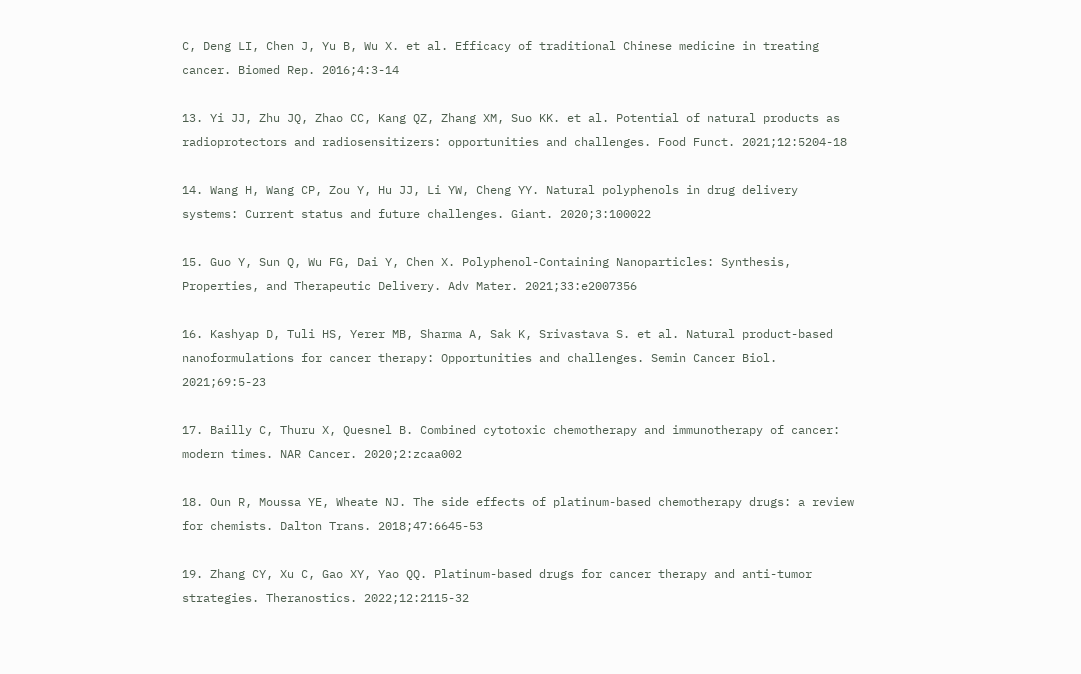C, Deng LI, Chen J, Yu B, Wu X. et al. Efficacy of traditional Chinese medicine in treating cancer. Biomed Rep. 2016;4:3-14

13. Yi JJ, Zhu JQ, Zhao CC, Kang QZ, Zhang XM, Suo KK. et al. Potential of natural products as radioprotectors and radiosensitizers: opportunities and challenges. Food Funct. 2021;12:5204-18

14. Wang H, Wang CP, Zou Y, Hu JJ, Li YW, Cheng YY. Natural polyphenols in drug delivery systems: Current status and future challenges. Giant. 2020;3:100022

15. Guo Y, Sun Q, Wu FG, Dai Y, Chen X. Polyphenol-Containing Nanoparticles: Synthesis, Properties, and Therapeutic Delivery. Adv Mater. 2021;33:e2007356

16. Kashyap D, Tuli HS, Yerer MB, Sharma A, Sak K, Srivastava S. et al. Natural product-based nanoformulations for cancer therapy: Opportunities and challenges. Semin Cancer Biol. 2021;69:5-23

17. Bailly C, Thuru X, Quesnel B. Combined cytotoxic chemotherapy and immunotherapy of cancer: modern times. NAR Cancer. 2020;2:zcaa002

18. Oun R, Moussa YE, Wheate NJ. The side effects of platinum-based chemotherapy drugs: a review for chemists. Dalton Trans. 2018;47:6645-53

19. Zhang CY, Xu C, Gao XY, Yao QQ. Platinum-based drugs for cancer therapy and anti-tumor strategies. Theranostics. 2022;12:2115-32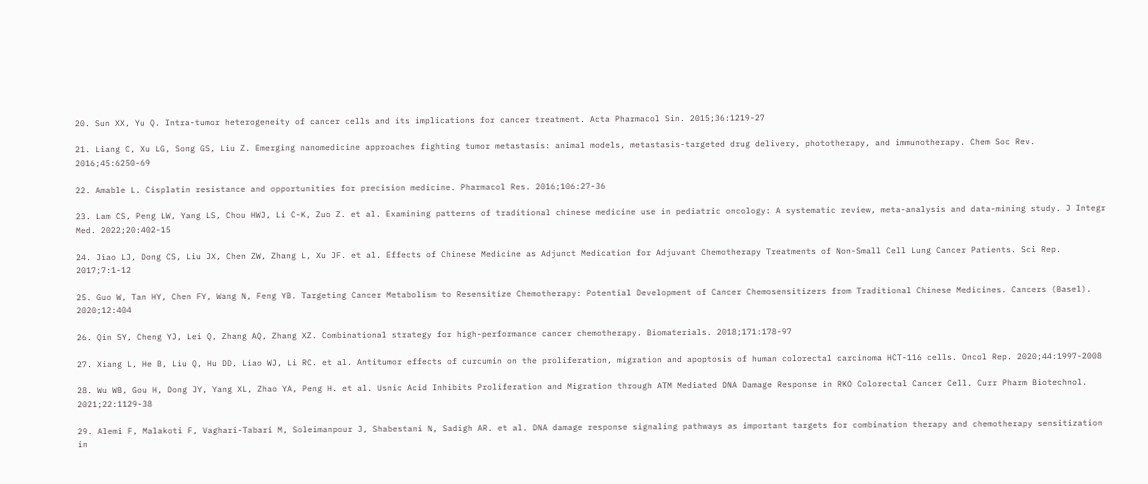20. Sun XX, Yu Q. Intra-tumor heterogeneity of cancer cells and its implications for cancer treatment. Acta Pharmacol Sin. 2015;36:1219-27

21. Liang C, Xu LG, Song GS, Liu Z. Emerging nanomedicine approaches fighting tumor metastasis: animal models, metastasis-targeted drug delivery, phototherapy, and immunotherapy. Chem Soc Rev. 2016;45:6250-69

22. Amable L. Cisplatin resistance and opportunities for precision medicine. Pharmacol Res. 2016;106:27-36

23. Lam CS, Peng LW, Yang LS, Chou HWJ, Li C-K, Zuo Z. et al. Examining patterns of traditional chinese medicine use in pediatric oncology: A systematic review, meta-analysis and data-mining study. J Integr Med. 2022;20:402-15

24. Jiao LJ, Dong CS, Liu JX, Chen ZW, Zhang L, Xu JF. et al. Effects of Chinese Medicine as Adjunct Medication for Adjuvant Chemotherapy Treatments of Non-Small Cell Lung Cancer Patients. Sci Rep. 2017;7:1-12

25. Guo W, Tan HY, Chen FY, Wang N, Feng YB. Targeting Cancer Metabolism to Resensitize Chemotherapy: Potential Development of Cancer Chemosensitizers from Traditional Chinese Medicines. Cancers (Basel). 2020;12:404

26. Qin SY, Cheng YJ, Lei Q, Zhang AQ, Zhang XZ. Combinational strategy for high-performance cancer chemotherapy. Biomaterials. 2018;171:178-97

27. Xiang L, He B, Liu Q, Hu DD, Liao WJ, Li RC. et al. Antitumor effects of curcumin on the proliferation, migration and apoptosis of human colorectal carcinoma HCT-116 cells. Oncol Rep. 2020;44:1997-2008

28. Wu WB, Gou H, Dong JY, Yang XL, Zhao YA, Peng H. et al. Usnic Acid Inhibits Proliferation and Migration through ATM Mediated DNA Damage Response in RKO Colorectal Cancer Cell. Curr Pharm Biotechnol. 2021;22:1129-38

29. Alemi F, Malakoti F, Vaghari-Tabari M, Soleimanpour J, Shabestani N, Sadigh AR. et al. DNA damage response signaling pathways as important targets for combination therapy and chemotherapy sensitization in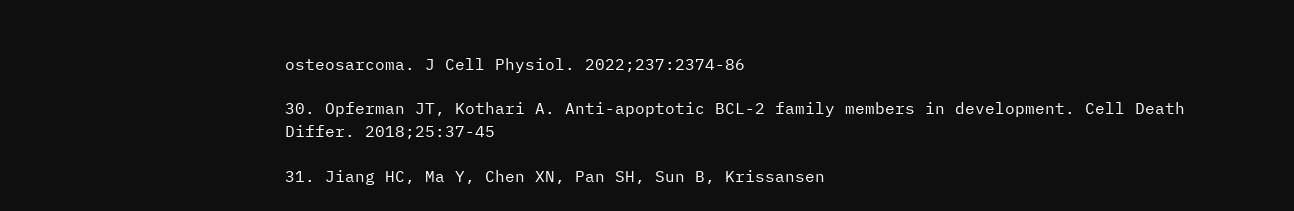osteosarcoma. J Cell Physiol. 2022;237:2374-86

30. Opferman JT, Kothari A. Anti-apoptotic BCL-2 family members in development. Cell Death Differ. 2018;25:37-45

31. Jiang HC, Ma Y, Chen XN, Pan SH, Sun B, Krissansen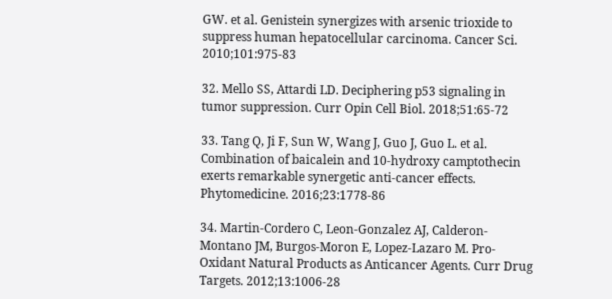GW. et al. Genistein synergizes with arsenic trioxide to suppress human hepatocellular carcinoma. Cancer Sci. 2010;101:975-83

32. Mello SS, Attardi LD. Deciphering p53 signaling in tumor suppression. Curr Opin Cell Biol. 2018;51:65-72

33. Tang Q, Ji F, Sun W, Wang J, Guo J, Guo L. et al. Combination of baicalein and 10-hydroxy camptothecin exerts remarkable synergetic anti-cancer effects. Phytomedicine. 2016;23:1778-86

34. Martin-Cordero C, Leon-Gonzalez AJ, Calderon-Montano JM, Burgos-Moron E, Lopez-Lazaro M. Pro-Oxidant Natural Products as Anticancer Agents. Curr Drug Targets. 2012;13:1006-28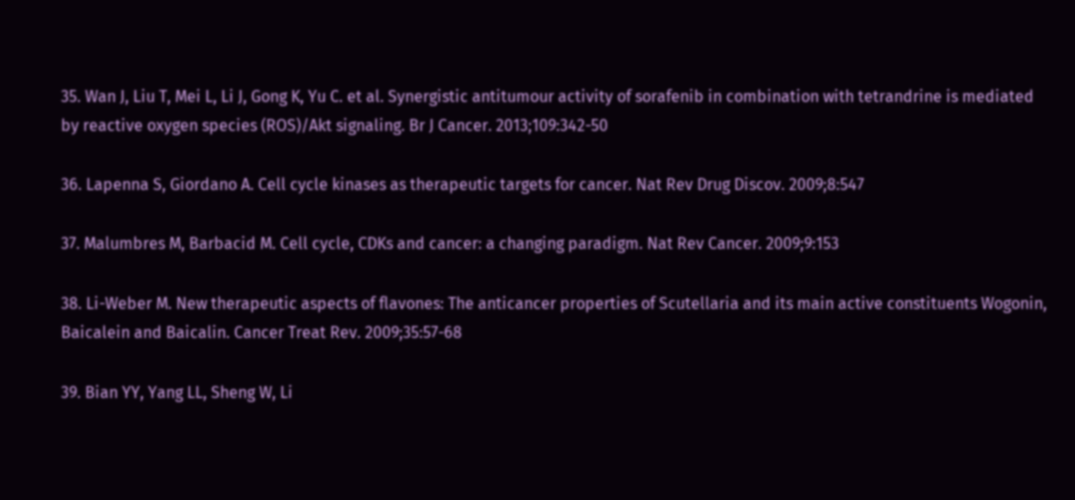35. Wan J, Liu T, Mei L, Li J, Gong K, Yu C. et al. Synergistic antitumour activity of sorafenib in combination with tetrandrine is mediated by reactive oxygen species (ROS)/Akt signaling. Br J Cancer. 2013;109:342-50

36. Lapenna S, Giordano A. Cell cycle kinases as therapeutic targets for cancer. Nat Rev Drug Discov. 2009;8:547

37. Malumbres M, Barbacid M. Cell cycle, CDKs and cancer: a changing paradigm. Nat Rev Cancer. 2009;9:153

38. Li-Weber M. New therapeutic aspects of flavones: The anticancer properties of Scutellaria and its main active constituents Wogonin, Baicalein and Baicalin. Cancer Treat Rev. 2009;35:57-68

39. Bian YY, Yang LL, Sheng W, Li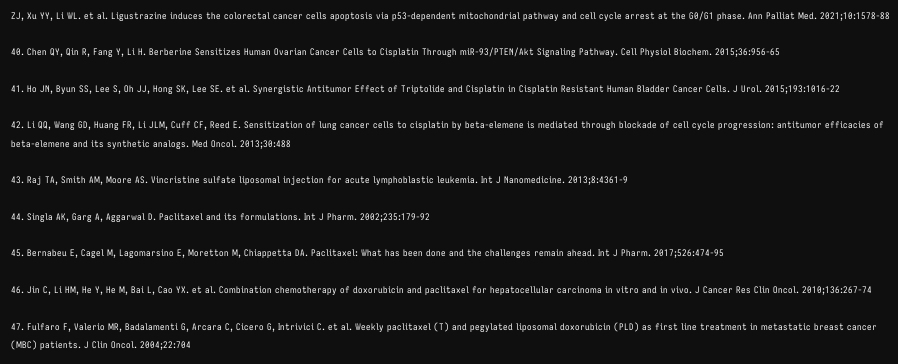ZJ, Xu YY, Li WL. et al. Ligustrazine induces the colorectal cancer cells apoptosis via p53-dependent mitochondrial pathway and cell cycle arrest at the G0/G1 phase. Ann Palliat Med. 2021;10:1578-88

40. Chen QY, Qin R, Fang Y, Li H. Berberine Sensitizes Human Ovarian Cancer Cells to Cisplatin Through miR-93/PTEN/Akt Signaling Pathway. Cell Physiol Biochem. 2015;36:956-65

41. Ho JN, Byun SS, Lee S, Oh JJ, Hong SK, Lee SE. et al. Synergistic Antitumor Effect of Triptolide and Cisplatin in Cisplatin Resistant Human Bladder Cancer Cells. J Urol. 2015;193:1016-22

42. Li QQ, Wang GD, Huang FR, Li JLM, Cuff CF, Reed E. Sensitization of lung cancer cells to cisplatin by beta-elemene is mediated through blockade of cell cycle progression: antitumor efficacies of beta-elemene and its synthetic analogs. Med Oncol. 2013;30:488

43. Raj TA, Smith AM, Moore AS. Vincristine sulfate liposomal injection for acute lymphoblastic leukemia. Int J Nanomedicine. 2013;8:4361-9

44. Singla AK, Garg A, Aggarwal D. Paclitaxel and its formulations. Int J Pharm. 2002;235:179-92

45. Bernabeu E, Cagel M, Lagomarsino E, Moretton M, Chiappetta DA. Paclitaxel: What has been done and the challenges remain ahead. Int J Pharm. 2017;526:474-95

46. Jin C, Li HM, He Y, He M, Bai L, Cao YX. et al. Combination chemotherapy of doxorubicin and paclitaxel for hepatocellular carcinoma in vitro and in vivo. J Cancer Res Clin Oncol. 2010;136:267-74

47. Fulfaro F, Valerio MR, Badalamenti G, Arcara C, Cicero G, Intrivici C. et al. Weekly paclitaxel (T) and pegylated liposomal doxorubicin (PLD) as first line treatment in metastatic breast cancer (MBC) patients. J Clin Oncol. 2004;22:704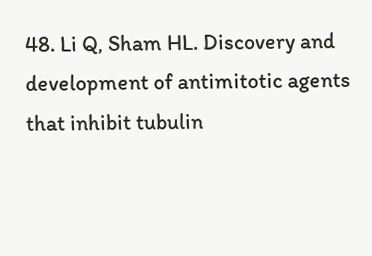48. Li Q, Sham HL. Discovery and development of antimitotic agents that inhibit tubulin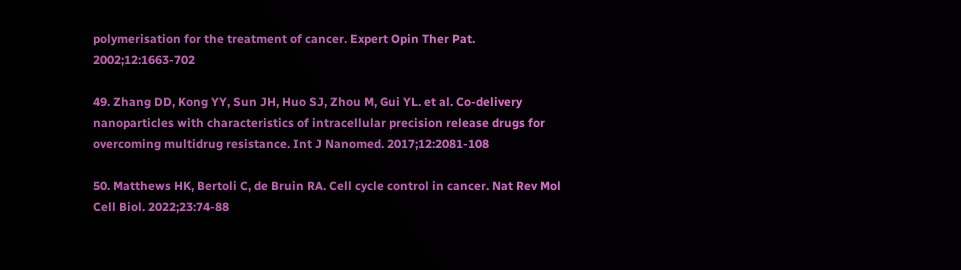polymerisation for the treatment of cancer. Expert Opin Ther Pat. 2002;12:1663-702

49. Zhang DD, Kong YY, Sun JH, Huo SJ, Zhou M, Gui YL. et al. Co-delivery nanoparticles with characteristics of intracellular precision release drugs for overcoming multidrug resistance. Int J Nanomed. 2017;12:2081-108

50. Matthews HK, Bertoli C, de Bruin RA. Cell cycle control in cancer. Nat Rev Mol Cell Biol. 2022;23:74-88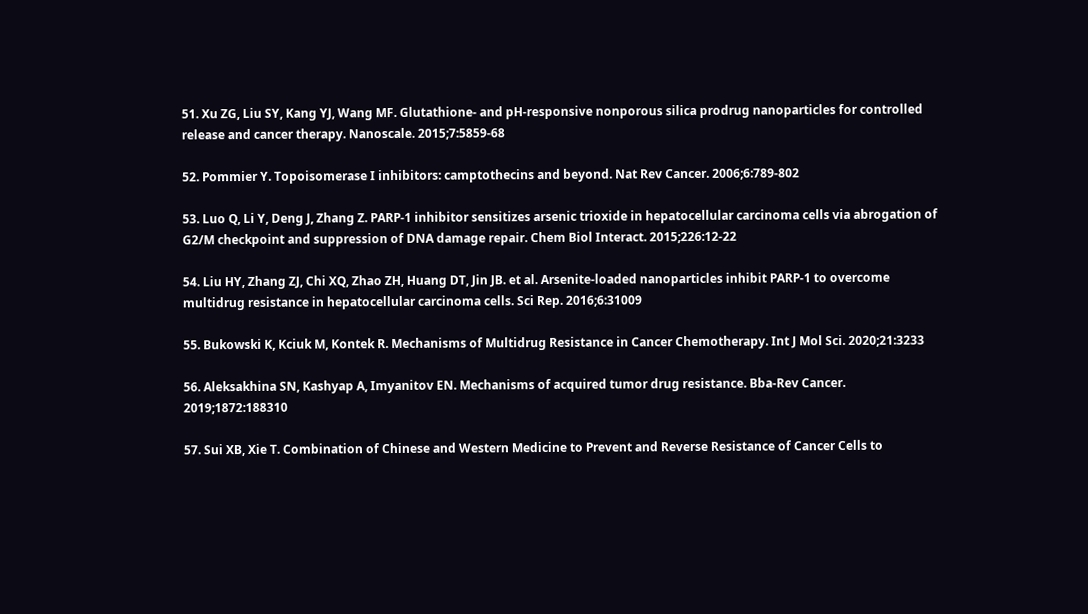51. Xu ZG, Liu SY, Kang YJ, Wang MF. Glutathione- and pH-responsive nonporous silica prodrug nanoparticles for controlled release and cancer therapy. Nanoscale. 2015;7:5859-68

52. Pommier Y. Topoisomerase I inhibitors: camptothecins and beyond. Nat Rev Cancer. 2006;6:789-802

53. Luo Q, Li Y, Deng J, Zhang Z. PARP-1 inhibitor sensitizes arsenic trioxide in hepatocellular carcinoma cells via abrogation of G2/M checkpoint and suppression of DNA damage repair. Chem Biol Interact. 2015;226:12-22

54. Liu HY, Zhang ZJ, Chi XQ, Zhao ZH, Huang DT, Jin JB. et al. Arsenite-loaded nanoparticles inhibit PARP-1 to overcome multidrug resistance in hepatocellular carcinoma cells. Sci Rep. 2016;6:31009

55. Bukowski K, Kciuk M, Kontek R. Mechanisms of Multidrug Resistance in Cancer Chemotherapy. Int J Mol Sci. 2020;21:3233

56. Aleksakhina SN, Kashyap A, Imyanitov EN. Mechanisms of acquired tumor drug resistance. Bba-Rev Cancer. 2019;1872:188310

57. Sui XB, Xie T. Combination of Chinese and Western Medicine to Prevent and Reverse Resistance of Cancer Cells to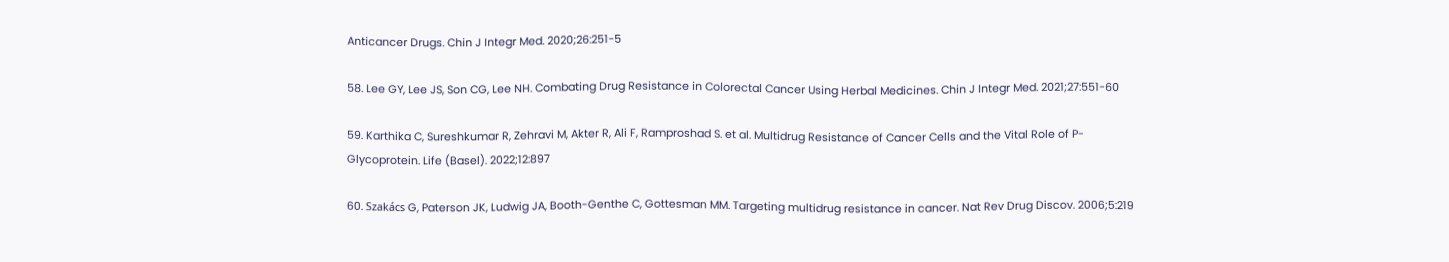Anticancer Drugs. Chin J Integr Med. 2020;26:251-5

58. Lee GY, Lee JS, Son CG, Lee NH. Combating Drug Resistance in Colorectal Cancer Using Herbal Medicines. Chin J Integr Med. 2021;27:551-60

59. Karthika C, Sureshkumar R, Zehravi M, Akter R, Ali F, Ramproshad S. et al. Multidrug Resistance of Cancer Cells and the Vital Role of P-Glycoprotein. Life (Basel). 2022;12:897

60. Szakács G, Paterson JK, Ludwig JA, Booth-Genthe C, Gottesman MM. Targeting multidrug resistance in cancer. Nat Rev Drug Discov. 2006;5:219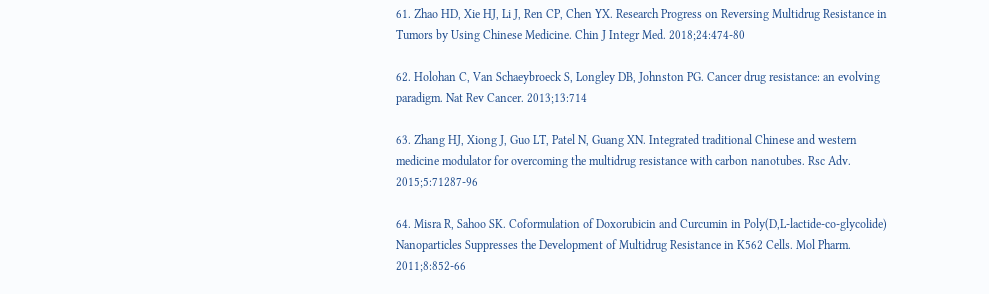61. Zhao HD, Xie HJ, Li J, Ren CP, Chen YX. Research Progress on Reversing Multidrug Resistance in Tumors by Using Chinese Medicine. Chin J Integr Med. 2018;24:474-80

62. Holohan C, Van Schaeybroeck S, Longley DB, Johnston PG. Cancer drug resistance: an evolving paradigm. Nat Rev Cancer. 2013;13:714

63. Zhang HJ, Xiong J, Guo LT, Patel N, Guang XN. Integrated traditional Chinese and western medicine modulator for overcoming the multidrug resistance with carbon nanotubes. Rsc Adv. 2015;5:71287-96

64. Misra R, Sahoo SK. Coformulation of Doxorubicin and Curcumin in Poly(D,L-lactide-co-glycolide) Nanoparticles Suppresses the Development of Multidrug Resistance in K562 Cells. Mol Pharm. 2011;8:852-66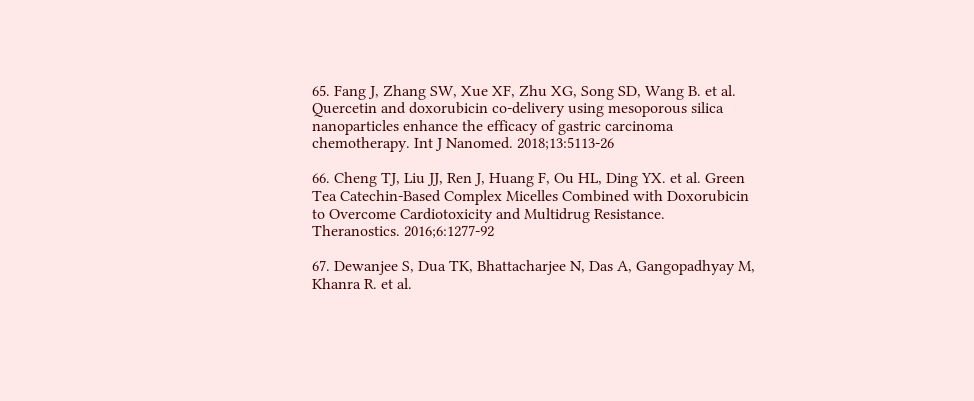65. Fang J, Zhang SW, Xue XF, Zhu XG, Song SD, Wang B. et al. Quercetin and doxorubicin co-delivery using mesoporous silica nanoparticles enhance the efficacy of gastric carcinoma chemotherapy. Int J Nanomed. 2018;13:5113-26

66. Cheng TJ, Liu JJ, Ren J, Huang F, Ou HL, Ding YX. et al. Green Tea Catechin-Based Complex Micelles Combined with Doxorubicin to Overcome Cardiotoxicity and Multidrug Resistance. Theranostics. 2016;6:1277-92

67. Dewanjee S, Dua TK, Bhattacharjee N, Das A, Gangopadhyay M, Khanra R. et al.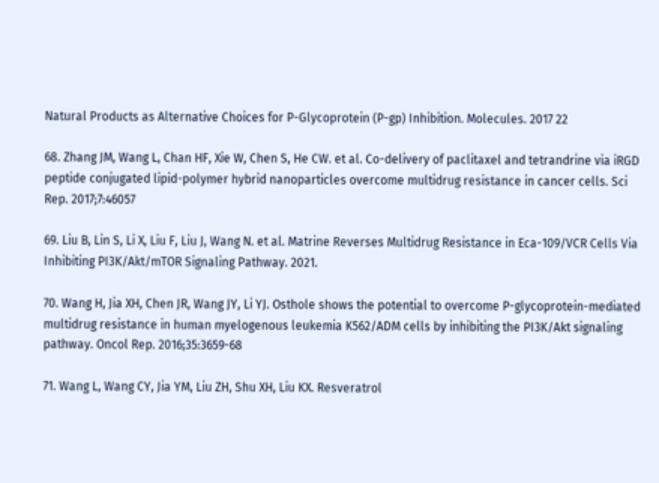Natural Products as Alternative Choices for P-Glycoprotein (P-gp) Inhibition. Molecules. 2017 22

68. Zhang JM, Wang L, Chan HF, Xie W, Chen S, He CW. et al. Co-delivery of paclitaxel and tetrandrine via iRGD peptide conjugated lipid-polymer hybrid nanoparticles overcome multidrug resistance in cancer cells. Sci Rep. 2017;7:46057

69. Liu B, Lin S, Li X, Liu F, Liu J, Wang N. et al. Matrine Reverses Multidrug Resistance in Eca-109/VCR Cells Via Inhibiting PI3K/Akt/mTOR Signaling Pathway. 2021.

70. Wang H, Jia XH, Chen JR, Wang JY, Li YJ. Osthole shows the potential to overcome P-glycoprotein-mediated multidrug resistance in human myelogenous leukemia K562/ADM cells by inhibiting the PI3K/Akt signaling pathway. Oncol Rep. 2016;35:3659-68

71. Wang L, Wang CY, Jia YM, Liu ZH, Shu XH, Liu KX. Resveratrol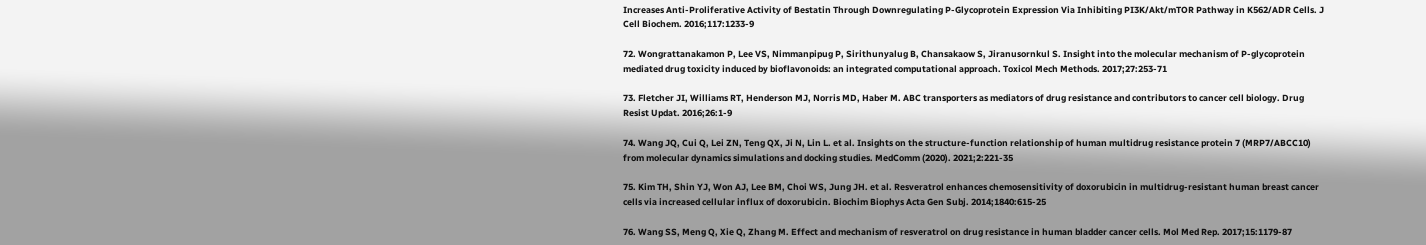Increases Anti-Proliferative Activity of Bestatin Through Downregulating P-Glycoprotein Expression Via Inhibiting PI3K/Akt/mTOR Pathway in K562/ADR Cells. J Cell Biochem. 2016;117:1233-9

72. Wongrattanakamon P, Lee VS, Nimmanpipug P, Sirithunyalug B, Chansakaow S, Jiranusornkul S. Insight into the molecular mechanism of P-glycoprotein mediated drug toxicity induced by bioflavonoids: an integrated computational approach. Toxicol Mech Methods. 2017;27:253-71

73. Fletcher JI, Williams RT, Henderson MJ, Norris MD, Haber M. ABC transporters as mediators of drug resistance and contributors to cancer cell biology. Drug Resist Updat. 2016;26:1-9

74. Wang JQ, Cui Q, Lei ZN, Teng QX, Ji N, Lin L. et al. Insights on the structure-function relationship of human multidrug resistance protein 7 (MRP7/ABCC10) from molecular dynamics simulations and docking studies. MedComm (2020). 2021;2:221-35

75. Kim TH, Shin YJ, Won AJ, Lee BM, Choi WS, Jung JH. et al. Resveratrol enhances chemosensitivity of doxorubicin in multidrug-resistant human breast cancer cells via increased cellular influx of doxorubicin. Biochim Biophys Acta Gen Subj. 2014;1840:615-25

76. Wang SS, Meng Q, Xie Q, Zhang M. Effect and mechanism of resveratrol on drug resistance in human bladder cancer cells. Mol Med Rep. 2017;15:1179-87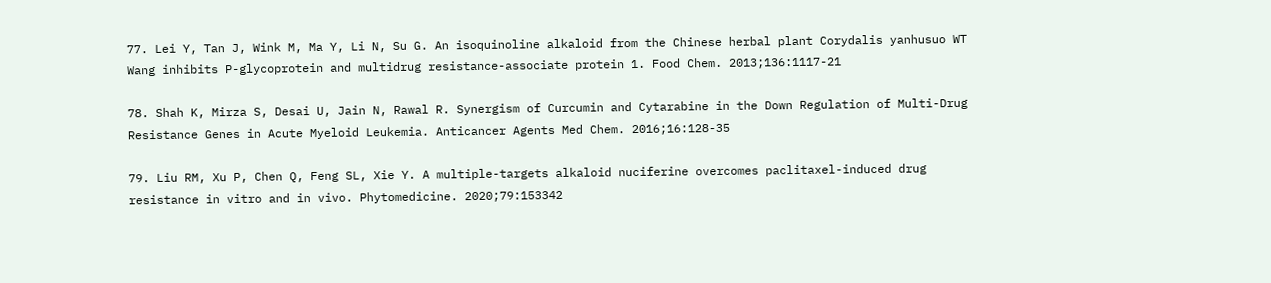77. Lei Y, Tan J, Wink M, Ma Y, Li N, Su G. An isoquinoline alkaloid from the Chinese herbal plant Corydalis yanhusuo WT Wang inhibits P-glycoprotein and multidrug resistance-associate protein 1. Food Chem. 2013;136:1117-21

78. Shah K, Mirza S, Desai U, Jain N, Rawal R. Synergism of Curcumin and Cytarabine in the Down Regulation of Multi-Drug Resistance Genes in Acute Myeloid Leukemia. Anticancer Agents Med Chem. 2016;16:128-35

79. Liu RM, Xu P, Chen Q, Feng SL, Xie Y. A multiple-targets alkaloid nuciferine overcomes paclitaxel-induced drug resistance in vitro and in vivo. Phytomedicine. 2020;79:153342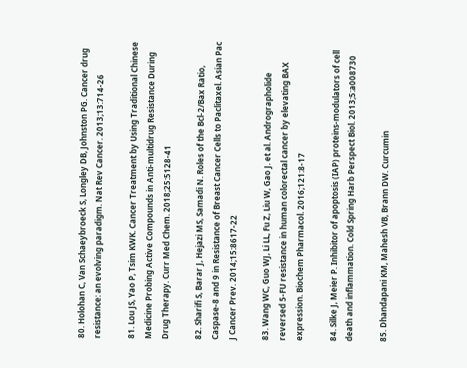80. Holohan C, Van Schaeybroeck S, Longley DB, Johnston PG. Cancer drug resistance: an evolving paradigm. Nat Rev Cancer. 2013;13:714-26

81. Lou JS, Yao P, Tsim KWK. Cancer Treatment by Using Traditional Chinese Medicine Probing Active Compounds in Anti-multidrug Resistance During Drug Therapy. Curr Med Chem. 2018;25:5128-41

82. Sharifi S, Barar J, Hejazi MS, Samadi N. Roles of the Bcl-2/Bax Ratio, Caspase-8 and 9 in Resistance of Breast Cancer Cells to Paclitaxel. Asian Pac J Cancer Prev. 2014;15:8617-22

83. Wang WC, Guo WJ, Li LL, Fu Z, Liu W, Gao J. et al. Andrographolide reversed 5-FU resistance in human colorectal cancer by elevating BAX expression. Biochem Pharmacol. 2016;121:8-17

84. Silke J, Meier P. Inhibitor of apoptosis (IAP) proteins-modulators of cell death and inflammation. Cold Spring Harb Perspect Biol. 2013;5:a008730

85. Dhandapani KM, Mahesh VB, Brann DW. Curcumin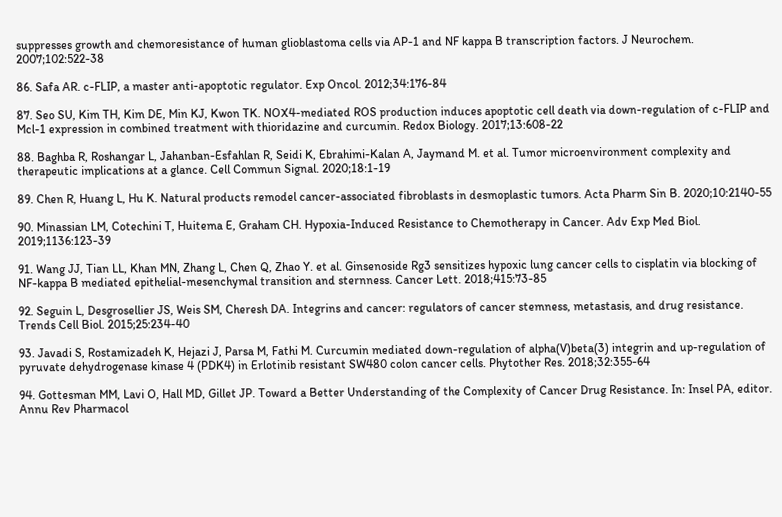suppresses growth and chemoresistance of human glioblastoma cells via AP-1 and NF kappa B transcription factors. J Neurochem. 2007;102:522-38

86. Safa AR. c-FLIP, a master anti-apoptotic regulator. Exp Oncol. 2012;34:176-84

87. Seo SU, Kim TH, Kim DE, Min KJ, Kwon TK. NOX4-mediated ROS production induces apoptotic cell death via down-regulation of c-FLIP and Mcl-1 expression in combined treatment with thioridazine and curcumin. Redox Biology. 2017;13:608-22

88. Baghba R, Roshangar L, Jahanban-Esfahlan R, Seidi K, Ebrahimi-Kalan A, Jaymand M. et al. Tumor microenvironment complexity and therapeutic implications at a glance. Cell Commun Signal. 2020;18:1-19

89. Chen R, Huang L, Hu K. Natural products remodel cancer-associated fibroblasts in desmoplastic tumors. Acta Pharm Sin B. 2020;10:2140-55

90. Minassian LM, Cotechini T, Huitema E, Graham CH. Hypoxia-Induced Resistance to Chemotherapy in Cancer. Adv Exp Med Biol. 2019;1136:123-39

91. Wang JJ, Tian LL, Khan MN, Zhang L, Chen Q, Zhao Y. et al. Ginsenoside Rg3 sensitizes hypoxic lung cancer cells to cisplatin via blocking of NF-kappa B mediated epithelial-mesenchymal transition and sternness. Cancer Lett. 2018;415:73-85

92. Seguin L, Desgrosellier JS, Weis SM, Cheresh DA. Integrins and cancer: regulators of cancer stemness, metastasis, and drug resistance. Trends Cell Biol. 2015;25:234-40

93. Javadi S, Rostamizadeh K, Hejazi J, Parsa M, Fathi M. Curcumin mediated down-regulation of alpha(V)beta(3) integrin and up-regulation of pyruvate dehydrogenase kinase 4 (PDK4) in Erlotinib resistant SW480 colon cancer cells. Phytother Res. 2018;32:355-64

94. Gottesman MM, Lavi O, Hall MD, Gillet JP. Toward a Better Understanding of the Complexity of Cancer Drug Resistance. In: Insel PA, editor. Annu Rev Pharmacol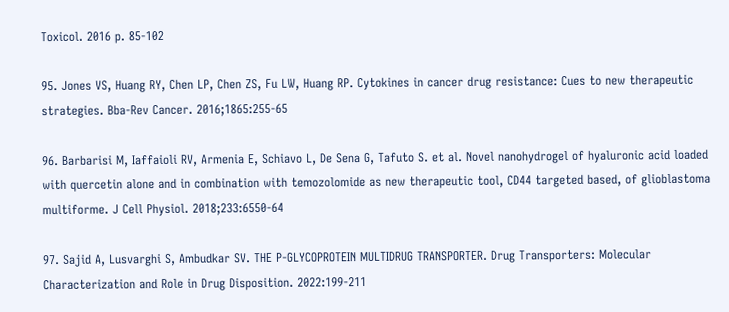Toxicol. 2016 p. 85-102

95. Jones VS, Huang RY, Chen LP, Chen ZS, Fu LW, Huang RP. Cytokines in cancer drug resistance: Cues to new therapeutic strategies. Bba-Rev Cancer. 2016;1865:255-65

96. Barbarisi M, Iaffaioli RV, Armenia E, Schiavo L, De Sena G, Tafuto S. et al. Novel nanohydrogel of hyaluronic acid loaded with quercetin alone and in combination with temozolomide as new therapeutic tool, CD44 targeted based, of glioblastoma multiforme. J Cell Physiol. 2018;233:6550-64

97. Sajid A, Lusvarghi S, Ambudkar SV. THE P-GLYCOPROTEIN MULTIDRUG TRANSPORTER. Drug Transporters: Molecular Characterization and Role in Drug Disposition. 2022:199-211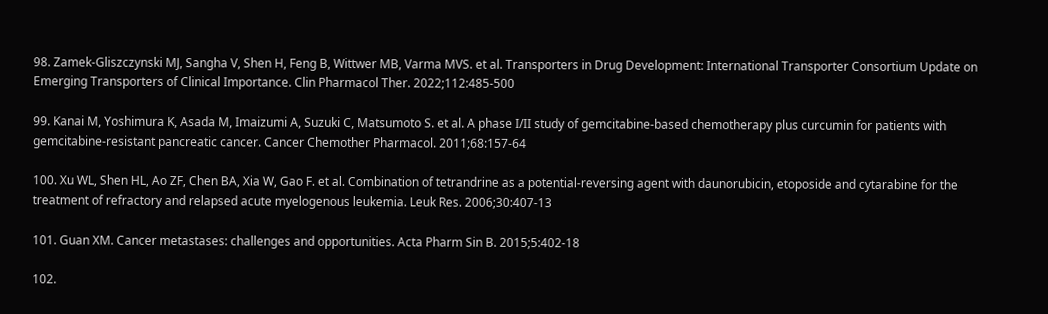98. Zamek-Gliszczynski MJ, Sangha V, Shen H, Feng B, Wittwer MB, Varma MVS. et al. Transporters in Drug Development: International Transporter Consortium Update on Emerging Transporters of Clinical Importance. Clin Pharmacol Ther. 2022;112:485-500

99. Kanai M, Yoshimura K, Asada M, Imaizumi A, Suzuki C, Matsumoto S. et al. A phase I/II study of gemcitabine-based chemotherapy plus curcumin for patients with gemcitabine-resistant pancreatic cancer. Cancer Chemother Pharmacol. 2011;68:157-64

100. Xu WL, Shen HL, Ao ZF, Chen BA, Xia W, Gao F. et al. Combination of tetrandrine as a potential-reversing agent with daunorubicin, etoposide and cytarabine for the treatment of refractory and relapsed acute myelogenous leukemia. Leuk Res. 2006;30:407-13

101. Guan XM. Cancer metastases: challenges and opportunities. Acta Pharm Sin B. 2015;5:402-18

102.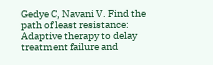Gedye C, Navani V. Find the path of least resistance: Adaptive therapy to delay treatment failure and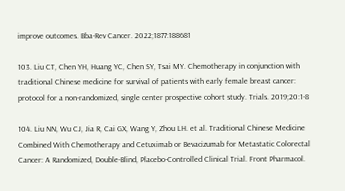improve outcomes. Bba-Rev Cancer. 2022;1877:188681

103. Liu CT, Chen YH, Huang YC, Chen SY, Tsai MY. Chemotherapy in conjunction with traditional Chinese medicine for survival of patients with early female breast cancer: protocol for a non-randomized, single center prospective cohort study. Trials. 2019;20:1-8

104. Liu NN, Wu CJ, Jia R, Cai GX, Wang Y, Zhou LH. et al. Traditional Chinese Medicine Combined With Chemotherapy and Cetuximab or Bevacizumab for Metastatic Colorectal Cancer: A Randomized, Double-Blind, Placebo-Controlled Clinical Trial. Front Pharmacol.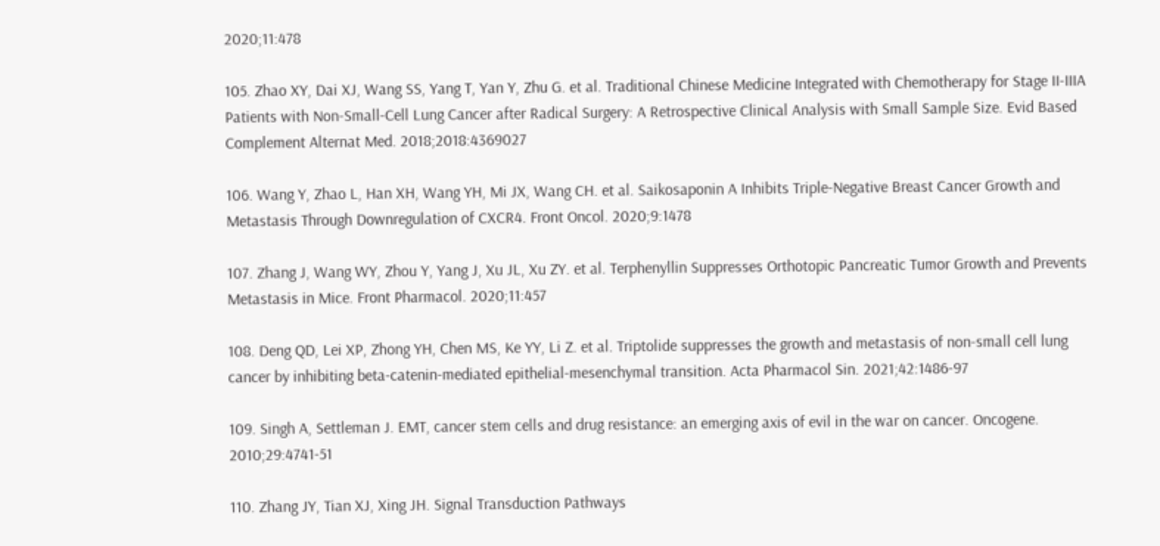2020;11:478

105. Zhao XY, Dai XJ, Wang SS, Yang T, Yan Y, Zhu G. et al. Traditional Chinese Medicine Integrated with Chemotherapy for Stage II-IIIA Patients with Non-Small-Cell Lung Cancer after Radical Surgery: A Retrospective Clinical Analysis with Small Sample Size. Evid Based Complement Alternat Med. 2018;2018:4369027

106. Wang Y, Zhao L, Han XH, Wang YH, Mi JX, Wang CH. et al. Saikosaponin A Inhibits Triple-Negative Breast Cancer Growth and Metastasis Through Downregulation of CXCR4. Front Oncol. 2020;9:1478

107. Zhang J, Wang WY, Zhou Y, Yang J, Xu JL, Xu ZY. et al. Terphenyllin Suppresses Orthotopic Pancreatic Tumor Growth and Prevents Metastasis in Mice. Front Pharmacol. 2020;11:457

108. Deng QD, Lei XP, Zhong YH, Chen MS, Ke YY, Li Z. et al. Triptolide suppresses the growth and metastasis of non-small cell lung cancer by inhibiting beta-catenin-mediated epithelial-mesenchymal transition. Acta Pharmacol Sin. 2021;42:1486-97

109. Singh A, Settleman J. EMT, cancer stem cells and drug resistance: an emerging axis of evil in the war on cancer. Oncogene. 2010;29:4741-51

110. Zhang JY, Tian XJ, Xing JH. Signal Transduction Pathways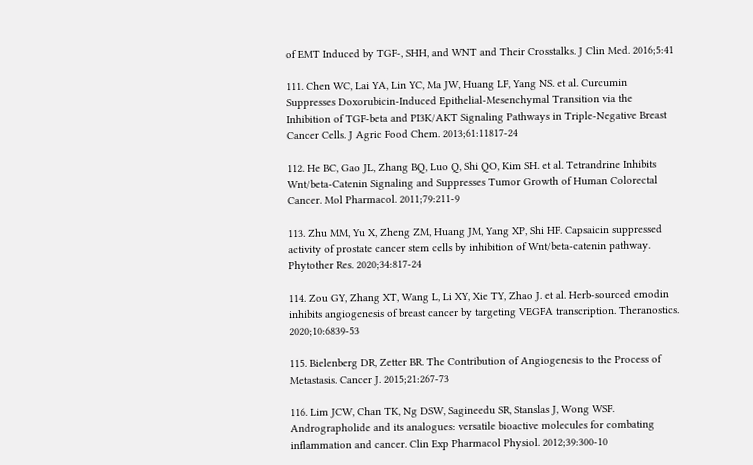of EMT Induced by TGF-, SHH, and WNT and Their Crosstalks. J Clin Med. 2016;5:41

111. Chen WC, Lai YA, Lin YC, Ma JW, Huang LF, Yang NS. et al. Curcumin Suppresses Doxorubicin-Induced Epithelial-Mesenchymal Transition via the Inhibition of TGF-beta and PI3K/AKT Signaling Pathways in Triple-Negative Breast Cancer Cells. J Agric Food Chem. 2013;61:11817-24

112. He BC, Gao JL, Zhang BQ, Luo Q, Shi QO, Kim SH. et al. Tetrandrine Inhibits Wnt/beta-Catenin Signaling and Suppresses Tumor Growth of Human Colorectal Cancer. Mol Pharmacol. 2011;79:211-9

113. Zhu MM, Yu X, Zheng ZM, Huang JM, Yang XP, Shi HF. Capsaicin suppressed activity of prostate cancer stem cells by inhibition of Wnt/beta-catenin pathway. Phytother Res. 2020;34:817-24

114. Zou GY, Zhang XT, Wang L, Li XY, Xie TY, Zhao J. et al. Herb-sourced emodin inhibits angiogenesis of breast cancer by targeting VEGFA transcription. Theranostics. 2020;10:6839-53

115. Bielenberg DR, Zetter BR. The Contribution of Angiogenesis to the Process of Metastasis. Cancer J. 2015;21:267-73

116. Lim JCW, Chan TK, Ng DSW, Sagineedu SR, Stanslas J, Wong WSF. Andrographolide and its analogues: versatile bioactive molecules for combating inflammation and cancer. Clin Exp Pharmacol Physiol. 2012;39:300-10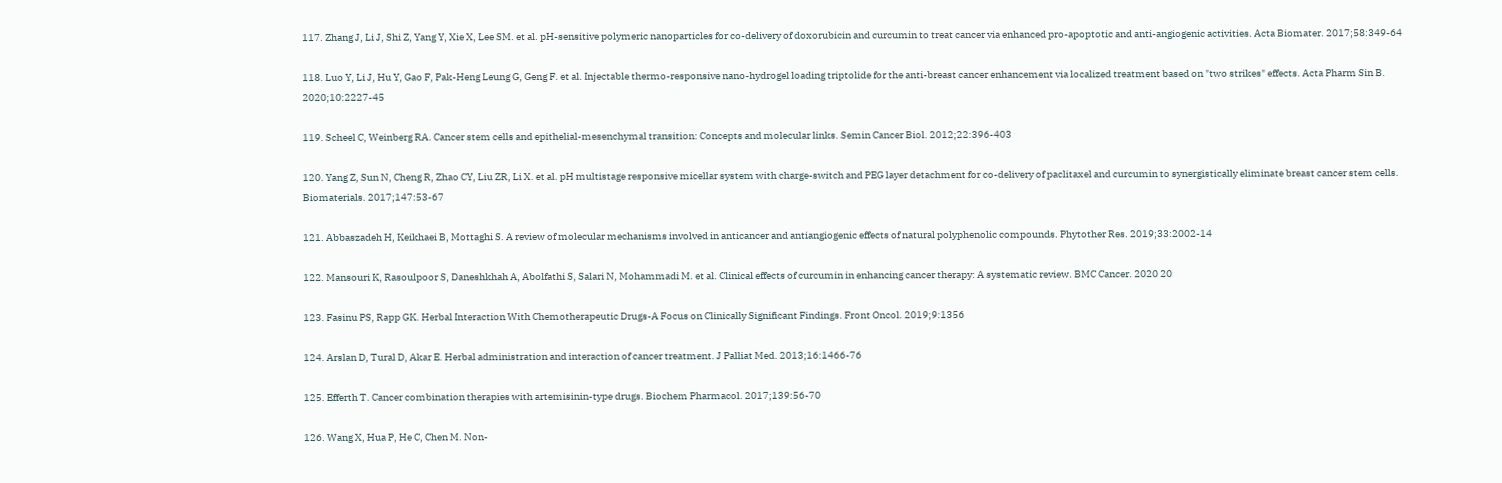117. Zhang J, Li J, Shi Z, Yang Y, Xie X, Lee SM. et al. pH-sensitive polymeric nanoparticles for co-delivery of doxorubicin and curcumin to treat cancer via enhanced pro-apoptotic and anti-angiogenic activities. Acta Biomater. 2017;58:349-64

118. Luo Y, Li J, Hu Y, Gao F, Pak-Heng Leung G, Geng F. et al. Injectable thermo-responsive nano-hydrogel loading triptolide for the anti-breast cancer enhancement via localized treatment based on "two strikes" effects. Acta Pharm Sin B. 2020;10:2227-45

119. Scheel C, Weinberg RA. Cancer stem cells and epithelial-mesenchymal transition: Concepts and molecular links. Semin Cancer Biol. 2012;22:396-403

120. Yang Z, Sun N, Cheng R, Zhao CY, Liu ZR, Li X. et al. pH multistage responsive micellar system with charge-switch and PEG layer detachment for co-delivery of paclitaxel and curcumin to synergistically eliminate breast cancer stem cells. Biomaterials. 2017;147:53-67

121. Abbaszadeh H, Keikhaei B, Mottaghi S. A review of molecular mechanisms involved in anticancer and antiangiogenic effects of natural polyphenolic compounds. Phytother Res. 2019;33:2002-14

122. Mansouri K, Rasoulpoor S, Daneshkhah A, Abolfathi S, Salari N, Mohammadi M. et al. Clinical effects of curcumin in enhancing cancer therapy: A systematic review. BMC Cancer. 2020 20

123. Fasinu PS, Rapp GK. Herbal Interaction With Chemotherapeutic Drugs-A Focus on Clinically Significant Findings. Front Oncol. 2019;9:1356

124. Arslan D, Tural D, Akar E. Herbal administration and interaction of cancer treatment. J Palliat Med. 2013;16:1466-76

125. Efferth T. Cancer combination therapies with artemisinin-type drugs. Biochem Pharmacol. 2017;139:56-70

126. Wang X, Hua P, He C, Chen M. Non-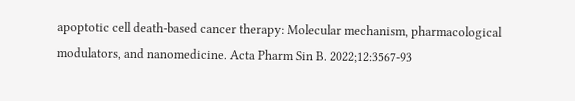apoptotic cell death-based cancer therapy: Molecular mechanism, pharmacological modulators, and nanomedicine. Acta Pharm Sin B. 2022;12:3567-93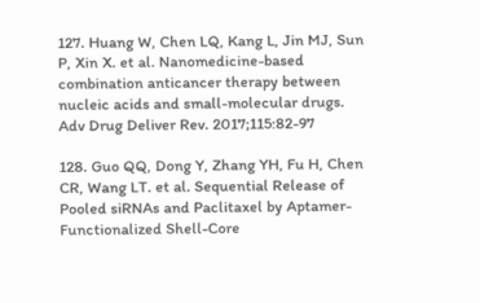127. Huang W, Chen LQ, Kang L, Jin MJ, Sun P, Xin X. et al. Nanomedicine-based combination anticancer therapy between nucleic acids and small-molecular drugs. Adv Drug Deliver Rev. 2017;115:82-97

128. Guo QQ, Dong Y, Zhang YH, Fu H, Chen CR, Wang LT. et al. Sequential Release of Pooled siRNAs and Paclitaxel by Aptamer-Functionalized Shell-Core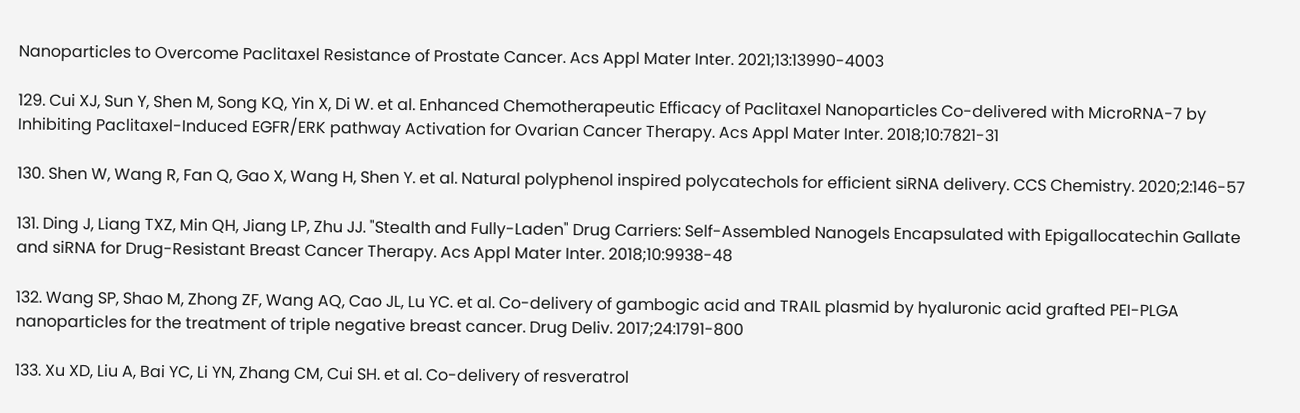Nanoparticles to Overcome Paclitaxel Resistance of Prostate Cancer. Acs Appl Mater Inter. 2021;13:13990-4003

129. Cui XJ, Sun Y, Shen M, Song KQ, Yin X, Di W. et al. Enhanced Chemotherapeutic Efficacy of Paclitaxel Nanoparticles Co-delivered with MicroRNA-7 by Inhibiting Paclitaxel-Induced EGFR/ERK pathway Activation for Ovarian Cancer Therapy. Acs Appl Mater Inter. 2018;10:7821-31

130. Shen W, Wang R, Fan Q, Gao X, Wang H, Shen Y. et al. Natural polyphenol inspired polycatechols for efficient siRNA delivery. CCS Chemistry. 2020;2:146-57

131. Ding J, Liang TXZ, Min QH, Jiang LP, Zhu JJ. "Stealth and Fully-Laden" Drug Carriers: Self-Assembled Nanogels Encapsulated with Epigallocatechin Gallate and siRNA for Drug-Resistant Breast Cancer Therapy. Acs Appl Mater Inter. 2018;10:9938-48

132. Wang SP, Shao M, Zhong ZF, Wang AQ, Cao JL, Lu YC. et al. Co-delivery of gambogic acid and TRAIL plasmid by hyaluronic acid grafted PEI-PLGA nanoparticles for the treatment of triple negative breast cancer. Drug Deliv. 2017;24:1791-800

133. Xu XD, Liu A, Bai YC, Li YN, Zhang CM, Cui SH. et al. Co-delivery of resveratrol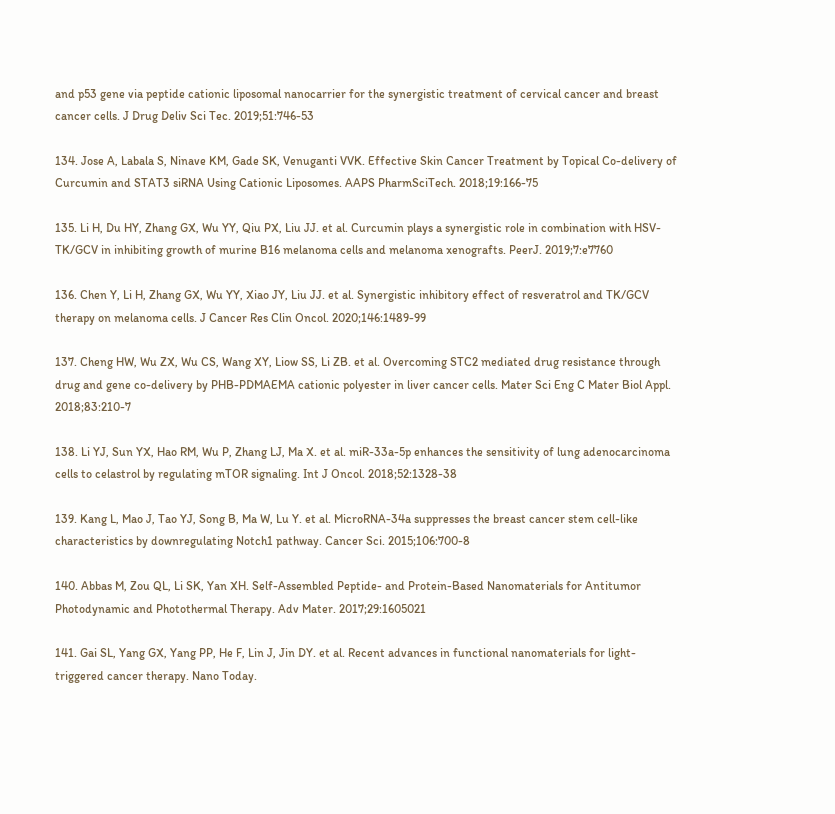and p53 gene via peptide cationic liposomal nanocarrier for the synergistic treatment of cervical cancer and breast cancer cells. J Drug Deliv Sci Tec. 2019;51:746-53

134. Jose A, Labala S, Ninave KM, Gade SK, Venuganti VVK. Effective Skin Cancer Treatment by Topical Co-delivery of Curcumin and STAT3 siRNA Using Cationic Liposomes. AAPS PharmSciTech. 2018;19:166-75

135. Li H, Du HY, Zhang GX, Wu YY, Qiu PX, Liu JJ. et al. Curcumin plays a synergistic role in combination with HSV-TK/GCV in inhibiting growth of murine B16 melanoma cells and melanoma xenografts. PeerJ. 2019;7:e7760

136. Chen Y, Li H, Zhang GX, Wu YY, Xiao JY, Liu JJ. et al. Synergistic inhibitory effect of resveratrol and TK/GCV therapy on melanoma cells. J Cancer Res Clin Oncol. 2020;146:1489-99

137. Cheng HW, Wu ZX, Wu CS, Wang XY, Liow SS, Li ZB. et al. Overcoming STC2 mediated drug resistance through drug and gene co-delivery by PHB-PDMAEMA cationic polyester in liver cancer cells. Mater Sci Eng C Mater Biol Appl. 2018;83:210-7

138. Li YJ, Sun YX, Hao RM, Wu P, Zhang LJ, Ma X. et al. miR-33a-5p enhances the sensitivity of lung adenocarcinoma cells to celastrol by regulating mTOR signaling. Int J Oncol. 2018;52:1328-38

139. Kang L, Mao J, Tao YJ, Song B, Ma W, Lu Y. et al. MicroRNA-34a suppresses the breast cancer stem cell-like characteristics by downregulating Notch1 pathway. Cancer Sci. 2015;106:700-8

140. Abbas M, Zou QL, Li SK, Yan XH. Self-Assembled Peptide- and Protein-Based Nanomaterials for Antitumor Photodynamic and Photothermal Therapy. Adv Mater. 2017;29:1605021

141. Gai SL, Yang GX, Yang PP, He F, Lin J, Jin DY. et al. Recent advances in functional nanomaterials for light-triggered cancer therapy. Nano Today.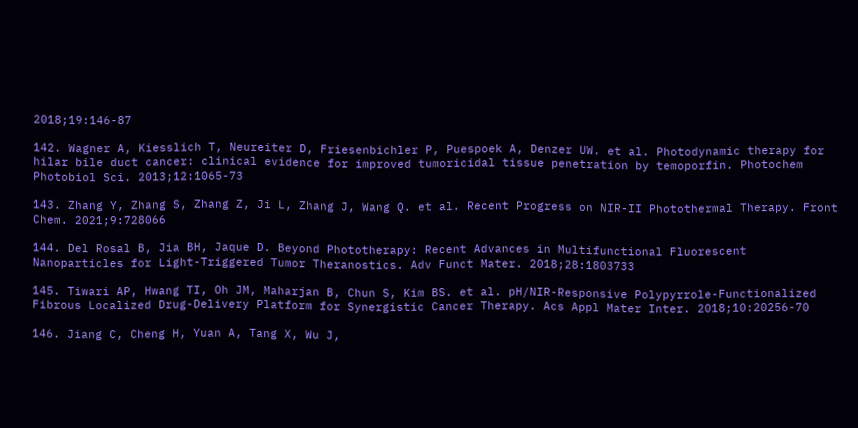2018;19:146-87

142. Wagner A, Kiesslich T, Neureiter D, Friesenbichler P, Puespoek A, Denzer UW. et al. Photodynamic therapy for hilar bile duct cancer: clinical evidence for improved tumoricidal tissue penetration by temoporfin. Photochem Photobiol Sci. 2013;12:1065-73

143. Zhang Y, Zhang S, Zhang Z, Ji L, Zhang J, Wang Q. et al. Recent Progress on NIR-II Photothermal Therapy. Front Chem. 2021;9:728066

144. Del Rosal B, Jia BH, Jaque D. Beyond Phototherapy: Recent Advances in Multifunctional Fluorescent Nanoparticles for Light-Triggered Tumor Theranostics. Adv Funct Mater. 2018;28:1803733

145. Tiwari AP, Hwang TI, Oh JM, Maharjan B, Chun S, Kim BS. et al. pH/NIR-Responsive Polypyrrole-Functionalized Fibrous Localized Drug-Delivery Platform for Synergistic Cancer Therapy. Acs Appl Mater Inter. 2018;10:20256-70

146. Jiang C, Cheng H, Yuan A, Tang X, Wu J,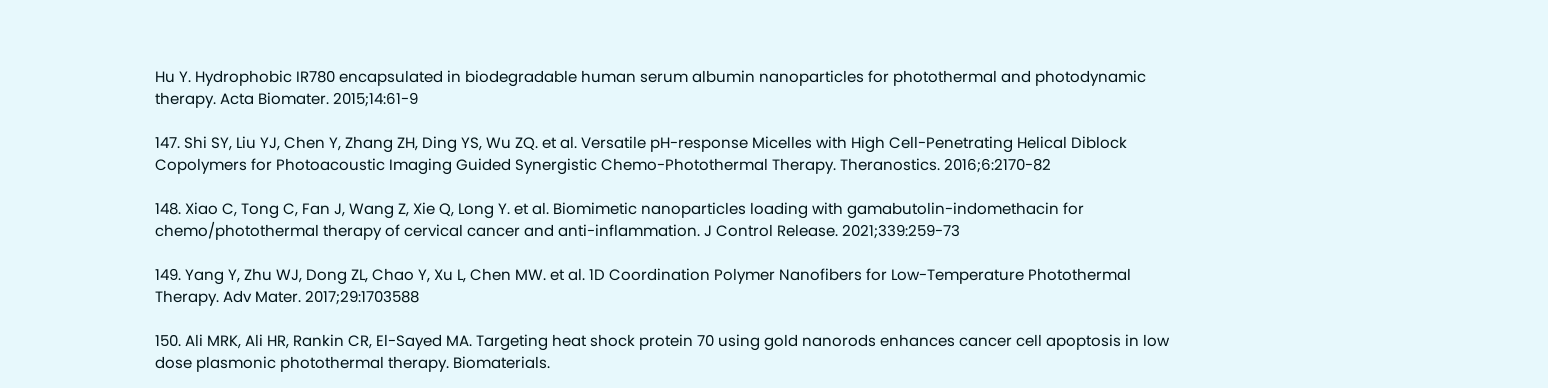Hu Y. Hydrophobic IR780 encapsulated in biodegradable human serum albumin nanoparticles for photothermal and photodynamic therapy. Acta Biomater. 2015;14:61-9

147. Shi SY, Liu YJ, Chen Y, Zhang ZH, Ding YS, Wu ZQ. et al. Versatile pH-response Micelles with High Cell-Penetrating Helical Diblock Copolymers for Photoacoustic Imaging Guided Synergistic Chemo-Photothermal Therapy. Theranostics. 2016;6:2170-82

148. Xiao C, Tong C, Fan J, Wang Z, Xie Q, Long Y. et al. Biomimetic nanoparticles loading with gamabutolin-indomethacin for chemo/photothermal therapy of cervical cancer and anti-inflammation. J Control Release. 2021;339:259-73

149. Yang Y, Zhu WJ, Dong ZL, Chao Y, Xu L, Chen MW. et al. 1D Coordination Polymer Nanofibers for Low-Temperature Photothermal Therapy. Adv Mater. 2017;29:1703588

150. Ali MRK, Ali HR, Rankin CR, El-Sayed MA. Targeting heat shock protein 70 using gold nanorods enhances cancer cell apoptosis in low dose plasmonic photothermal therapy. Biomaterials.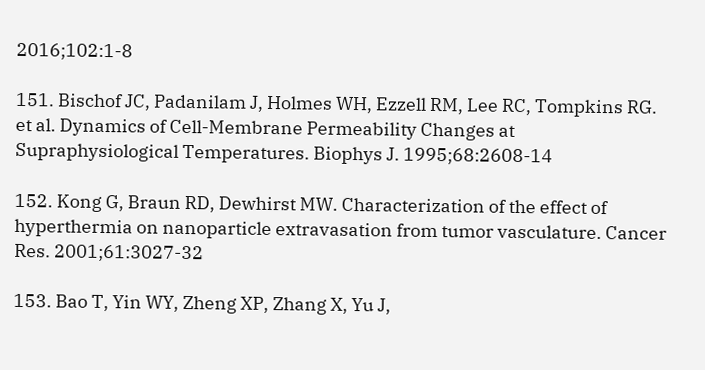2016;102:1-8

151. Bischof JC, Padanilam J, Holmes WH, Ezzell RM, Lee RC, Tompkins RG. et al. Dynamics of Cell-Membrane Permeability Changes at Supraphysiological Temperatures. Biophys J. 1995;68:2608-14

152. Kong G, Braun RD, Dewhirst MW. Characterization of the effect of hyperthermia on nanoparticle extravasation from tumor vasculature. Cancer Res. 2001;61:3027-32

153. Bao T, Yin WY, Zheng XP, Zhang X, Yu J,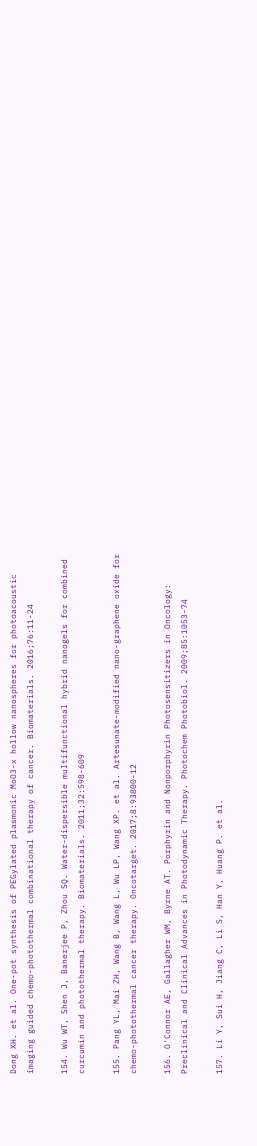Dong XH. et al. One-pot synthesis of PEGylated plasmonic MoO3-x hollow nanospheres for photoacoustic imaging guided chemo-photothermal combinational therapy of cancer. Biomaterials. 2016;76:11-24

154. Wu WT, Shen J, Banerjee P, Zhou SQ. Water-dispersible multifunctional hybrid nanogels for combined curcumin and photothermal therapy. Biomaterials. 2011;32:598-609

155. Pang YL, Mai ZH, Wang B, Wang L, Wu LP, Wang XP. et al. Artesunate-modified nano-graphene oxide for chemo-photothermal cancer therapy. Oncotarget. 2017;8:93800-12

156. O'Connor AE, Gallagher WM, Byrne AT. Porphyrin and Nonporphyrin Photosensitizers in Oncology: Preclinical and Clinical Advances in Photodynamic Therapy. Photochem Photobiol. 2009;85:1053-74

157. Li Y, Sui H, Jiang C, Li S, Han Y, Huang P. et al.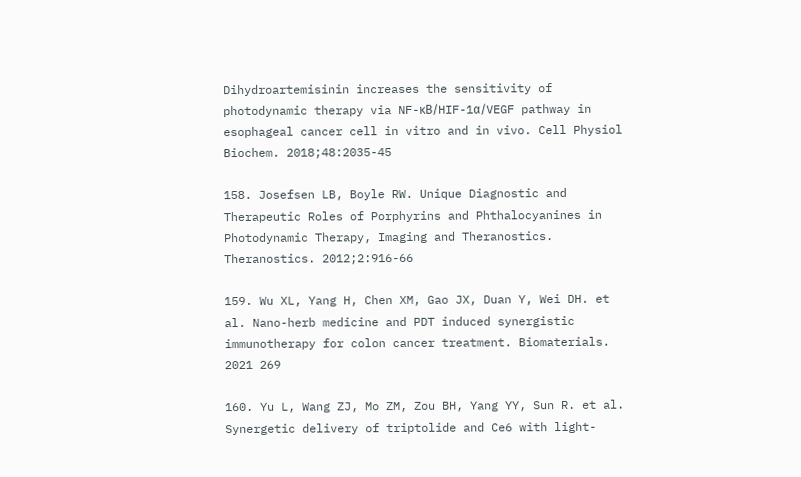Dihydroartemisinin increases the sensitivity of photodynamic therapy via NF-κB/HIF-1α/VEGF pathway in esophageal cancer cell in vitro and in vivo. Cell Physiol Biochem. 2018;48:2035-45

158. Josefsen LB, Boyle RW. Unique Diagnostic and Therapeutic Roles of Porphyrins and Phthalocyanines in Photodynamic Therapy, Imaging and Theranostics. Theranostics. 2012;2:916-66

159. Wu XL, Yang H, Chen XM, Gao JX, Duan Y, Wei DH. et al. Nano-herb medicine and PDT induced synergistic immunotherapy for colon cancer treatment. Biomaterials. 2021 269

160. Yu L, Wang ZJ, Mo ZM, Zou BH, Yang YY, Sun R. et al. Synergetic delivery of triptolide and Ce6 with light-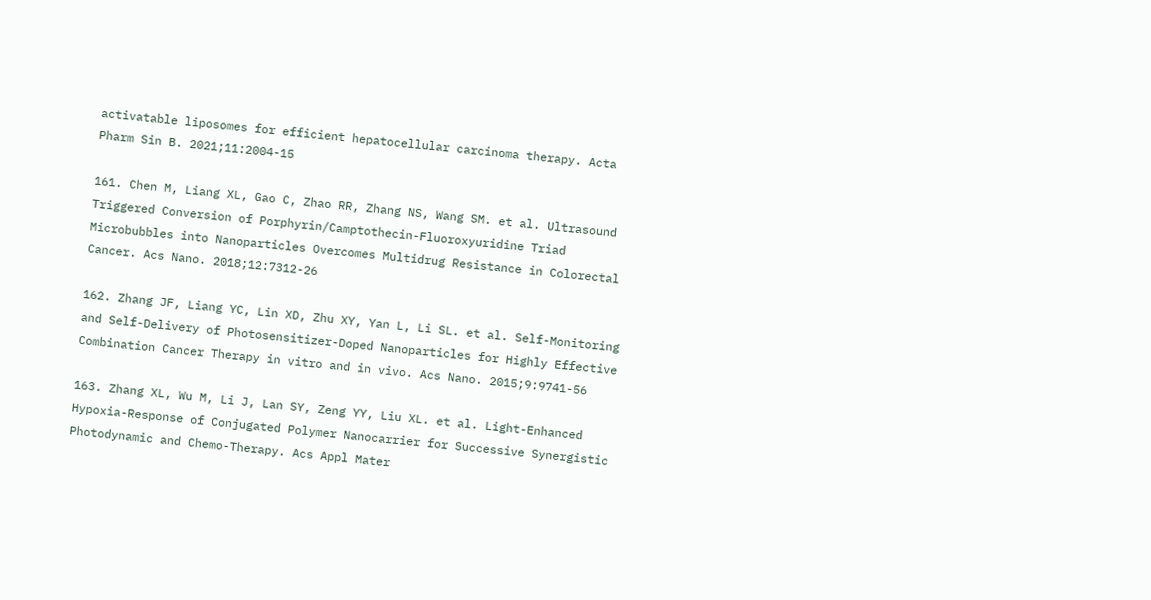activatable liposomes for efficient hepatocellular carcinoma therapy. Acta Pharm Sin B. 2021;11:2004-15

161. Chen M, Liang XL, Gao C, Zhao RR, Zhang NS, Wang SM. et al. Ultrasound Triggered Conversion of Porphyrin/Camptothecin-Fluoroxyuridine Triad Microbubbles into Nanoparticles Overcomes Multidrug Resistance in Colorectal Cancer. Acs Nano. 2018;12:7312-26

162. Zhang JF, Liang YC, Lin XD, Zhu XY, Yan L, Li SL. et al. Self-Monitoring and Self-Delivery of Photosensitizer-Doped Nanoparticles for Highly Effective Combination Cancer Therapy in vitro and in vivo. Acs Nano. 2015;9:9741-56

163. Zhang XL, Wu M, Li J, Lan SY, Zeng YY, Liu XL. et al. Light-Enhanced Hypoxia-Response of Conjugated Polymer Nanocarrier for Successive Synergistic Photodynamic and Chemo-Therapy. Acs Appl Mater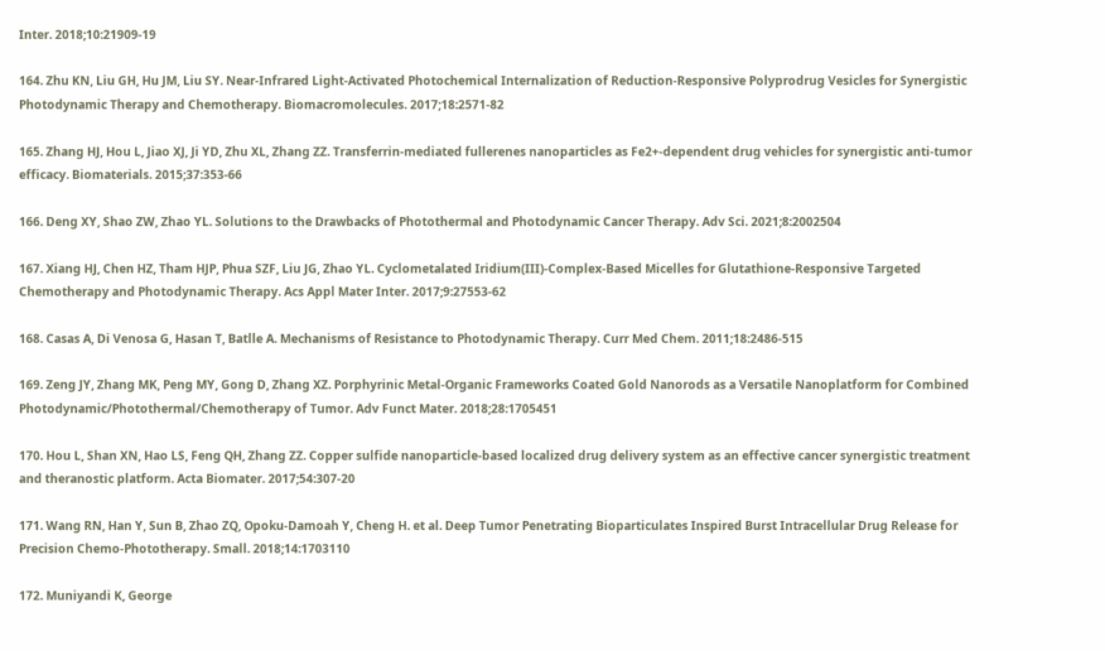Inter. 2018;10:21909-19

164. Zhu KN, Liu GH, Hu JM, Liu SY. Near-Infrared Light-Activated Photochemical Internalization of Reduction-Responsive Polyprodrug Vesicles for Synergistic Photodynamic Therapy and Chemotherapy. Biomacromolecules. 2017;18:2571-82

165. Zhang HJ, Hou L, Jiao XJ, Ji YD, Zhu XL, Zhang ZZ. Transferrin-mediated fullerenes nanoparticles as Fe2+-dependent drug vehicles for synergistic anti-tumor efficacy. Biomaterials. 2015;37:353-66

166. Deng XY, Shao ZW, Zhao YL. Solutions to the Drawbacks of Photothermal and Photodynamic Cancer Therapy. Adv Sci. 2021;8:2002504

167. Xiang HJ, Chen HZ, Tham HJP, Phua SZF, Liu JG, Zhao YL. Cyclometalated Iridium(III)-Complex-Based Micelles for Glutathione-Responsive Targeted Chemotherapy and Photodynamic Therapy. Acs Appl Mater Inter. 2017;9:27553-62

168. Casas A, Di Venosa G, Hasan T, Batlle A. Mechanisms of Resistance to Photodynamic Therapy. Curr Med Chem. 2011;18:2486-515

169. Zeng JY, Zhang MK, Peng MY, Gong D, Zhang XZ. Porphyrinic Metal-Organic Frameworks Coated Gold Nanorods as a Versatile Nanoplatform for Combined Photodynamic/Photothermal/Chemotherapy of Tumor. Adv Funct Mater. 2018;28:1705451

170. Hou L, Shan XN, Hao LS, Feng QH, Zhang ZZ. Copper sulfide nanoparticle-based localized drug delivery system as an effective cancer synergistic treatment and theranostic platform. Acta Biomater. 2017;54:307-20

171. Wang RN, Han Y, Sun B, Zhao ZQ, Opoku-Damoah Y, Cheng H. et al. Deep Tumor Penetrating Bioparticulates Inspired Burst Intracellular Drug Release for Precision Chemo-Phototherapy. Small. 2018;14:1703110

172. Muniyandi K, George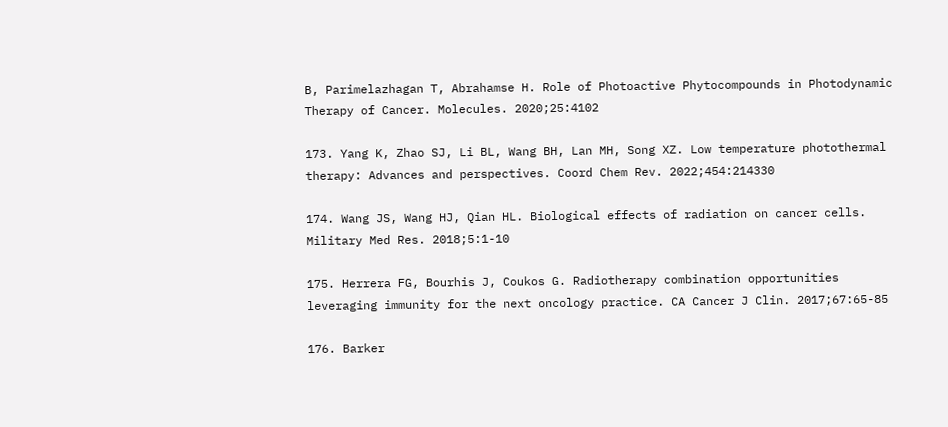B, Parimelazhagan T, Abrahamse H. Role of Photoactive Phytocompounds in Photodynamic Therapy of Cancer. Molecules. 2020;25:4102

173. Yang K, Zhao SJ, Li BL, Wang BH, Lan MH, Song XZ. Low temperature photothermal therapy: Advances and perspectives. Coord Chem Rev. 2022;454:214330

174. Wang JS, Wang HJ, Qian HL. Biological effects of radiation on cancer cells. Military Med Res. 2018;5:1-10

175. Herrera FG, Bourhis J, Coukos G. Radiotherapy combination opportunities leveraging immunity for the next oncology practice. CA Cancer J Clin. 2017;67:65-85

176. Barker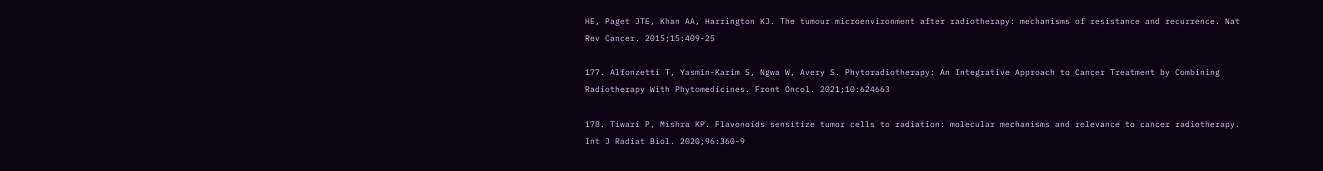HE, Paget JTE, Khan AA, Harrington KJ. The tumour microenvironment after radiotherapy: mechanisms of resistance and recurrence. Nat Rev Cancer. 2015;15:409-25

177. Alfonzetti T, Yasmin-Karim S, Ngwa W, Avery S. Phytoradiotherapy: An Integrative Approach to Cancer Treatment by Combining Radiotherapy With Phytomedicines. Front Oncol. 2021;10:624663

178. Tiwari P, Mishra KP. Flavonoids sensitize tumor cells to radiation: molecular mechanisms and relevance to cancer radiotherapy. Int J Radiat Biol. 2020;96:360-9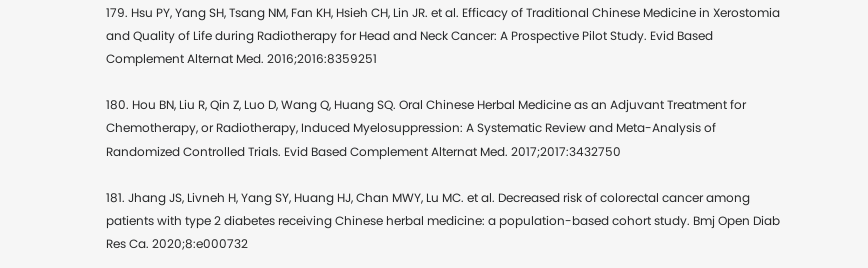179. Hsu PY, Yang SH, Tsang NM, Fan KH, Hsieh CH, Lin JR. et al. Efficacy of Traditional Chinese Medicine in Xerostomia and Quality of Life during Radiotherapy for Head and Neck Cancer: A Prospective Pilot Study. Evid Based Complement Alternat Med. 2016;2016:8359251

180. Hou BN, Liu R, Qin Z, Luo D, Wang Q, Huang SQ. Oral Chinese Herbal Medicine as an Adjuvant Treatment for Chemotherapy, or Radiotherapy, Induced Myelosuppression: A Systematic Review and Meta-Analysis of Randomized Controlled Trials. Evid Based Complement Alternat Med. 2017;2017:3432750

181. Jhang JS, Livneh H, Yang SY, Huang HJ, Chan MWY, Lu MC. et al. Decreased risk of colorectal cancer among patients with type 2 diabetes receiving Chinese herbal medicine: a population-based cohort study. Bmj Open Diab Res Ca. 2020;8:e000732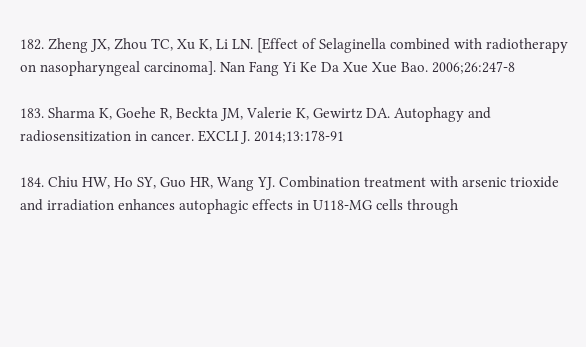182. Zheng JX, Zhou TC, Xu K, Li LN. [Effect of Selaginella combined with radiotherapy on nasopharyngeal carcinoma]. Nan Fang Yi Ke Da Xue Xue Bao. 2006;26:247-8

183. Sharma K, Goehe R, Beckta JM, Valerie K, Gewirtz DA. Autophagy and radiosensitization in cancer. EXCLI J. 2014;13:178-91

184. Chiu HW, Ho SY, Guo HR, Wang YJ. Combination treatment with arsenic trioxide and irradiation enhances autophagic effects in U118-MG cells through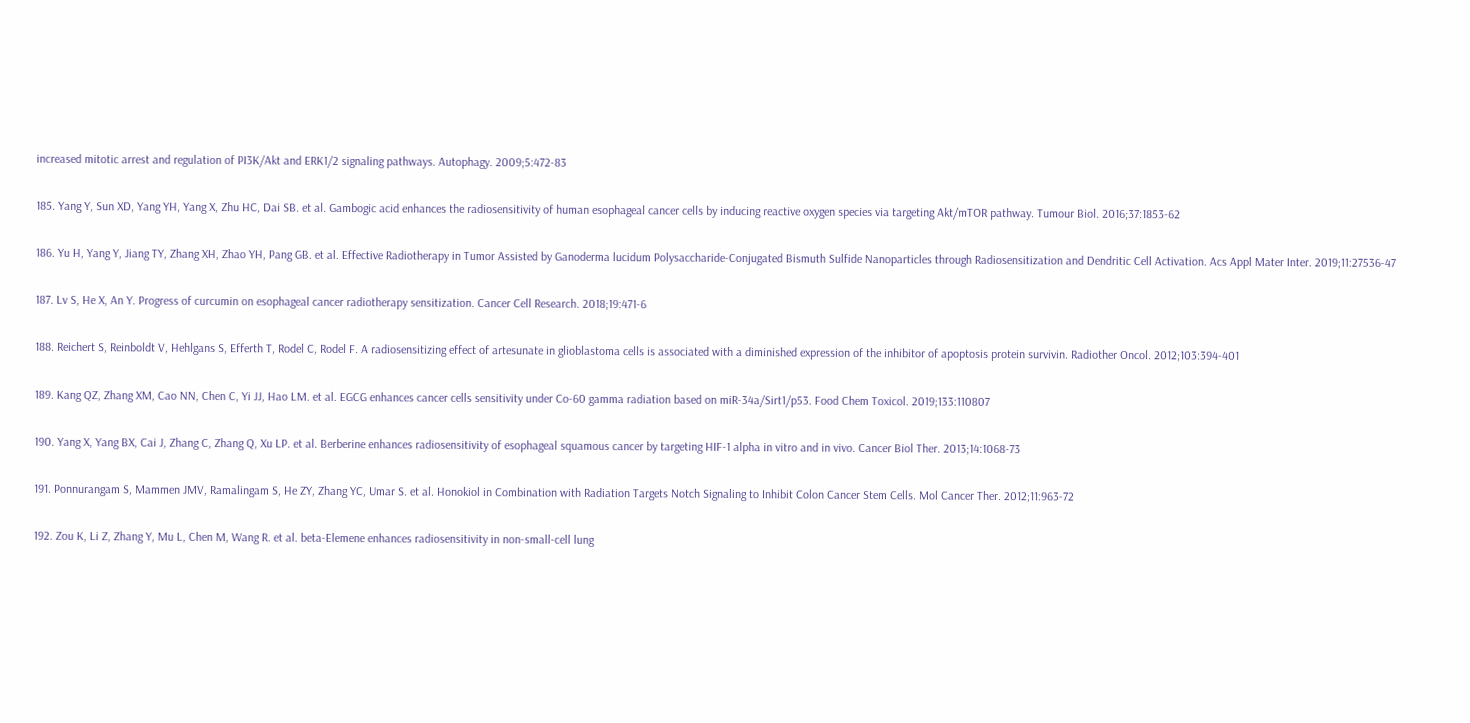increased mitotic arrest and regulation of PI3K/Akt and ERK1/2 signaling pathways. Autophagy. 2009;5:472-83

185. Yang Y, Sun XD, Yang YH, Yang X, Zhu HC, Dai SB. et al. Gambogic acid enhances the radiosensitivity of human esophageal cancer cells by inducing reactive oxygen species via targeting Akt/mTOR pathway. Tumour Biol. 2016;37:1853-62

186. Yu H, Yang Y, Jiang TY, Zhang XH, Zhao YH, Pang GB. et al. Effective Radiotherapy in Tumor Assisted by Ganoderma lucidum Polysaccharide-Conjugated Bismuth Sulfide Nanoparticles through Radiosensitization and Dendritic Cell Activation. Acs Appl Mater Inter. 2019;11:27536-47

187. Lv S, He X, An Y. Progress of curcumin on esophageal cancer radiotherapy sensitization. Cancer Cell Research. 2018;19:471-6

188. Reichert S, Reinboldt V, Hehlgans S, Efferth T, Rodel C, Rodel F. A radiosensitizing effect of artesunate in glioblastoma cells is associated with a diminished expression of the inhibitor of apoptosis protein survivin. Radiother Oncol. 2012;103:394-401

189. Kang QZ, Zhang XM, Cao NN, Chen C, Yi JJ, Hao LM. et al. EGCG enhances cancer cells sensitivity under Co-60 gamma radiation based on miR-34a/Sirt1/p53. Food Chem Toxicol. 2019;133:110807

190. Yang X, Yang BX, Cai J, Zhang C, Zhang Q, Xu LP. et al. Berberine enhances radiosensitivity of esophageal squamous cancer by targeting HIF-1 alpha in vitro and in vivo. Cancer Biol Ther. 2013;14:1068-73

191. Ponnurangam S, Mammen JMV, Ramalingam S, He ZY, Zhang YC, Umar S. et al. Honokiol in Combination with Radiation Targets Notch Signaling to Inhibit Colon Cancer Stem Cells. Mol Cancer Ther. 2012;11:963-72

192. Zou K, Li Z, Zhang Y, Mu L, Chen M, Wang R. et al. beta-Elemene enhances radiosensitivity in non-small-cell lung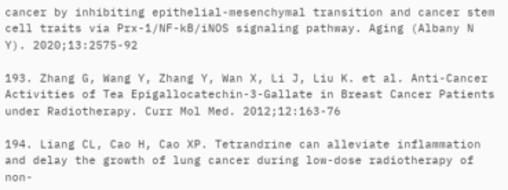cancer by inhibiting epithelial-mesenchymal transition and cancer stem cell traits via Prx-1/NF-kB/iNOS signaling pathway. Aging (Albany N Y). 2020;13:2575-92

193. Zhang G, Wang Y, Zhang Y, Wan X, Li J, Liu K. et al. Anti-Cancer Activities of Tea Epigallocatechin-3-Gallate in Breast Cancer Patients under Radiotherapy. Curr Mol Med. 2012;12:163-76

194. Liang CL, Cao H, Cao XP. Tetrandrine can alleviate inflammation and delay the growth of lung cancer during low-dose radiotherapy of non-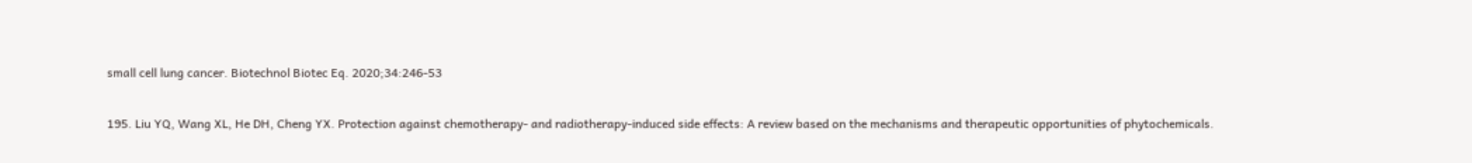small cell lung cancer. Biotechnol Biotec Eq. 2020;34:246-53

195. Liu YQ, Wang XL, He DH, Cheng YX. Protection against chemotherapy- and radiotherapy-induced side effects: A review based on the mechanisms and therapeutic opportunities of phytochemicals.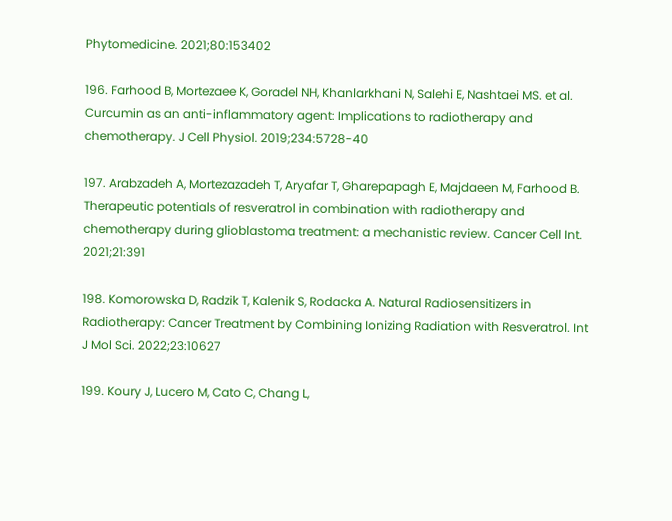Phytomedicine. 2021;80:153402

196. Farhood B, Mortezaee K, Goradel NH, Khanlarkhani N, Salehi E, Nashtaei MS. et al. Curcumin as an anti-inflammatory agent: Implications to radiotherapy and chemotherapy. J Cell Physiol. 2019;234:5728-40

197. Arabzadeh A, Mortezazadeh T, Aryafar T, Gharepapagh E, Majdaeen M, Farhood B. Therapeutic potentials of resveratrol in combination with radiotherapy and chemotherapy during glioblastoma treatment: a mechanistic review. Cancer Cell Int. 2021;21:391

198. Komorowska D, Radzik T, Kalenik S, Rodacka A. Natural Radiosensitizers in Radiotherapy: Cancer Treatment by Combining Ionizing Radiation with Resveratrol. Int J Mol Sci. 2022;23:10627

199. Koury J, Lucero M, Cato C, Chang L,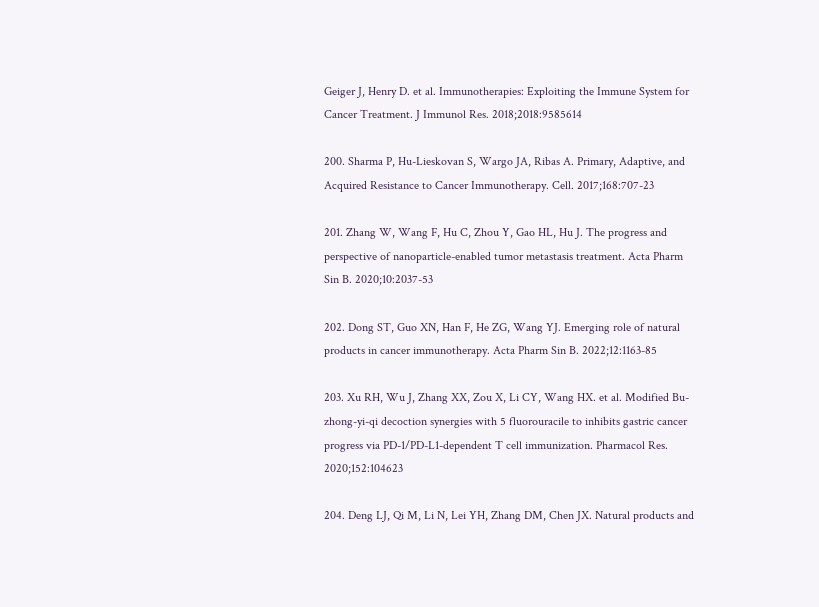Geiger J, Henry D. et al. Immunotherapies: Exploiting the Immune System for Cancer Treatment. J Immunol Res. 2018;2018:9585614

200. Sharma P, Hu-Lieskovan S, Wargo JA, Ribas A. Primary, Adaptive, and Acquired Resistance to Cancer Immunotherapy. Cell. 2017;168:707-23

201. Zhang W, Wang F, Hu C, Zhou Y, Gao HL, Hu J. The progress and perspective of nanoparticle-enabled tumor metastasis treatment. Acta Pharm Sin B. 2020;10:2037-53

202. Dong ST, Guo XN, Han F, He ZG, Wang YJ. Emerging role of natural products in cancer immunotherapy. Acta Pharm Sin B. 2022;12:1163-85

203. Xu RH, Wu J, Zhang XX, Zou X, Li CY, Wang HX. et al. Modified Bu-zhong-yi-qi decoction synergies with 5 fluorouracile to inhibits gastric cancer progress via PD-1/PD-L1-dependent T cell immunization. Pharmacol Res. 2020;152:104623

204. Deng LJ, Qi M, Li N, Lei YH, Zhang DM, Chen JX. Natural products and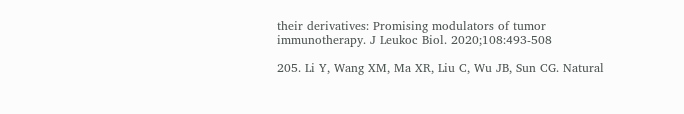their derivatives: Promising modulators of tumor immunotherapy. J Leukoc Biol. 2020;108:493-508

205. Li Y, Wang XM, Ma XR, Liu C, Wu JB, Sun CG. Natural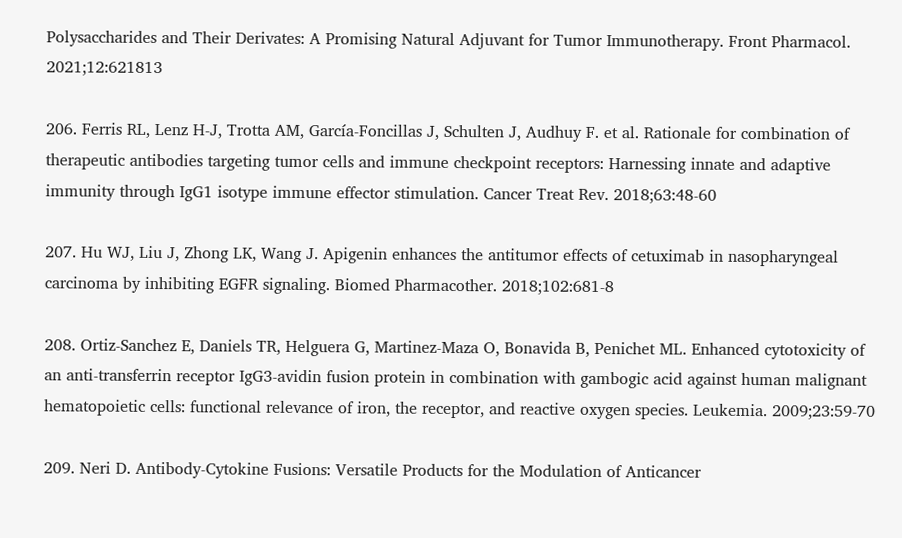Polysaccharides and Their Derivates: A Promising Natural Adjuvant for Tumor Immunotherapy. Front Pharmacol. 2021;12:621813

206. Ferris RL, Lenz H-J, Trotta AM, García-Foncillas J, Schulten J, Audhuy F. et al. Rationale for combination of therapeutic antibodies targeting tumor cells and immune checkpoint receptors: Harnessing innate and adaptive immunity through IgG1 isotype immune effector stimulation. Cancer Treat Rev. 2018;63:48-60

207. Hu WJ, Liu J, Zhong LK, Wang J. Apigenin enhances the antitumor effects of cetuximab in nasopharyngeal carcinoma by inhibiting EGFR signaling. Biomed Pharmacother. 2018;102:681-8

208. Ortiz-Sanchez E, Daniels TR, Helguera G, Martinez-Maza O, Bonavida B, Penichet ML. Enhanced cytotoxicity of an anti-transferrin receptor IgG3-avidin fusion protein in combination with gambogic acid against human malignant hematopoietic cells: functional relevance of iron, the receptor, and reactive oxygen species. Leukemia. 2009;23:59-70

209. Neri D. Antibody-Cytokine Fusions: Versatile Products for the Modulation of Anticancer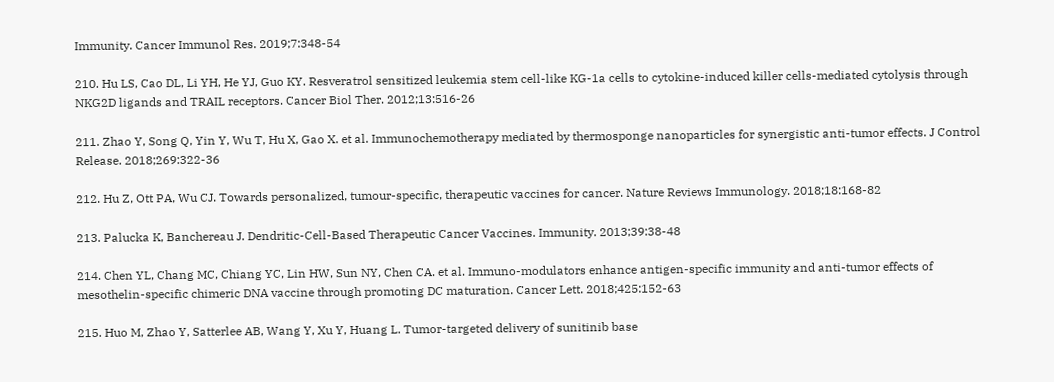Immunity. Cancer Immunol Res. 2019;7:348-54

210. Hu LS, Cao DL, Li YH, He YJ, Guo KY. Resveratrol sensitized leukemia stem cell-like KG-1a cells to cytokine-induced killer cells-mediated cytolysis through NKG2D ligands and TRAIL receptors. Cancer Biol Ther. 2012;13:516-26

211. Zhao Y, Song Q, Yin Y, Wu T, Hu X, Gao X. et al. Immunochemotherapy mediated by thermosponge nanoparticles for synergistic anti-tumor effects. J Control Release. 2018;269:322-36

212. Hu Z, Ott PA, Wu CJ. Towards personalized, tumour-specific, therapeutic vaccines for cancer. Nature Reviews Immunology. 2018;18:168-82

213. Palucka K, Banchereau J. Dendritic-Cell-Based Therapeutic Cancer Vaccines. Immunity. 2013;39:38-48

214. Chen YL, Chang MC, Chiang YC, Lin HW, Sun NY, Chen CA. et al. Immuno-modulators enhance antigen-specific immunity and anti-tumor effects of mesothelin-specific chimeric DNA vaccine through promoting DC maturation. Cancer Lett. 2018;425:152-63

215. Huo M, Zhao Y, Satterlee AB, Wang Y, Xu Y, Huang L. Tumor-targeted delivery of sunitinib base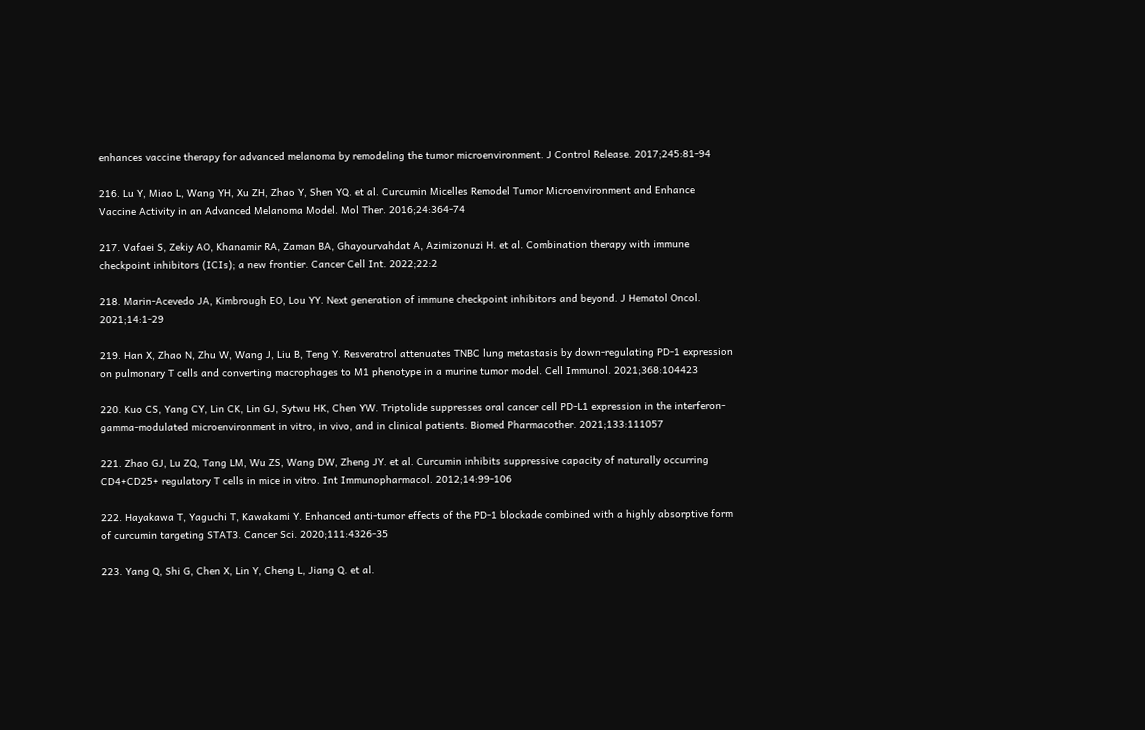enhances vaccine therapy for advanced melanoma by remodeling the tumor microenvironment. J Control Release. 2017;245:81-94

216. Lu Y, Miao L, Wang YH, Xu ZH, Zhao Y, Shen YQ. et al. Curcumin Micelles Remodel Tumor Microenvironment and Enhance Vaccine Activity in an Advanced Melanoma Model. Mol Ther. 2016;24:364-74

217. Vafaei S, Zekiy AO, Khanamir RA, Zaman BA, Ghayourvahdat A, Azimizonuzi H. et al. Combination therapy with immune checkpoint inhibitors (ICIs); a new frontier. Cancer Cell Int. 2022;22:2

218. Marin-Acevedo JA, Kimbrough EO, Lou YY. Next generation of immune checkpoint inhibitors and beyond. J Hematol Oncol. 2021;14:1-29

219. Han X, Zhao N, Zhu W, Wang J, Liu B, Teng Y. Resveratrol attenuates TNBC lung metastasis by down-regulating PD-1 expression on pulmonary T cells and converting macrophages to M1 phenotype in a murine tumor model. Cell Immunol. 2021;368:104423

220. Kuo CS, Yang CY, Lin CK, Lin GJ, Sytwu HK, Chen YW. Triptolide suppresses oral cancer cell PD-L1 expression in the interferon-gamma-modulated microenvironment in vitro, in vivo, and in clinical patients. Biomed Pharmacother. 2021;133:111057

221. Zhao GJ, Lu ZQ, Tang LM, Wu ZS, Wang DW, Zheng JY. et al. Curcumin inhibits suppressive capacity of naturally occurring CD4+CD25+ regulatory T cells in mice in vitro. Int Immunopharmacol. 2012;14:99-106

222. Hayakawa T, Yaguchi T, Kawakami Y. Enhanced anti-tumor effects of the PD-1 blockade combined with a highly absorptive form of curcumin targeting STAT3. Cancer Sci. 2020;111:4326-35

223. Yang Q, Shi G, Chen X, Lin Y, Cheng L, Jiang Q. et al.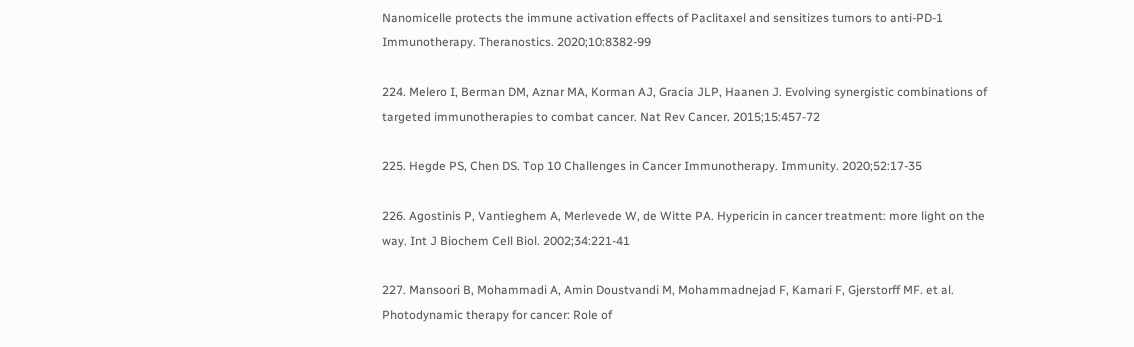Nanomicelle protects the immune activation effects of Paclitaxel and sensitizes tumors to anti-PD-1 Immunotherapy. Theranostics. 2020;10:8382-99

224. Melero I, Berman DM, Aznar MA, Korman AJ, Gracia JLP, Haanen J. Evolving synergistic combinations of targeted immunotherapies to combat cancer. Nat Rev Cancer. 2015;15:457-72

225. Hegde PS, Chen DS. Top 10 Challenges in Cancer Immunotherapy. Immunity. 2020;52:17-35

226. Agostinis P, Vantieghem A, Merlevede W, de Witte PA. Hypericin in cancer treatment: more light on the way. Int J Biochem Cell Biol. 2002;34:221-41

227. Mansoori B, Mohammadi A, Amin Doustvandi M, Mohammadnejad F, Kamari F, Gjerstorff MF. et al. Photodynamic therapy for cancer: Role of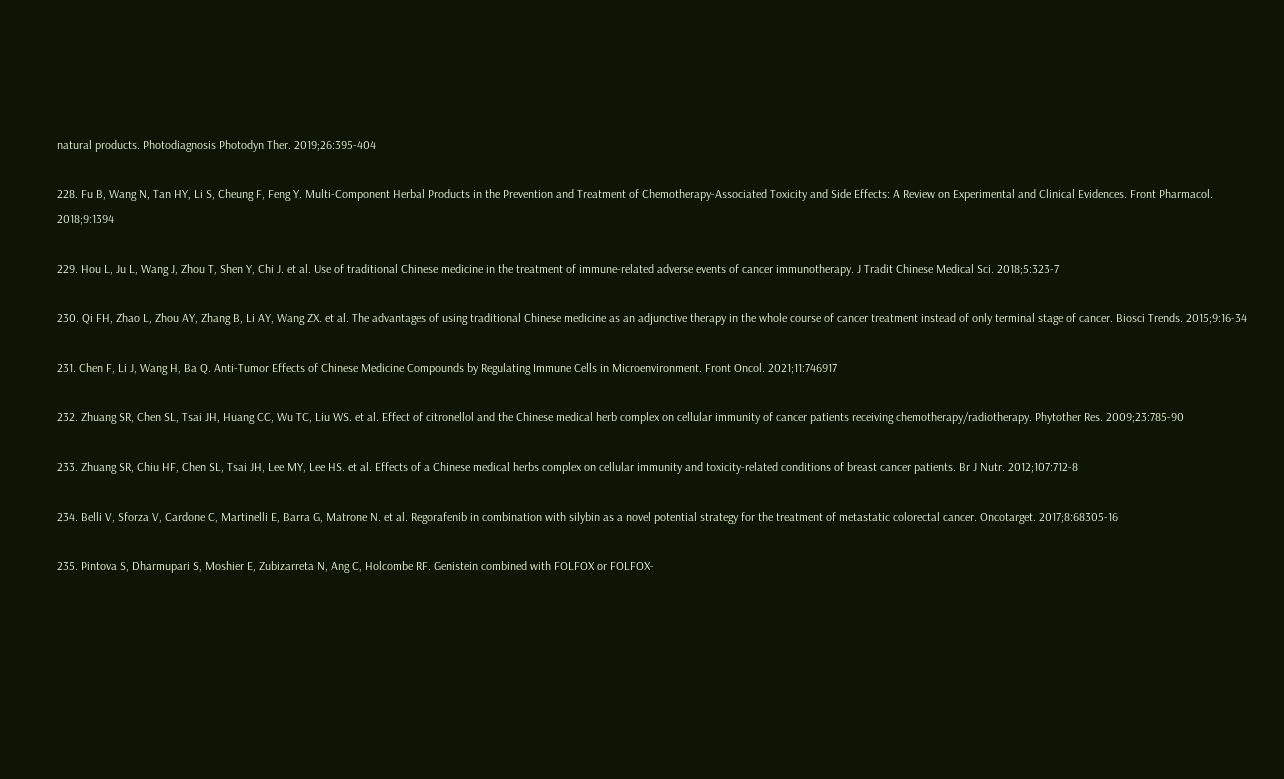natural products. Photodiagnosis Photodyn Ther. 2019;26:395-404

228. Fu B, Wang N, Tan HY, Li S, Cheung F, Feng Y. Multi-Component Herbal Products in the Prevention and Treatment of Chemotherapy-Associated Toxicity and Side Effects: A Review on Experimental and Clinical Evidences. Front Pharmacol. 2018;9:1394

229. Hou L, Ju L, Wang J, Zhou T, Shen Y, Chi J. et al. Use of traditional Chinese medicine in the treatment of immune-related adverse events of cancer immunotherapy. J Tradit Chinese Medical Sci. 2018;5:323-7

230. Qi FH, Zhao L, Zhou AY, Zhang B, Li AY, Wang ZX. et al. The advantages of using traditional Chinese medicine as an adjunctive therapy in the whole course of cancer treatment instead of only terminal stage of cancer. Biosci Trends. 2015;9:16-34

231. Chen F, Li J, Wang H, Ba Q. Anti-Tumor Effects of Chinese Medicine Compounds by Regulating Immune Cells in Microenvironment. Front Oncol. 2021;11:746917

232. Zhuang SR, Chen SL, Tsai JH, Huang CC, Wu TC, Liu WS. et al. Effect of citronellol and the Chinese medical herb complex on cellular immunity of cancer patients receiving chemotherapy/radiotherapy. Phytother Res. 2009;23:785-90

233. Zhuang SR, Chiu HF, Chen SL, Tsai JH, Lee MY, Lee HS. et al. Effects of a Chinese medical herbs complex on cellular immunity and toxicity-related conditions of breast cancer patients. Br J Nutr. 2012;107:712-8

234. Belli V, Sforza V, Cardone C, Martinelli E, Barra G, Matrone N. et al. Regorafenib in combination with silybin as a novel potential strategy for the treatment of metastatic colorectal cancer. Oncotarget. 2017;8:68305-16

235. Pintova S, Dharmupari S, Moshier E, Zubizarreta N, Ang C, Holcombe RF. Genistein combined with FOLFOX or FOLFOX-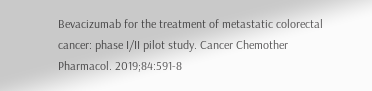Bevacizumab for the treatment of metastatic colorectal cancer: phase I/II pilot study. Cancer Chemother Pharmacol. 2019;84:591-8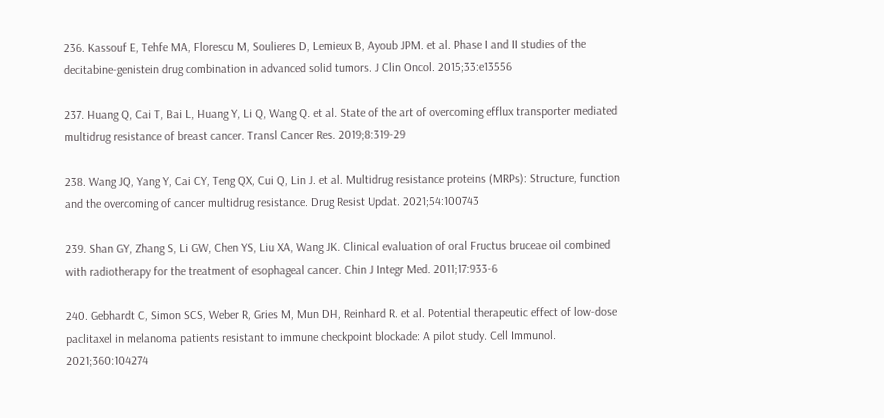236. Kassouf E, Tehfe MA, Florescu M, Soulieres D, Lemieux B, Ayoub JPM. et al. Phase I and II studies of the decitabine-genistein drug combination in advanced solid tumors. J Clin Oncol. 2015;33:e13556

237. Huang Q, Cai T, Bai L, Huang Y, Li Q, Wang Q. et al. State of the art of overcoming efflux transporter mediated multidrug resistance of breast cancer. Transl Cancer Res. 2019;8:319-29

238. Wang JQ, Yang Y, Cai CY, Teng QX, Cui Q, Lin J. et al. Multidrug resistance proteins (MRPs): Structure, function and the overcoming of cancer multidrug resistance. Drug Resist Updat. 2021;54:100743

239. Shan GY, Zhang S, Li GW, Chen YS, Liu XA, Wang JK. Clinical evaluation of oral Fructus bruceae oil combined with radiotherapy for the treatment of esophageal cancer. Chin J Integr Med. 2011;17:933-6

240. Gebhardt C, Simon SCS, Weber R, Gries M, Mun DH, Reinhard R. et al. Potential therapeutic effect of low-dose paclitaxel in melanoma patients resistant to immune checkpoint blockade: A pilot study. Cell Immunol. 2021;360:104274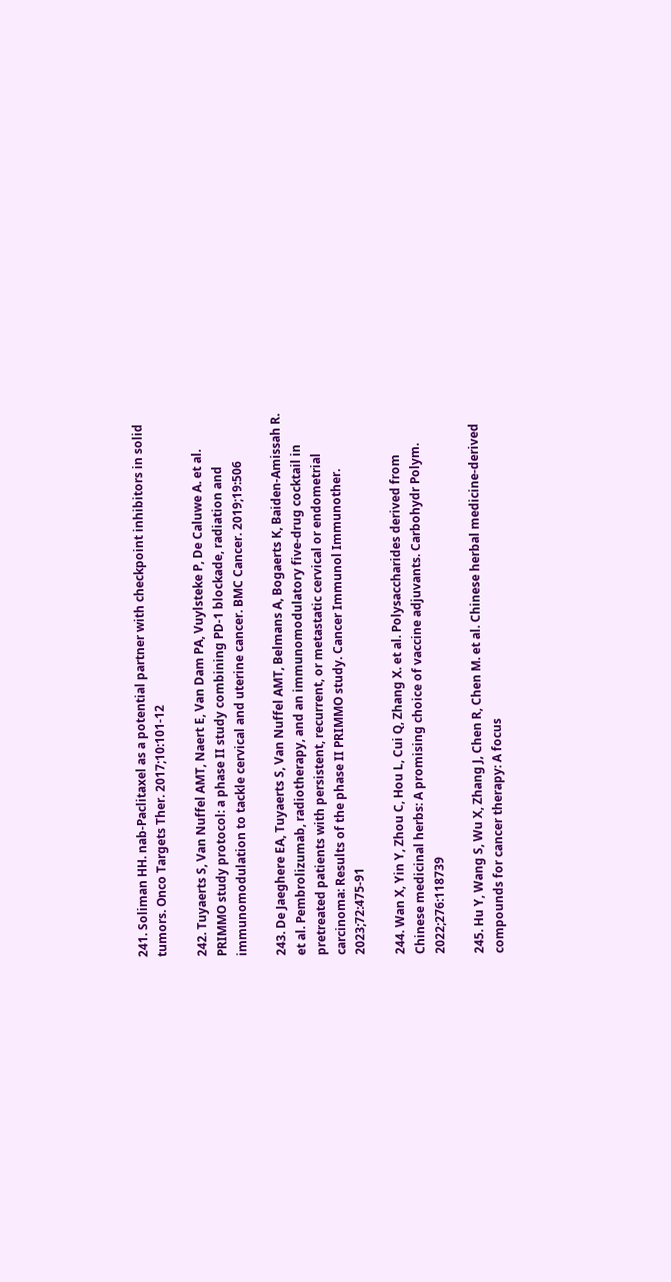241. Soliman HH. nab-Paclitaxel as a potential partner with checkpoint inhibitors in solid tumors. Onco Targets Ther. 2017;10:101-12

242. Tuyaerts S, Van Nuffel AMT, Naert E, Van Dam PA, Vuylsteke P, De Caluwe A. et al. PRIMMO study protocol: a phase II study combining PD-1 blockade, radiation and immunomodulation to tackle cervical and uterine cancer. BMC Cancer. 2019;19:506

243. De Jaeghere EA, Tuyaerts S, Van Nuffel AMT, Belmans A, Bogaerts K, Baiden-Amissah R. et al. Pembrolizumab, radiotherapy, and an immunomodulatory five-drug cocktail in pretreated patients with persistent, recurrent, or metastatic cervical or endometrial carcinoma: Results of the phase II PRIMMO study. Cancer Immunol Immunother. 2023;72:475-91

244. Wan X, Yin Y, Zhou C, Hou L, Cui Q, Zhang X. et al. Polysaccharides derived from Chinese medicinal herbs: A promising choice of vaccine adjuvants. Carbohydr Polym. 2022;276:118739

245. Hu Y, Wang S, Wu X, Zhang J, Chen R, Chen M. et al. Chinese herbal medicine-derived compounds for cancer therapy: A focus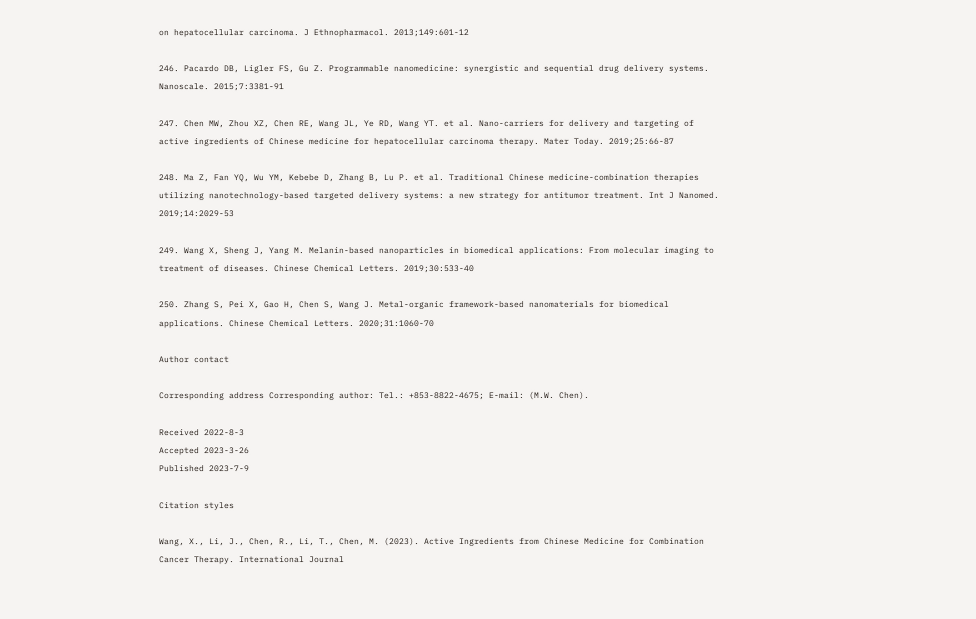on hepatocellular carcinoma. J Ethnopharmacol. 2013;149:601-12

246. Pacardo DB, Ligler FS, Gu Z. Programmable nanomedicine: synergistic and sequential drug delivery systems. Nanoscale. 2015;7:3381-91

247. Chen MW, Zhou XZ, Chen RE, Wang JL, Ye RD, Wang YT. et al. Nano-carriers for delivery and targeting of active ingredients of Chinese medicine for hepatocellular carcinoma therapy. Mater Today. 2019;25:66-87

248. Ma Z, Fan YQ, Wu YM, Kebebe D, Zhang B, Lu P. et al. Traditional Chinese medicine-combination therapies utilizing nanotechnology-based targeted delivery systems: a new strategy for antitumor treatment. Int J Nanomed. 2019;14:2029-53

249. Wang X, Sheng J, Yang M. Melanin-based nanoparticles in biomedical applications: From molecular imaging to treatment of diseases. Chinese Chemical Letters. 2019;30:533-40

250. Zhang S, Pei X, Gao H, Chen S, Wang J. Metal-organic framework-based nanomaterials for biomedical applications. Chinese Chemical Letters. 2020;31:1060-70

Author contact

Corresponding address Corresponding author: Tel.: +853-8822-4675; E-mail: (M.W. Chen).

Received 2022-8-3
Accepted 2023-3-26
Published 2023-7-9

Citation styles

Wang, X., Li, J., Chen, R., Li, T., Chen, M. (2023). Active Ingredients from Chinese Medicine for Combination Cancer Therapy. International Journal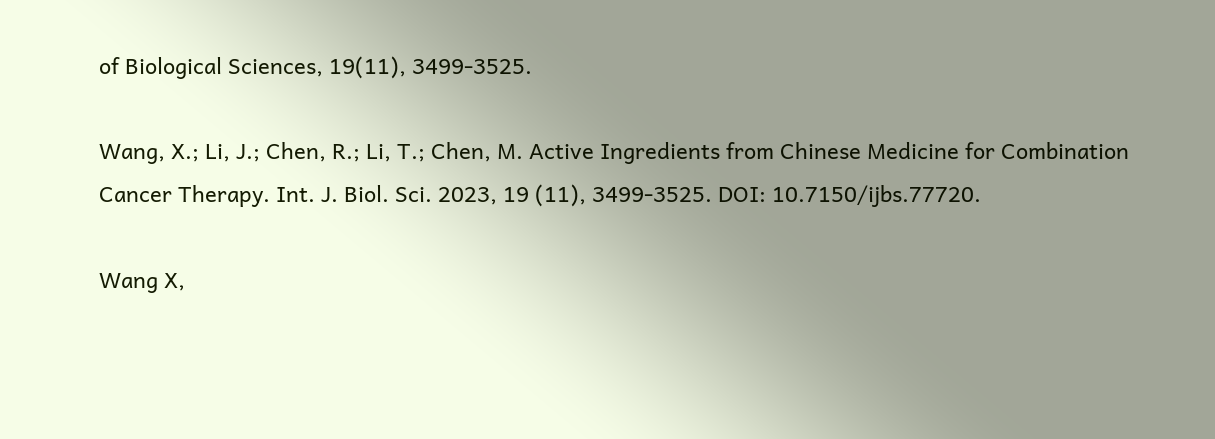of Biological Sciences, 19(11), 3499-3525.

Wang, X.; Li, J.; Chen, R.; Li, T.; Chen, M. Active Ingredients from Chinese Medicine for Combination Cancer Therapy. Int. J. Biol. Sci. 2023, 19 (11), 3499-3525. DOI: 10.7150/ijbs.77720.

Wang X,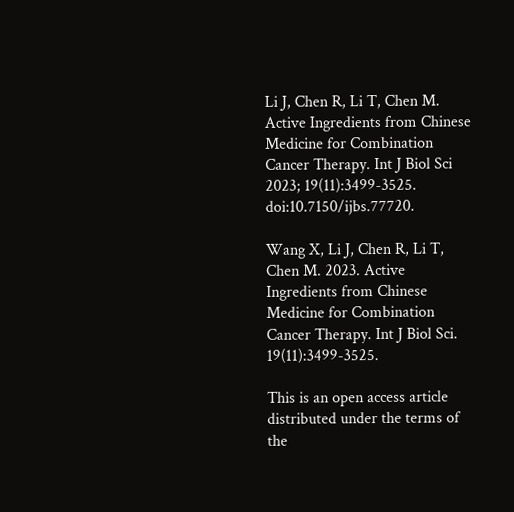Li J, Chen R, Li T, Chen M. Active Ingredients from Chinese Medicine for Combination Cancer Therapy. Int J Biol Sci 2023; 19(11):3499-3525. doi:10.7150/ijbs.77720.

Wang X, Li J, Chen R, Li T, Chen M. 2023. Active Ingredients from Chinese Medicine for Combination Cancer Therapy. Int J Biol Sci. 19(11):3499-3525.

This is an open access article distributed under the terms of the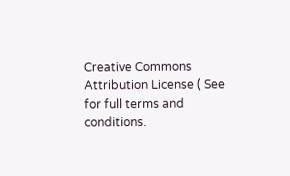Creative Commons Attribution License ( See for full terms and conditions.